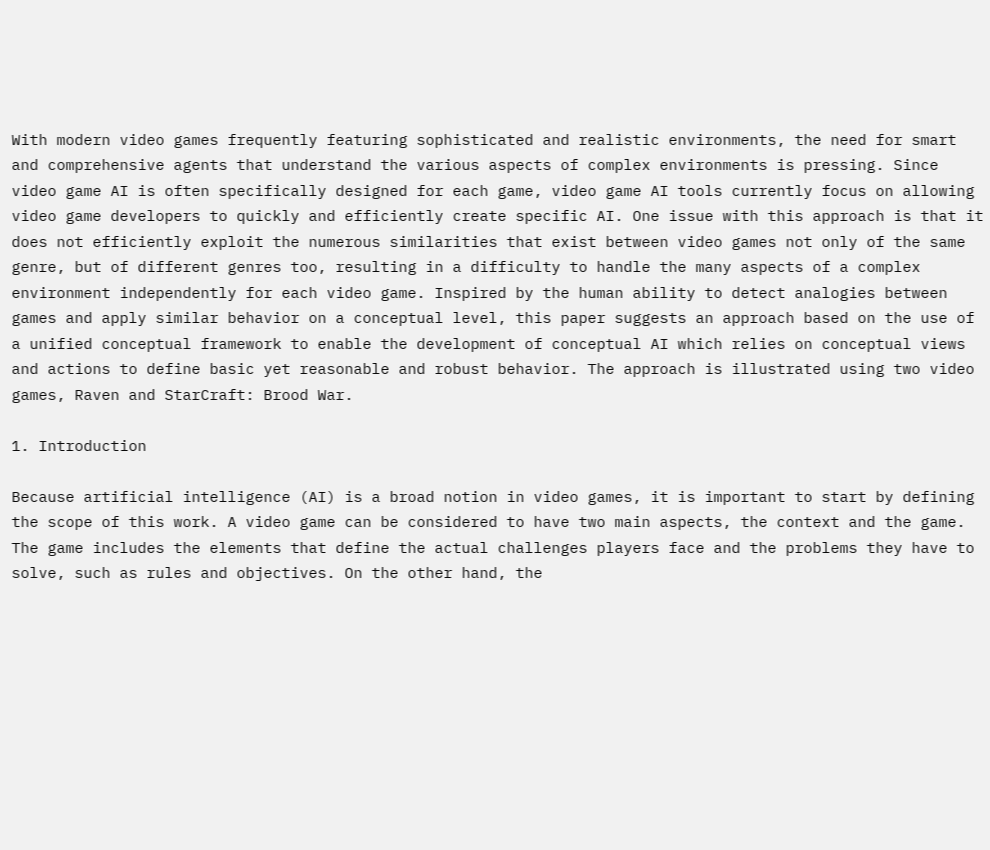With modern video games frequently featuring sophisticated and realistic environments, the need for smart and comprehensive agents that understand the various aspects of complex environments is pressing. Since video game AI is often specifically designed for each game, video game AI tools currently focus on allowing video game developers to quickly and efficiently create specific AI. One issue with this approach is that it does not efficiently exploit the numerous similarities that exist between video games not only of the same genre, but of different genres too, resulting in a difficulty to handle the many aspects of a complex environment independently for each video game. Inspired by the human ability to detect analogies between games and apply similar behavior on a conceptual level, this paper suggests an approach based on the use of a unified conceptual framework to enable the development of conceptual AI which relies on conceptual views and actions to define basic yet reasonable and robust behavior. The approach is illustrated using two video games, Raven and StarCraft: Brood War.

1. Introduction

Because artificial intelligence (AI) is a broad notion in video games, it is important to start by defining the scope of this work. A video game can be considered to have two main aspects, the context and the game. The game includes the elements that define the actual challenges players face and the problems they have to solve, such as rules and objectives. On the other hand, the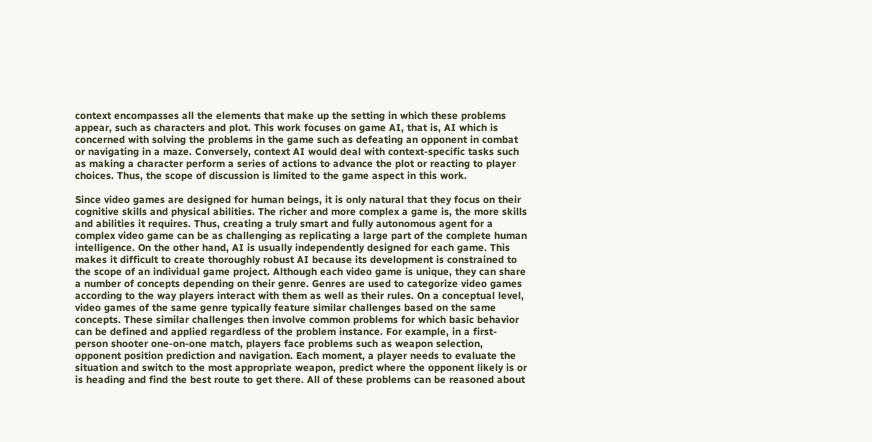context encompasses all the elements that make up the setting in which these problems appear, such as characters and plot. This work focuses on game AI, that is, AI which is concerned with solving the problems in the game such as defeating an opponent in combat or navigating in a maze. Conversely, context AI would deal with context-specific tasks such as making a character perform a series of actions to advance the plot or reacting to player choices. Thus, the scope of discussion is limited to the game aspect in this work.

Since video games are designed for human beings, it is only natural that they focus on their cognitive skills and physical abilities. The richer and more complex a game is, the more skills and abilities it requires. Thus, creating a truly smart and fully autonomous agent for a complex video game can be as challenging as replicating a large part of the complete human intelligence. On the other hand, AI is usually independently designed for each game. This makes it difficult to create thoroughly robust AI because its development is constrained to the scope of an individual game project. Although each video game is unique, they can share a number of concepts depending on their genre. Genres are used to categorize video games according to the way players interact with them as well as their rules. On a conceptual level, video games of the same genre typically feature similar challenges based on the same concepts. These similar challenges then involve common problems for which basic behavior can be defined and applied regardless of the problem instance. For example, in a first-person shooter one-on-one match, players face problems such as weapon selection, opponent position prediction and navigation. Each moment, a player needs to evaluate the situation and switch to the most appropriate weapon, predict where the opponent likely is or is heading and find the best route to get there. All of these problems can be reasoned about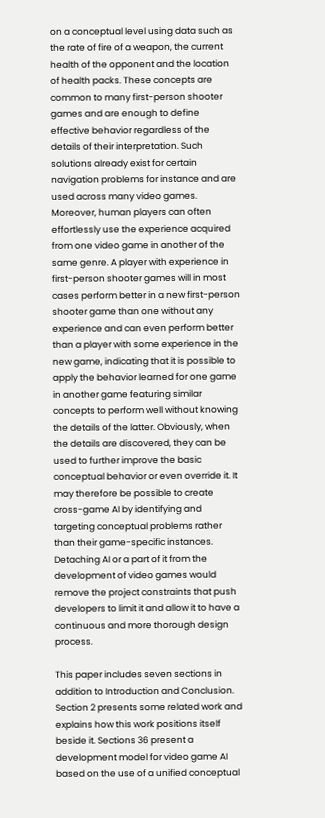on a conceptual level using data such as the rate of fire of a weapon, the current health of the opponent and the location of health packs. These concepts are common to many first-person shooter games and are enough to define effective behavior regardless of the details of their interpretation. Such solutions already exist for certain navigation problems for instance and are used across many video games. Moreover, human players can often effortlessly use the experience acquired from one video game in another of the same genre. A player with experience in first-person shooter games will in most cases perform better in a new first-person shooter game than one without any experience and can even perform better than a player with some experience in the new game, indicating that it is possible to apply the behavior learned for one game in another game featuring similar concepts to perform well without knowing the details of the latter. Obviously, when the details are discovered, they can be used to further improve the basic conceptual behavior or even override it. It may therefore be possible to create cross-game AI by identifying and targeting conceptual problems rather than their game-specific instances. Detaching AI or a part of it from the development of video games would remove the project constraints that push developers to limit it and allow it to have a continuous and more thorough design process.

This paper includes seven sections in addition to Introduction and Conclusion. Section 2 presents some related work and explains how this work positions itself beside it. Sections 36 present a development model for video game AI based on the use of a unified conceptual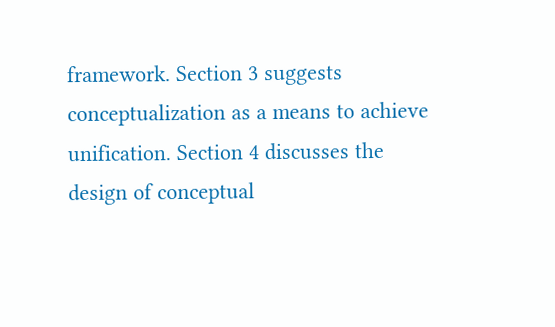framework. Section 3 suggests conceptualization as a means to achieve unification. Section 4 discusses the design of conceptual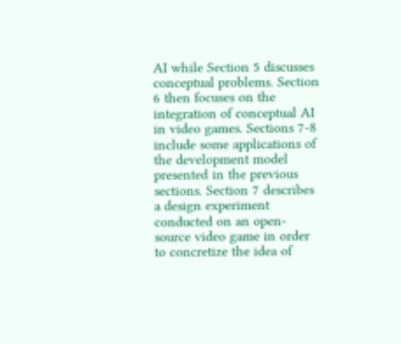AI while Section 5 discusses conceptual problems. Section 6 then focuses on the integration of conceptual AI in video games. Sections 7-8 include some applications of the development model presented in the previous sections. Section 7 describes a design experiment conducted on an open-source video game in order to concretize the idea of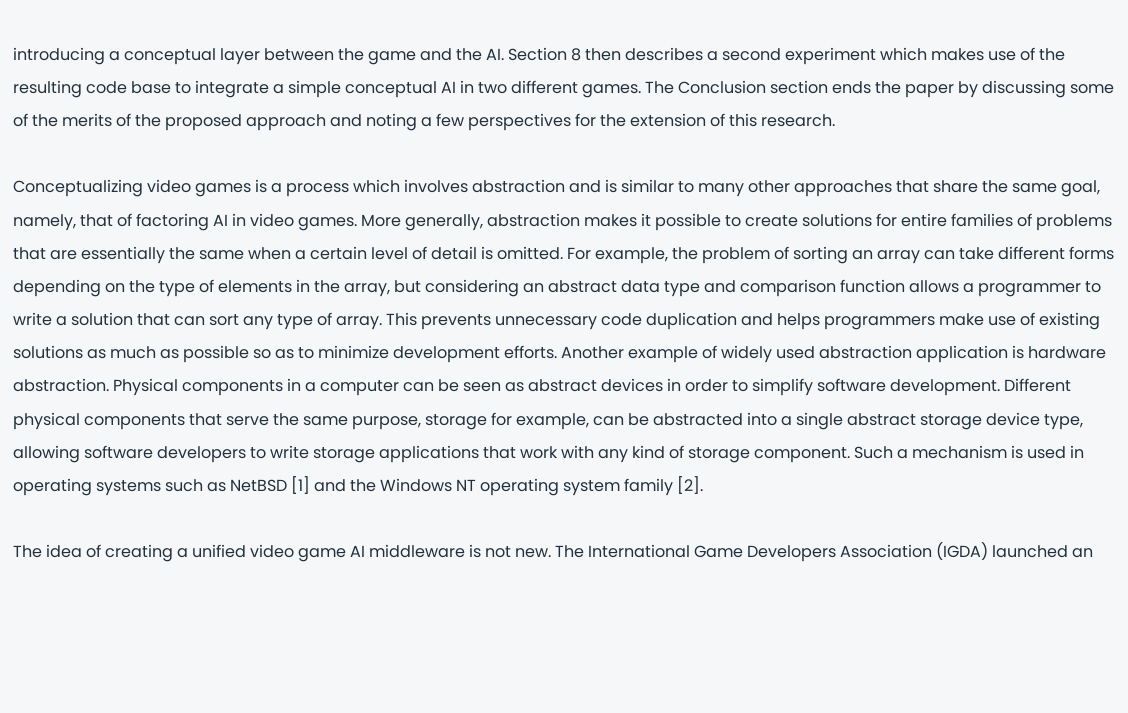introducing a conceptual layer between the game and the AI. Section 8 then describes a second experiment which makes use of the resulting code base to integrate a simple conceptual AI in two different games. The Conclusion section ends the paper by discussing some of the merits of the proposed approach and noting a few perspectives for the extension of this research.

Conceptualizing video games is a process which involves abstraction and is similar to many other approaches that share the same goal, namely, that of factoring AI in video games. More generally, abstraction makes it possible to create solutions for entire families of problems that are essentially the same when a certain level of detail is omitted. For example, the problem of sorting an array can take different forms depending on the type of elements in the array, but considering an abstract data type and comparison function allows a programmer to write a solution that can sort any type of array. This prevents unnecessary code duplication and helps programmers make use of existing solutions as much as possible so as to minimize development efforts. Another example of widely used abstraction application is hardware abstraction. Physical components in a computer can be seen as abstract devices in order to simplify software development. Different physical components that serve the same purpose, storage for example, can be abstracted into a single abstract storage device type, allowing software developers to write storage applications that work with any kind of storage component. Such a mechanism is used in operating systems such as NetBSD [1] and the Windows NT operating system family [2].

The idea of creating a unified video game AI middleware is not new. The International Game Developers Association (IGDA) launched an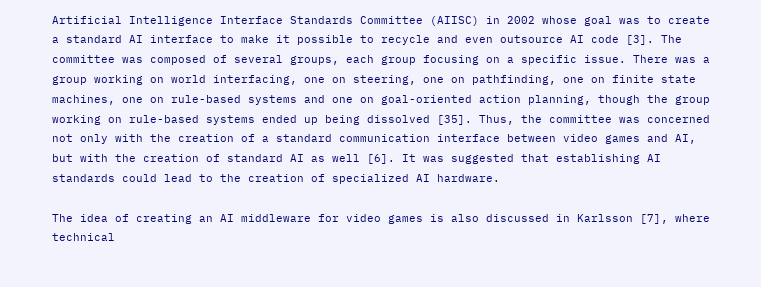Artificial Intelligence Interface Standards Committee (AIISC) in 2002 whose goal was to create a standard AI interface to make it possible to recycle and even outsource AI code [3]. The committee was composed of several groups, each group focusing on a specific issue. There was a group working on world interfacing, one on steering, one on pathfinding, one on finite state machines, one on rule-based systems and one on goal-oriented action planning, though the group working on rule-based systems ended up being dissolved [35]. Thus, the committee was concerned not only with the creation of a standard communication interface between video games and AI, but with the creation of standard AI as well [6]. It was suggested that establishing AI standards could lead to the creation of specialized AI hardware.

The idea of creating an AI middleware for video games is also discussed in Karlsson [7], where technical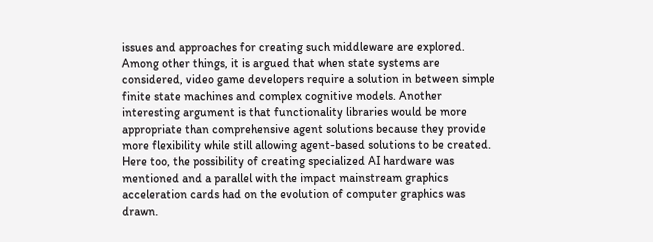issues and approaches for creating such middleware are explored. Among other things, it is argued that when state systems are considered, video game developers require a solution in between simple finite state machines and complex cognitive models. Another interesting argument is that functionality libraries would be more appropriate than comprehensive agent solutions because they provide more flexibility while still allowing agent-based solutions to be created. Here too, the possibility of creating specialized AI hardware was mentioned and a parallel with the impact mainstream graphics acceleration cards had on the evolution of computer graphics was drawn.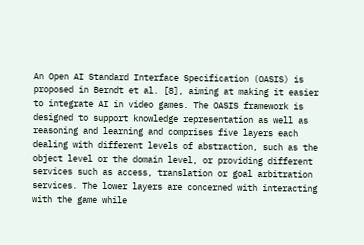An Open AI Standard Interface Specification (OASIS) is proposed in Berndt et al. [8], aiming at making it easier to integrate AI in video games. The OASIS framework is designed to support knowledge representation as well as reasoning and learning and comprises five layers each dealing with different levels of abstraction, such as the object level or the domain level, or providing different services such as access, translation or goal arbitration services. The lower layers are concerned with interacting with the game while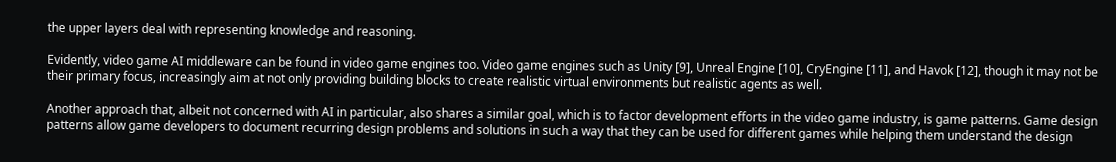the upper layers deal with representing knowledge and reasoning.

Evidently, video game AI middleware can be found in video game engines too. Video game engines such as Unity [9], Unreal Engine [10], CryEngine [11], and Havok [12], though it may not be their primary focus, increasingly aim at not only providing building blocks to create realistic virtual environments but realistic agents as well.

Another approach that, albeit not concerned with AI in particular, also shares a similar goal, which is to factor development efforts in the video game industry, is game patterns. Game design patterns allow game developers to document recurring design problems and solutions in such a way that they can be used for different games while helping them understand the design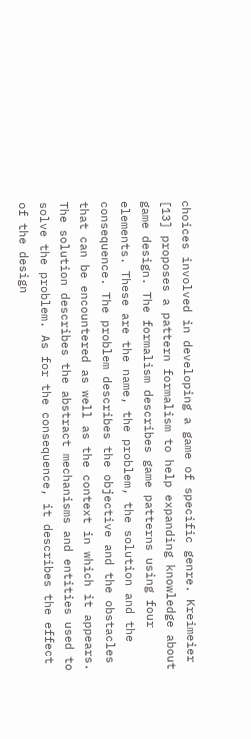choices involved in developing a game of specific genre. Kreimeier [13] proposes a pattern formalism to help expanding knowledge about game design. The formalism describes game patterns using four elements. These are the name, the problem, the solution and the consequence. The problem describes the objective and the obstacles that can be encountered as well as the context in which it appears. The solution describes the abstract mechanisms and entities used to solve the problem. As for the consequence, it describes the effect of the design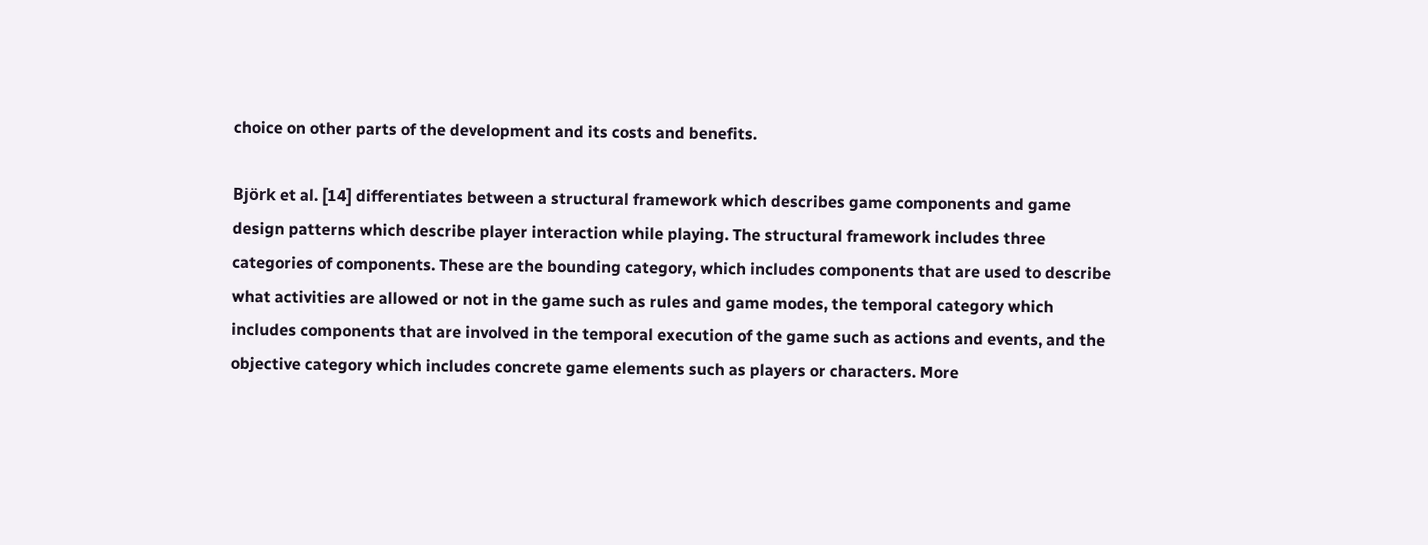choice on other parts of the development and its costs and benefits.

Björk et al. [14] differentiates between a structural framework which describes game components and game design patterns which describe player interaction while playing. The structural framework includes three categories of components. These are the bounding category, which includes components that are used to describe what activities are allowed or not in the game such as rules and game modes, the temporal category which includes components that are involved in the temporal execution of the game such as actions and events, and the objective category which includes concrete game elements such as players or characters. More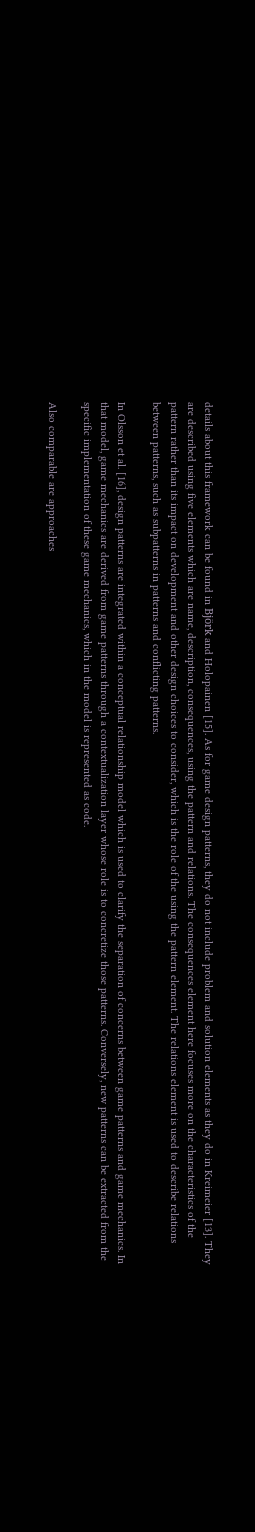details about this framework can be found in Björk and Holopainen [15]. As for game design patterns, they do not include problem and solution elements as they do in Kreimeier [13]. They are described using five elements which are name, description, consequences, using the pattern and relations. The consequences element here focuses more on the characteristics of the pattern rather than its impact on development and other design choices to consider, which is the role of the using the pattern element. The relations element is used to describe relations between patterns, such as subpatterns in patterns and conflicting patterns.

In Olsson et al. [16], design patterns are integrated within a conceptual relationship model which is used to clarify the separation of concerns between game patterns and game mechanics. In that model, game mechanics are derived from game patterns through a contextualization layer whose role is to concretize those patterns. Conversely, new patterns can be extracted from the specific implementation of these game mechanics, which in the model is represented as code.

Also comparable are approaches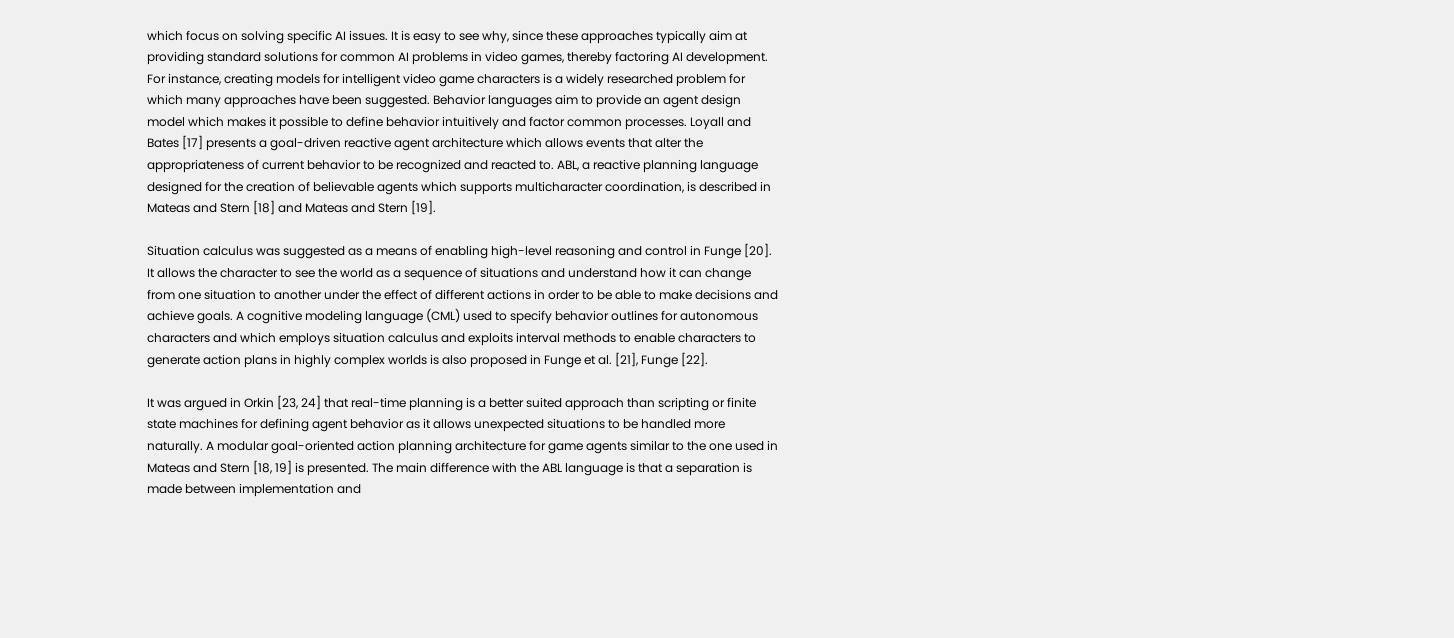which focus on solving specific AI issues. It is easy to see why, since these approaches typically aim at providing standard solutions for common AI problems in video games, thereby factoring AI development. For instance, creating models for intelligent video game characters is a widely researched problem for which many approaches have been suggested. Behavior languages aim to provide an agent design model which makes it possible to define behavior intuitively and factor common processes. Loyall and Bates [17] presents a goal-driven reactive agent architecture which allows events that alter the appropriateness of current behavior to be recognized and reacted to. ABL, a reactive planning language designed for the creation of believable agents which supports multicharacter coordination, is described in Mateas and Stern [18] and Mateas and Stern [19].

Situation calculus was suggested as a means of enabling high-level reasoning and control in Funge [20]. It allows the character to see the world as a sequence of situations and understand how it can change from one situation to another under the effect of different actions in order to be able to make decisions and achieve goals. A cognitive modeling language (CML) used to specify behavior outlines for autonomous characters and which employs situation calculus and exploits interval methods to enable characters to generate action plans in highly complex worlds is also proposed in Funge et al. [21], Funge [22].

It was argued in Orkin [23, 24] that real-time planning is a better suited approach than scripting or finite state machines for defining agent behavior as it allows unexpected situations to be handled more naturally. A modular goal-oriented action planning architecture for game agents similar to the one used in Mateas and Stern [18, 19] is presented. The main difference with the ABL language is that a separation is made between implementation and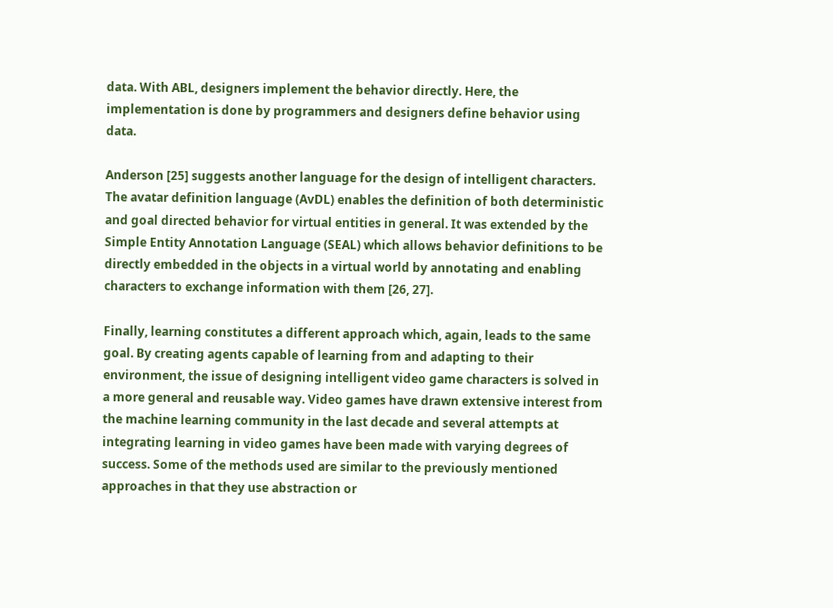data. With ABL, designers implement the behavior directly. Here, the implementation is done by programmers and designers define behavior using data.

Anderson [25] suggests another language for the design of intelligent characters. The avatar definition language (AvDL) enables the definition of both deterministic and goal directed behavior for virtual entities in general. It was extended by the Simple Entity Annotation Language (SEAL) which allows behavior definitions to be directly embedded in the objects in a virtual world by annotating and enabling characters to exchange information with them [26, 27].

Finally, learning constitutes a different approach which, again, leads to the same goal. By creating agents capable of learning from and adapting to their environment, the issue of designing intelligent video game characters is solved in a more general and reusable way. Video games have drawn extensive interest from the machine learning community in the last decade and several attempts at integrating learning in video games have been made with varying degrees of success. Some of the methods used are similar to the previously mentioned approaches in that they use abstraction or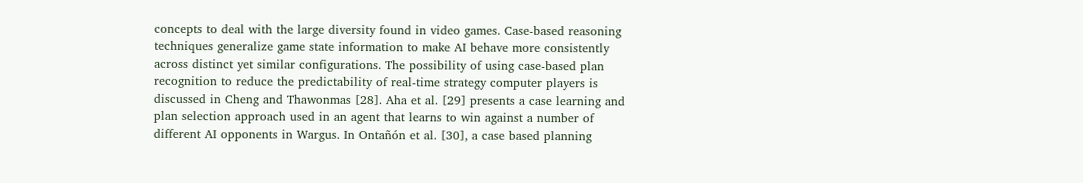concepts to deal with the large diversity found in video games. Case-based reasoning techniques generalize game state information to make AI behave more consistently across distinct yet similar configurations. The possibility of using case-based plan recognition to reduce the predictability of real-time strategy computer players is discussed in Cheng and Thawonmas [28]. Aha et al. [29] presents a case learning and plan selection approach used in an agent that learns to win against a number of different AI opponents in Wargus. In Ontañón et al. [30], a case based planning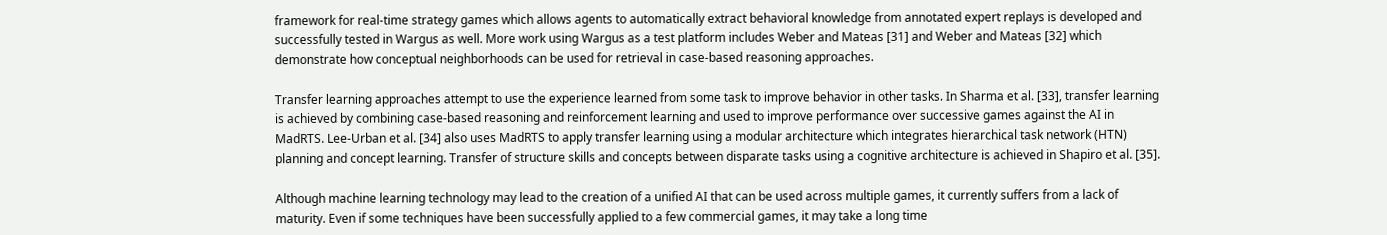framework for real-time strategy games which allows agents to automatically extract behavioral knowledge from annotated expert replays is developed and successfully tested in Wargus as well. More work using Wargus as a test platform includes Weber and Mateas [31] and Weber and Mateas [32] which demonstrate how conceptual neighborhoods can be used for retrieval in case-based reasoning approaches.

Transfer learning approaches attempt to use the experience learned from some task to improve behavior in other tasks. In Sharma et al. [33], transfer learning is achieved by combining case-based reasoning and reinforcement learning and used to improve performance over successive games against the AI in MadRTS. Lee-Urban et al. [34] also uses MadRTS to apply transfer learning using a modular architecture which integrates hierarchical task network (HTN) planning and concept learning. Transfer of structure skills and concepts between disparate tasks using a cognitive architecture is achieved in Shapiro et al. [35].

Although machine learning technology may lead to the creation of a unified AI that can be used across multiple games, it currently suffers from a lack of maturity. Even if some techniques have been successfully applied to a few commercial games, it may take a long time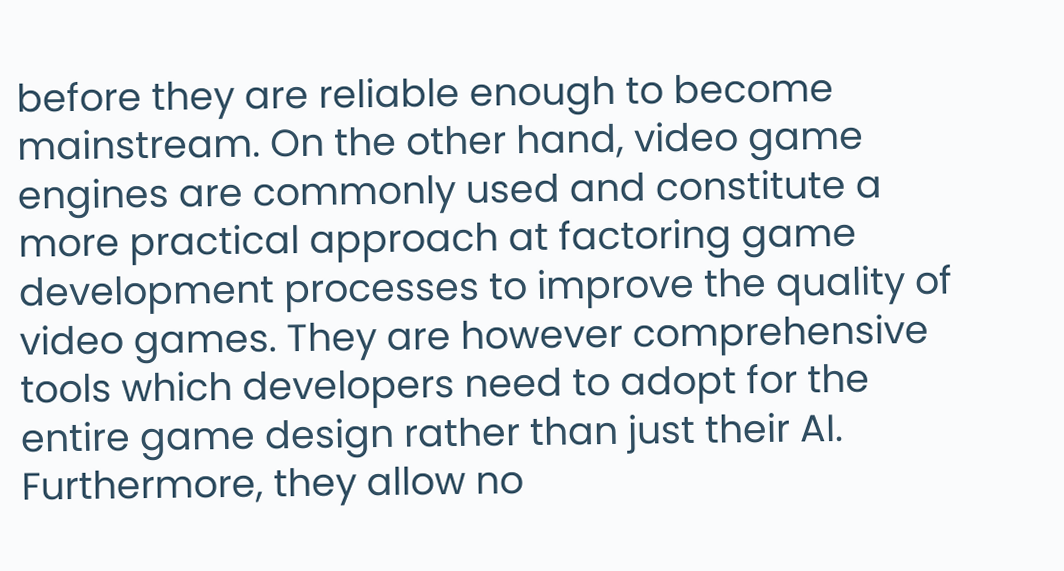before they are reliable enough to become mainstream. On the other hand, video game engines are commonly used and constitute a more practical approach at factoring game development processes to improve the quality of video games. They are however comprehensive tools which developers need to adopt for the entire game design rather than just their AI. Furthermore, they allow no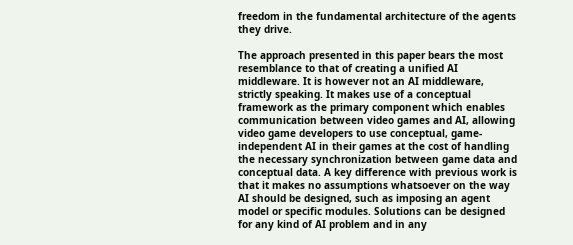freedom in the fundamental architecture of the agents they drive.

The approach presented in this paper bears the most resemblance to that of creating a unified AI middleware. It is however not an AI middleware, strictly speaking. It makes use of a conceptual framework as the primary component which enables communication between video games and AI, allowing video game developers to use conceptual, game-independent AI in their games at the cost of handling the necessary synchronization between game data and conceptual data. A key difference with previous work is that it makes no assumptions whatsoever on the way AI should be designed, such as imposing an agent model or specific modules. Solutions can be designed for any kind of AI problem and in any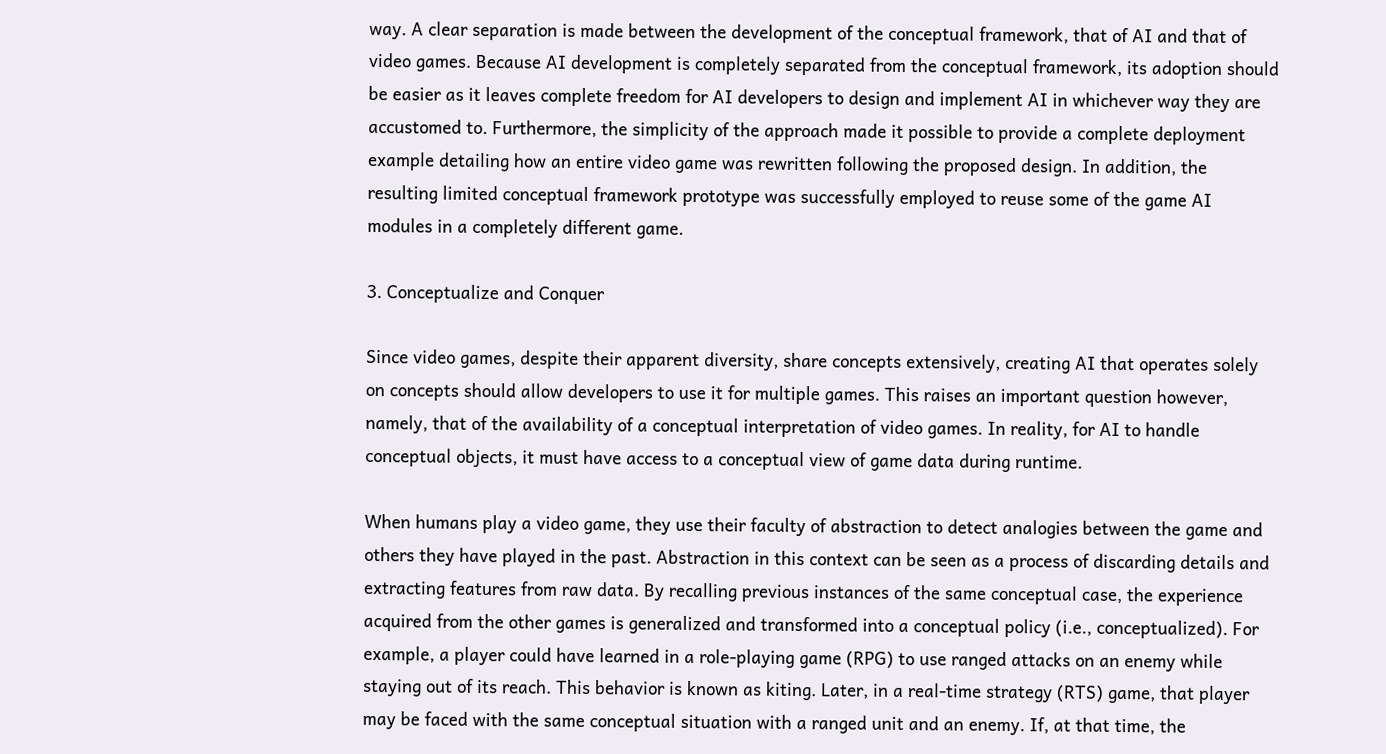way. A clear separation is made between the development of the conceptual framework, that of AI and that of video games. Because AI development is completely separated from the conceptual framework, its adoption should be easier as it leaves complete freedom for AI developers to design and implement AI in whichever way they are accustomed to. Furthermore, the simplicity of the approach made it possible to provide a complete deployment example detailing how an entire video game was rewritten following the proposed design. In addition, the resulting limited conceptual framework prototype was successfully employed to reuse some of the game AI modules in a completely different game.

3. Conceptualize and Conquer

Since video games, despite their apparent diversity, share concepts extensively, creating AI that operates solely on concepts should allow developers to use it for multiple games. This raises an important question however, namely, that of the availability of a conceptual interpretation of video games. In reality, for AI to handle conceptual objects, it must have access to a conceptual view of game data during runtime.

When humans play a video game, they use their faculty of abstraction to detect analogies between the game and others they have played in the past. Abstraction in this context can be seen as a process of discarding details and extracting features from raw data. By recalling previous instances of the same conceptual case, the experience acquired from the other games is generalized and transformed into a conceptual policy (i.e., conceptualized). For example, a player could have learned in a role-playing game (RPG) to use ranged attacks on an enemy while staying out of its reach. This behavior is known as kiting. Later, in a real-time strategy (RTS) game, that player may be faced with the same conceptual situation with a ranged unit and an enemy. If, at that time, the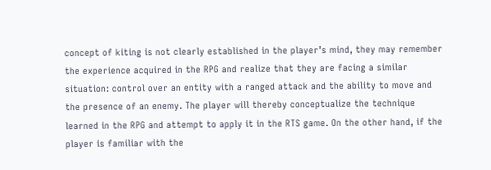concept of kiting is not clearly established in the player’s mind, they may remember the experience acquired in the RPG and realize that they are facing a similar situation: control over an entity with a ranged attack and the ability to move and the presence of an enemy. The player will thereby conceptualize the technique learned in the RPG and attempt to apply it in the RTS game. On the other hand, if the player is familiar with the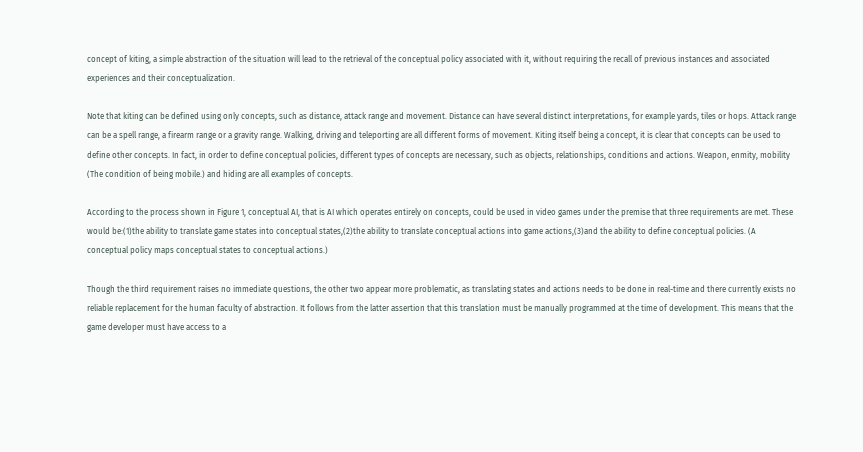concept of kiting, a simple abstraction of the situation will lead to the retrieval of the conceptual policy associated with it, without requiring the recall of previous instances and associated experiences and their conceptualization.

Note that kiting can be defined using only concepts, such as distance, attack range and movement. Distance can have several distinct interpretations, for example yards, tiles or hops. Attack range can be a spell range, a firearm range or a gravity range. Walking, driving and teleporting are all different forms of movement. Kiting itself being a concept, it is clear that concepts can be used to define other concepts. In fact, in order to define conceptual policies, different types of concepts are necessary, such as objects, relationships, conditions and actions. Weapon, enmity, mobility (The condition of being mobile.) and hiding are all examples of concepts.

According to the process shown in Figure 1, conceptual AI, that is AI which operates entirely on concepts, could be used in video games under the premise that three requirements are met. These would be:(1)the ability to translate game states into conceptual states,(2)the ability to translate conceptual actions into game actions,(3)and the ability to define conceptual policies. (A conceptual policy maps conceptual states to conceptual actions.)

Though the third requirement raises no immediate questions, the other two appear more problematic, as translating states and actions needs to be done in real-time and there currently exists no reliable replacement for the human faculty of abstraction. It follows from the latter assertion that this translation must be manually programmed at the time of development. This means that the game developer must have access to a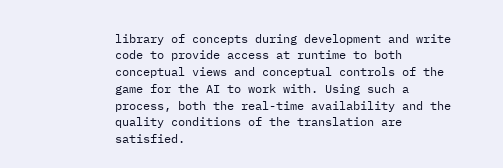library of concepts during development and write code to provide access at runtime to both conceptual views and conceptual controls of the game for the AI to work with. Using such a process, both the real-time availability and the quality conditions of the translation are satisfied.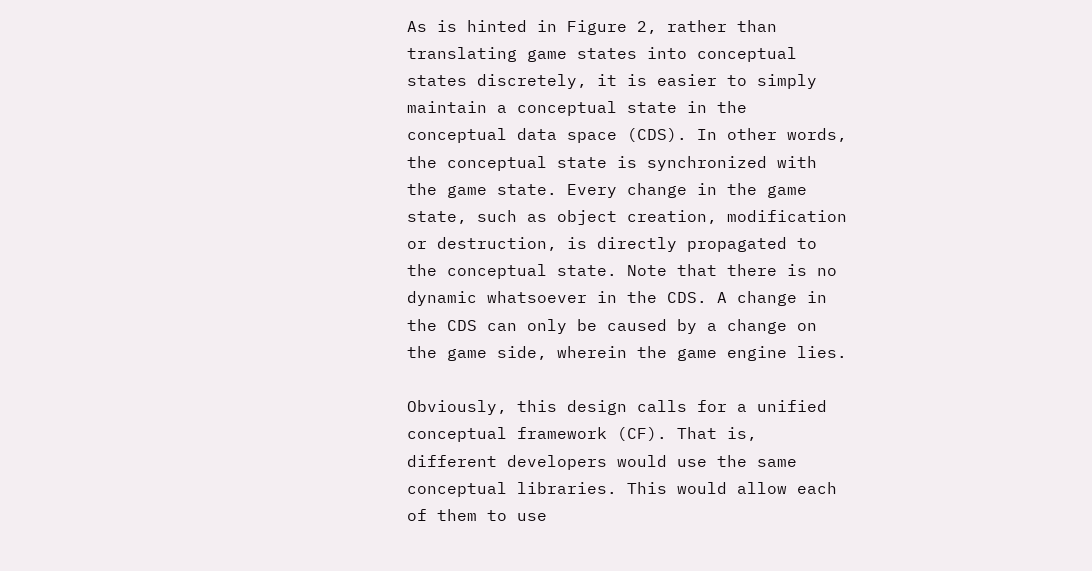As is hinted in Figure 2, rather than translating game states into conceptual states discretely, it is easier to simply maintain a conceptual state in the conceptual data space (CDS). In other words, the conceptual state is synchronized with the game state. Every change in the game state, such as object creation, modification or destruction, is directly propagated to the conceptual state. Note that there is no dynamic whatsoever in the CDS. A change in the CDS can only be caused by a change on the game side, wherein the game engine lies.

Obviously, this design calls for a unified conceptual framework (CF). That is, different developers would use the same conceptual libraries. This would allow each of them to use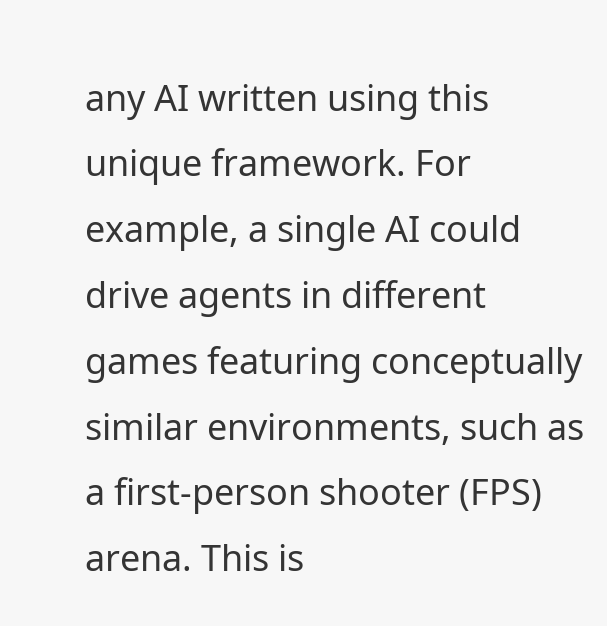any AI written using this unique framework. For example, a single AI could drive agents in different games featuring conceptually similar environments, such as a first-person shooter (FPS) arena. This is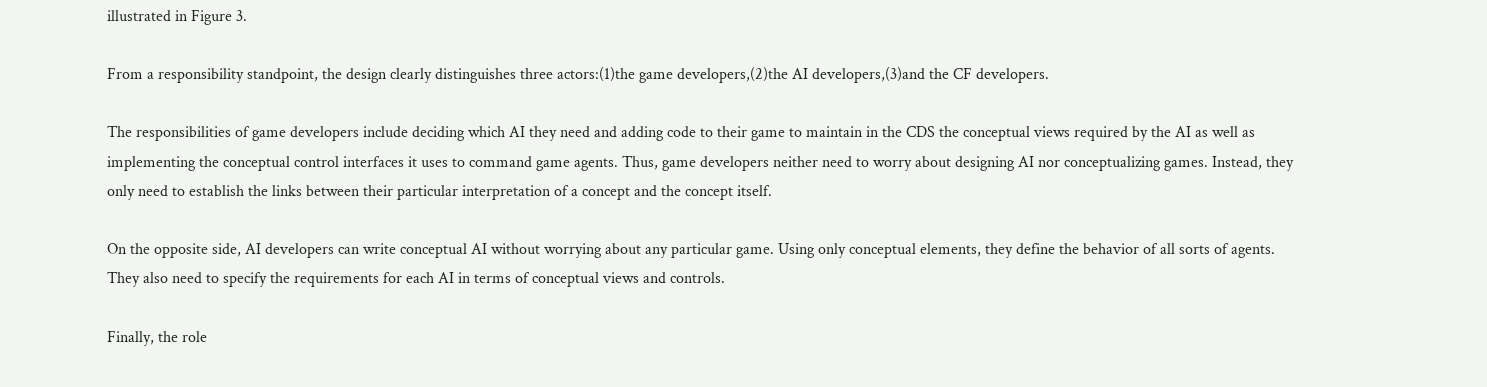illustrated in Figure 3.

From a responsibility standpoint, the design clearly distinguishes three actors:(1)the game developers,(2)the AI developers,(3)and the CF developers.

The responsibilities of game developers include deciding which AI they need and adding code to their game to maintain in the CDS the conceptual views required by the AI as well as implementing the conceptual control interfaces it uses to command game agents. Thus, game developers neither need to worry about designing AI nor conceptualizing games. Instead, they only need to establish the links between their particular interpretation of a concept and the concept itself.

On the opposite side, AI developers can write conceptual AI without worrying about any particular game. Using only conceptual elements, they define the behavior of all sorts of agents. They also need to specify the requirements for each AI in terms of conceptual views and controls.

Finally, the role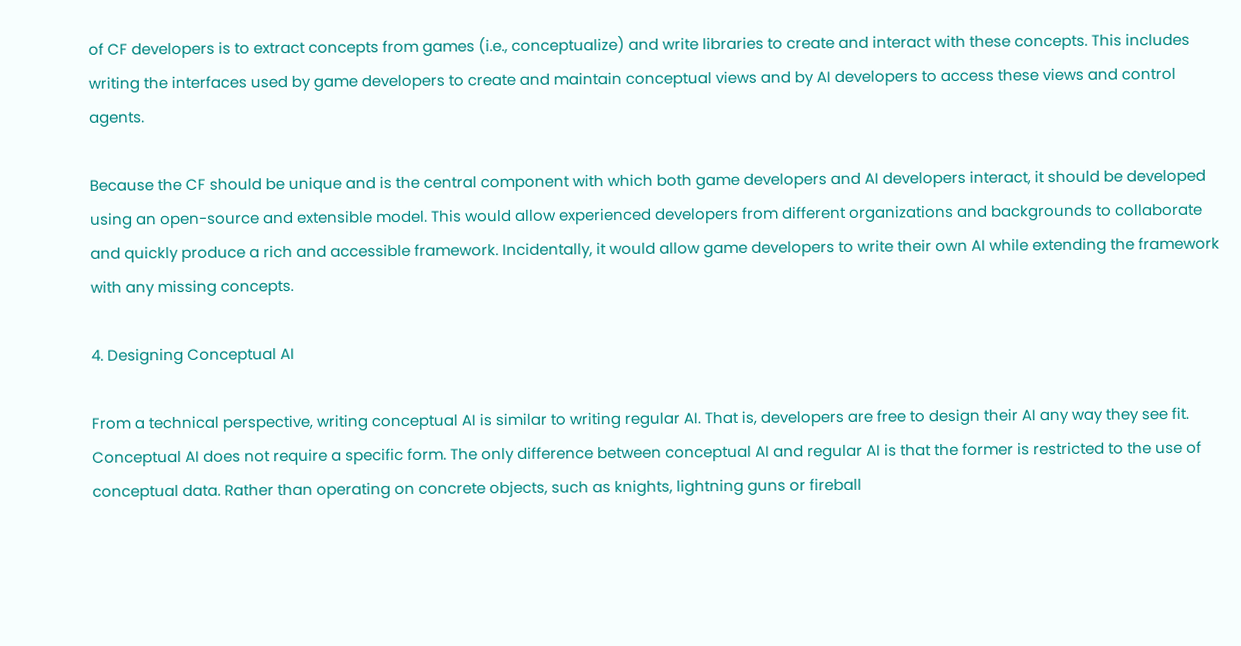of CF developers is to extract concepts from games (i.e., conceptualize) and write libraries to create and interact with these concepts. This includes writing the interfaces used by game developers to create and maintain conceptual views and by AI developers to access these views and control agents.

Because the CF should be unique and is the central component with which both game developers and AI developers interact, it should be developed using an open-source and extensible model. This would allow experienced developers from different organizations and backgrounds to collaborate and quickly produce a rich and accessible framework. Incidentally, it would allow game developers to write their own AI while extending the framework with any missing concepts.

4. Designing Conceptual AI

From a technical perspective, writing conceptual AI is similar to writing regular AI. That is, developers are free to design their AI any way they see fit. Conceptual AI does not require a specific form. The only difference between conceptual AI and regular AI is that the former is restricted to the use of conceptual data. Rather than operating on concrete objects, such as knights, lightning guns or fireball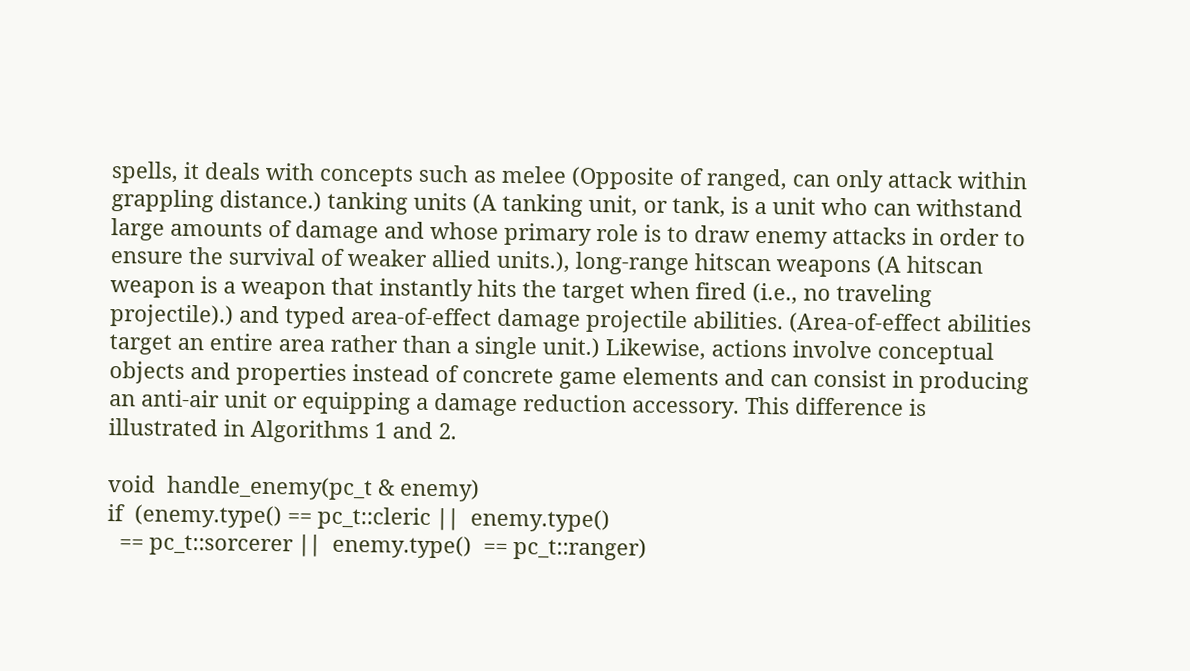spells, it deals with concepts such as melee (Opposite of ranged, can only attack within grappling distance.) tanking units (A tanking unit, or tank, is a unit who can withstand large amounts of damage and whose primary role is to draw enemy attacks in order to ensure the survival of weaker allied units.), long-range hitscan weapons (A hitscan weapon is a weapon that instantly hits the target when fired (i.e., no traveling projectile).) and typed area-of-effect damage projectile abilities. (Area-of-effect abilities target an entire area rather than a single unit.) Likewise, actions involve conceptual objects and properties instead of concrete game elements and can consist in producing an anti-air unit or equipping a damage reduction accessory. This difference is illustrated in Algorithms 1 and 2.

void  handle_enemy(pc_t & enemy)
if  (enemy.type() == pc_t::cleric ∣∣  enemy.type()
  == pc_t::sorcerer ∣∣  enemy.type()  == pc_t::ranger)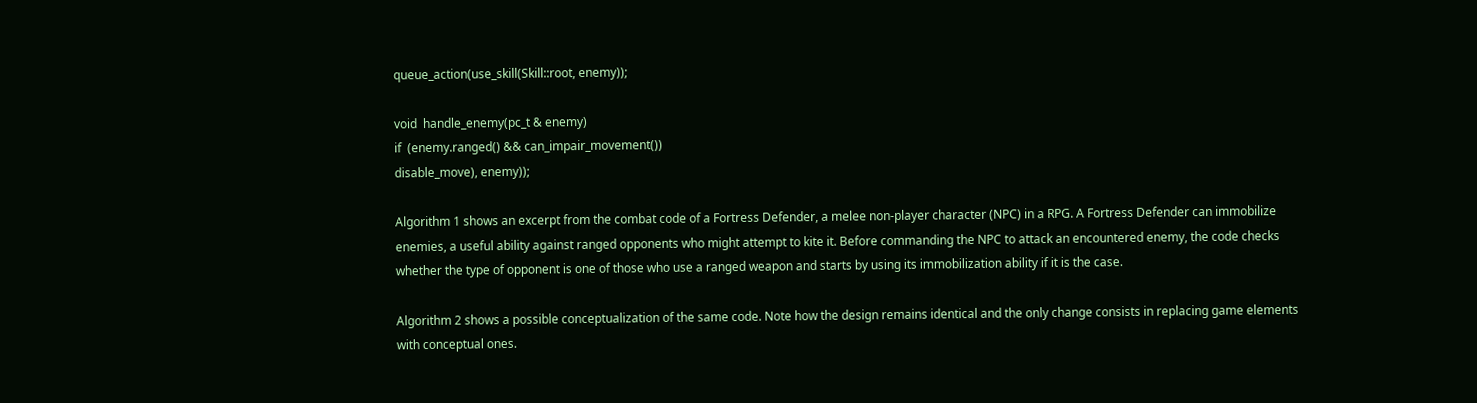queue_action(use_skill(Skill::root, enemy));

void  handle_enemy(pc_t & enemy)
if  (enemy.ranged() && can_impair_movement())
disable_move), enemy));

Algorithm 1 shows an excerpt from the combat code of a Fortress Defender, a melee non-player character (NPC) in a RPG. A Fortress Defender can immobilize enemies, a useful ability against ranged opponents who might attempt to kite it. Before commanding the NPC to attack an encountered enemy, the code checks whether the type of opponent is one of those who use a ranged weapon and starts by using its immobilization ability if it is the case.

Algorithm 2 shows a possible conceptualization of the same code. Note how the design remains identical and the only change consists in replacing game elements with conceptual ones.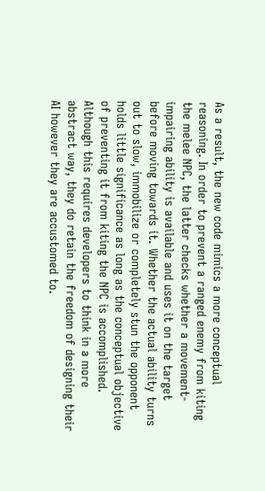As a result, the new code mimics a more conceptual reasoning. In order to prevent a ranged enemy from kiting the melee NPC, the latter checks whether a movement-impairing ability is available and uses it on the target before moving towards it. Whether the actual ability turns out to slow, immobilize or completely stun the opponent holds little significance as long as the conceptual objective of preventing it from kiting the NPC is accomplished. Although this requires developers to think in a more abstract way, they do retain the freedom of designing their AI however they are accustomed to.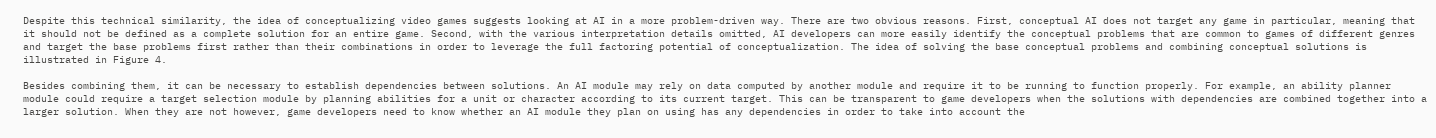Despite this technical similarity, the idea of conceptualizing video games suggests looking at AI in a more problem-driven way. There are two obvious reasons. First, conceptual AI does not target any game in particular, meaning that it should not be defined as a complete solution for an entire game. Second, with the various interpretation details omitted, AI developers can more easily identify the conceptual problems that are common to games of different genres and target the base problems first rather than their combinations in order to leverage the full factoring potential of conceptualization. The idea of solving the base conceptual problems and combining conceptual solutions is illustrated in Figure 4.

Besides combining them, it can be necessary to establish dependencies between solutions. An AI module may rely on data computed by another module and require it to be running to function properly. For example, an ability planner module could require a target selection module by planning abilities for a unit or character according to its current target. This can be transparent to game developers when the solutions with dependencies are combined together into a larger solution. When they are not however, game developers need to know whether an AI module they plan on using has any dependencies in order to take into account the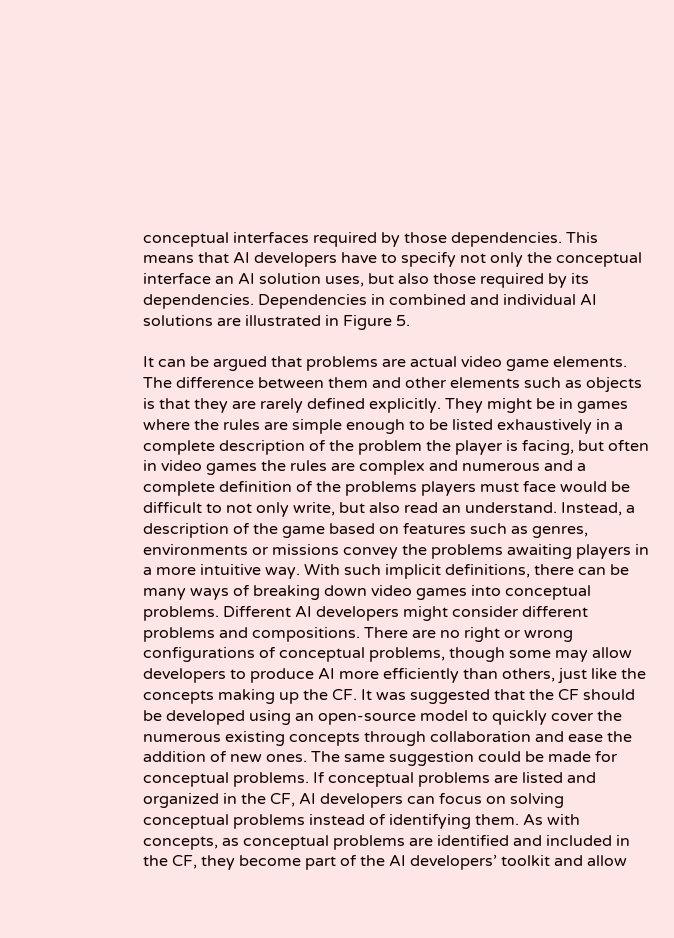conceptual interfaces required by those dependencies. This means that AI developers have to specify not only the conceptual interface an AI solution uses, but also those required by its dependencies. Dependencies in combined and individual AI solutions are illustrated in Figure 5.

It can be argued that problems are actual video game elements. The difference between them and other elements such as objects is that they are rarely defined explicitly. They might be in games where the rules are simple enough to be listed exhaustively in a complete description of the problem the player is facing, but often in video games the rules are complex and numerous and a complete definition of the problems players must face would be difficult to not only write, but also read an understand. Instead, a description of the game based on features such as genres, environments or missions convey the problems awaiting players in a more intuitive way. With such implicit definitions, there can be many ways of breaking down video games into conceptual problems. Different AI developers might consider different problems and compositions. There are no right or wrong configurations of conceptual problems, though some may allow developers to produce AI more efficiently than others, just like the concepts making up the CF. It was suggested that the CF should be developed using an open-source model to quickly cover the numerous existing concepts through collaboration and ease the addition of new ones. The same suggestion could be made for conceptual problems. If conceptual problems are listed and organized in the CF, AI developers can focus on solving conceptual problems instead of identifying them. As with concepts, as conceptual problems are identified and included in the CF, they become part of the AI developers’ toolkit and allow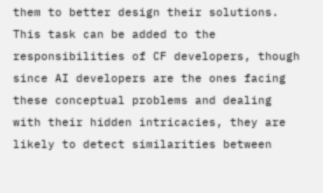them to better design their solutions. This task can be added to the responsibilities of CF developers, though since AI developers are the ones facing these conceptual problems and dealing with their hidden intricacies, they are likely to detect similarities between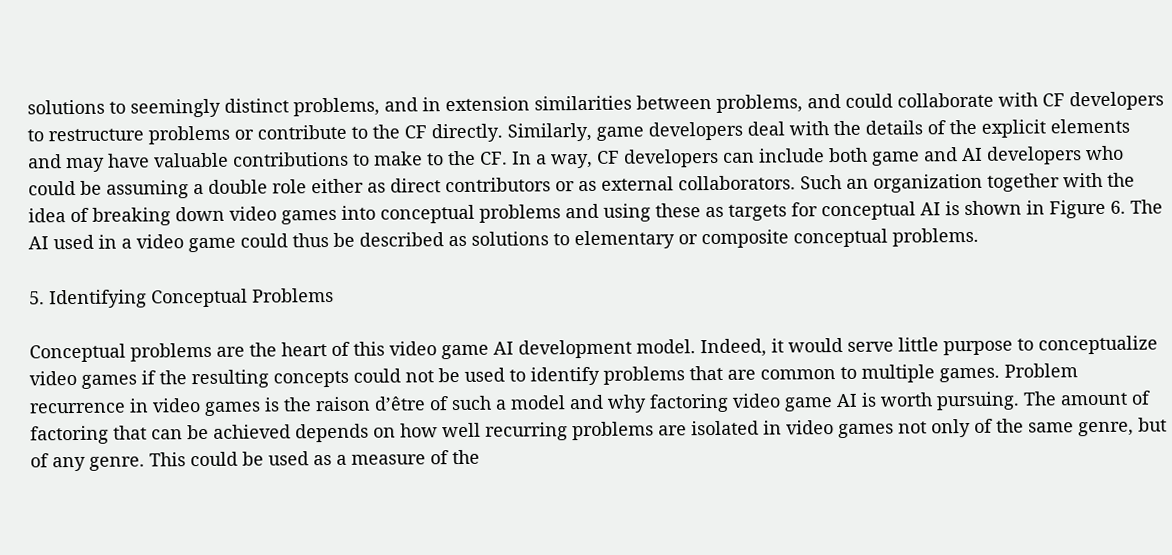solutions to seemingly distinct problems, and in extension similarities between problems, and could collaborate with CF developers to restructure problems or contribute to the CF directly. Similarly, game developers deal with the details of the explicit elements and may have valuable contributions to make to the CF. In a way, CF developers can include both game and AI developers who could be assuming a double role either as direct contributors or as external collaborators. Such an organization together with the idea of breaking down video games into conceptual problems and using these as targets for conceptual AI is shown in Figure 6. The AI used in a video game could thus be described as solutions to elementary or composite conceptual problems.

5. Identifying Conceptual Problems

Conceptual problems are the heart of this video game AI development model. Indeed, it would serve little purpose to conceptualize video games if the resulting concepts could not be used to identify problems that are common to multiple games. Problem recurrence in video games is the raison d’être of such a model and why factoring video game AI is worth pursuing. The amount of factoring that can be achieved depends on how well recurring problems are isolated in video games not only of the same genre, but of any genre. This could be used as a measure of the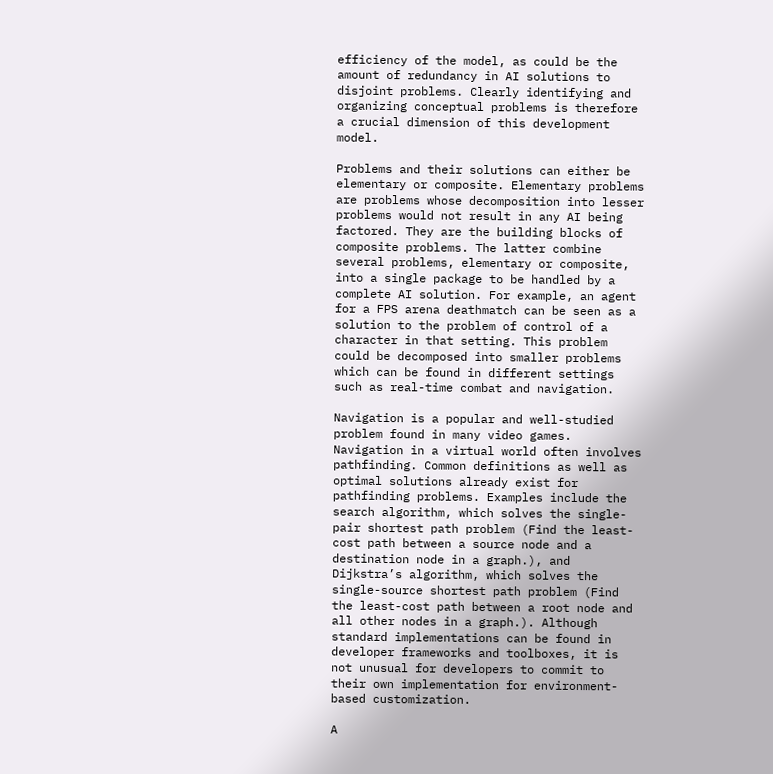efficiency of the model, as could be the amount of redundancy in AI solutions to disjoint problems. Clearly identifying and organizing conceptual problems is therefore a crucial dimension of this development model.

Problems and their solutions can either be elementary or composite. Elementary problems are problems whose decomposition into lesser problems would not result in any AI being factored. They are the building blocks of composite problems. The latter combine several problems, elementary or composite, into a single package to be handled by a complete AI solution. For example, an agent for a FPS arena deathmatch can be seen as a solution to the problem of control of a character in that setting. This problem could be decomposed into smaller problems which can be found in different settings such as real-time combat and navigation.

Navigation is a popular and well-studied problem found in many video games. Navigation in a virtual world often involves pathfinding. Common definitions as well as optimal solutions already exist for pathfinding problems. Examples include the search algorithm, which solves the single-pair shortest path problem (Find the least-cost path between a source node and a destination node in a graph.), and Dijkstra’s algorithm, which solves the single-source shortest path problem (Find the least-cost path between a root node and all other nodes in a graph.). Although standard implementations can be found in developer frameworks and toolboxes, it is not unusual for developers to commit to their own implementation for environment-based customization.

A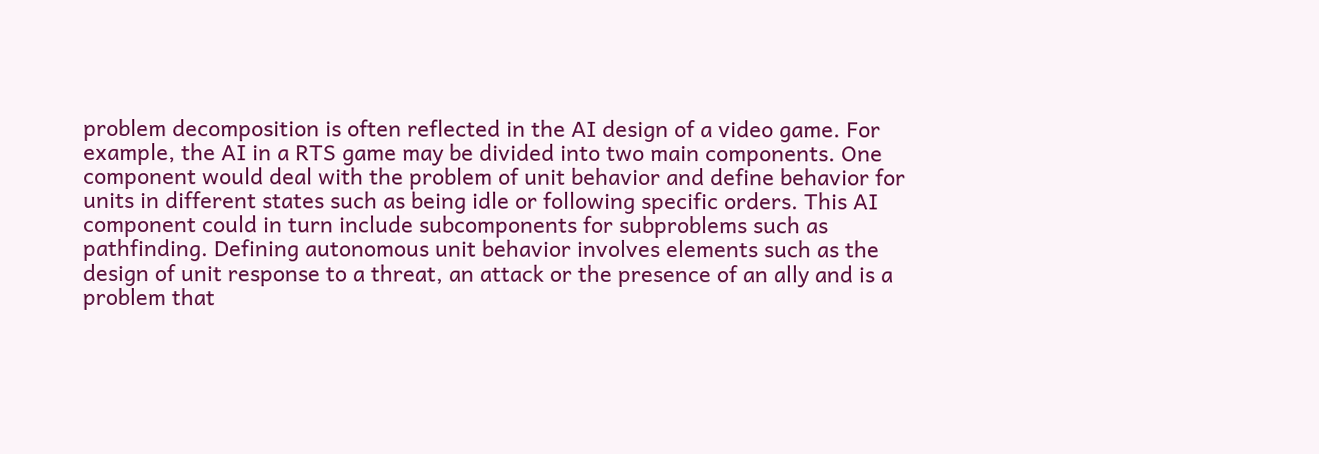problem decomposition is often reflected in the AI design of a video game. For example, the AI in a RTS game may be divided into two main components. One component would deal with the problem of unit behavior and define behavior for units in different states such as being idle or following specific orders. This AI component could in turn include subcomponents for subproblems such as pathfinding. Defining autonomous unit behavior involves elements such as the design of unit response to a threat, an attack or the presence of an ally and is a problem that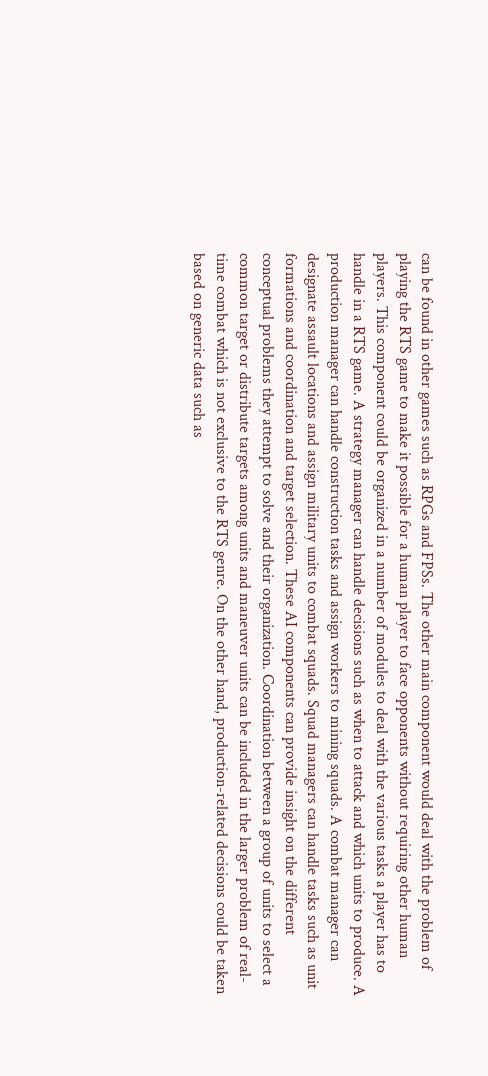can be found in other games such as RPGs and FPSs. The other main component would deal with the problem of playing the RTS game to make it possible for a human player to face opponents without requiring other human players. This component could be organized in a number of modules to deal with the various tasks a player has to handle in a RTS game. A strategy manager can handle decisions such as when to attack and which units to produce. A production manager can handle construction tasks and assign workers to mining squads. A combat manager can designate assault locations and assign military units to combat squads. Squad managers can handle tasks such as unit formations and coordination and target selection. These AI components can provide insight on the different conceptual problems they attempt to solve and their organization. Coordination between a group of units to select a common target or distribute targets among units and maneuver units can be included in the larger problem of real-time combat which is not exclusive to the RTS genre. On the other hand, production-related decisions could be taken based on generic data such as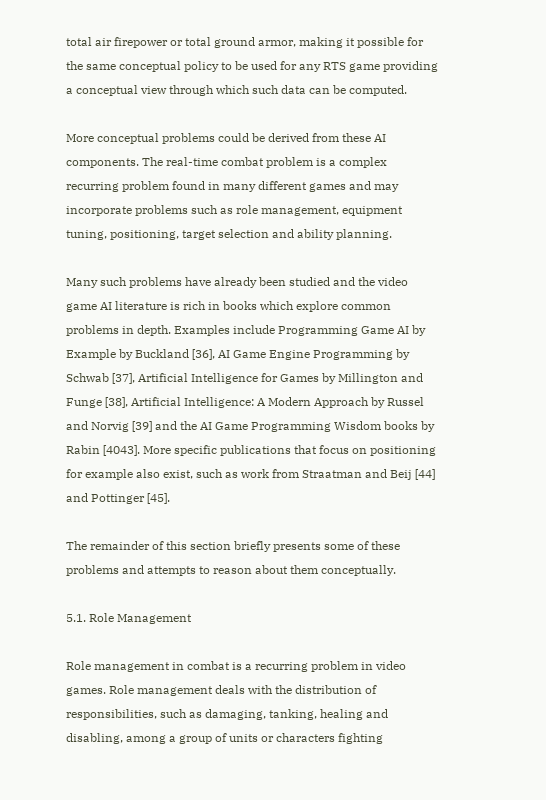total air firepower or total ground armor, making it possible for the same conceptual policy to be used for any RTS game providing a conceptual view through which such data can be computed.

More conceptual problems could be derived from these AI components. The real-time combat problem is a complex recurring problem found in many different games and may incorporate problems such as role management, equipment tuning, positioning, target selection and ability planning.

Many such problems have already been studied and the video game AI literature is rich in books which explore common problems in depth. Examples include Programming Game AI by Example by Buckland [36], AI Game Engine Programming by Schwab [37], Artificial Intelligence for Games by Millington and Funge [38], Artificial Intelligence: A Modern Approach by Russel and Norvig [39] and the AI Game Programming Wisdom books by Rabin [4043]. More specific publications that focus on positioning for example also exist, such as work from Straatman and Beij [44] and Pottinger [45].

The remainder of this section briefly presents some of these problems and attempts to reason about them conceptually.

5.1. Role Management

Role management in combat is a recurring problem in video games. Role management deals with the distribution of responsibilities, such as damaging, tanking, healing and disabling, among a group of units or characters fighting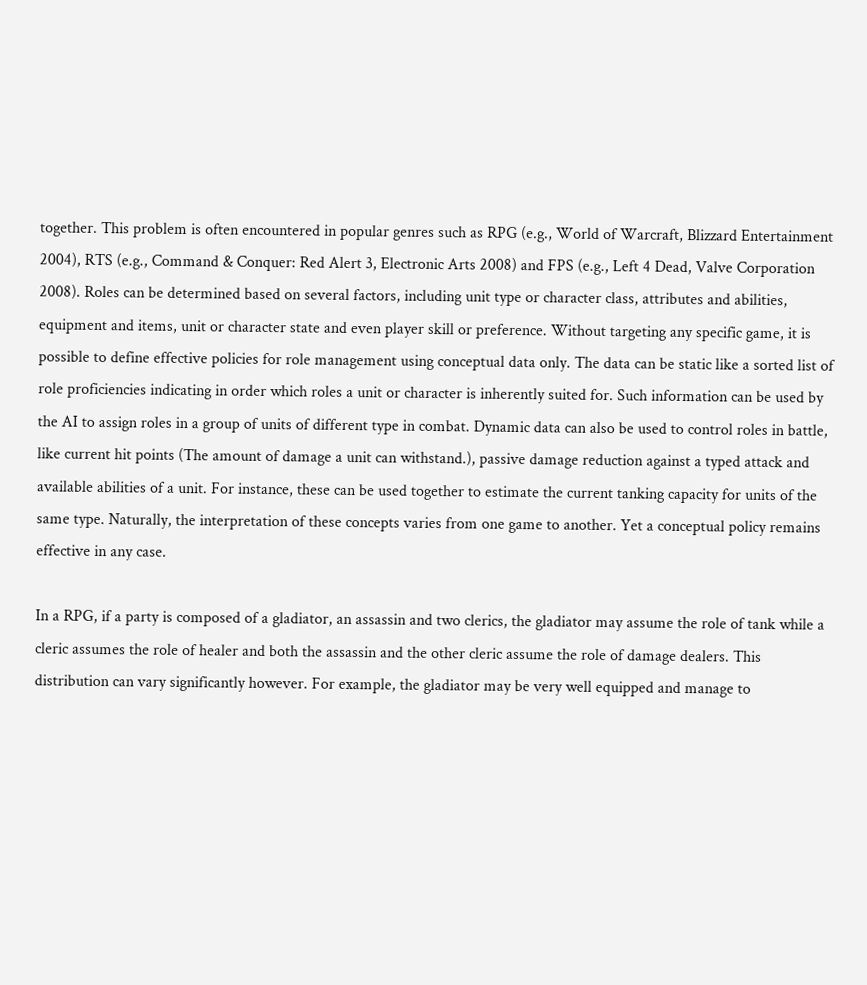together. This problem is often encountered in popular genres such as RPG (e.g., World of Warcraft, Blizzard Entertainment 2004), RTS (e.g., Command & Conquer: Red Alert 3, Electronic Arts 2008) and FPS (e.g., Left 4 Dead, Valve Corporation 2008). Roles can be determined based on several factors, including unit type or character class, attributes and abilities, equipment and items, unit or character state and even player skill or preference. Without targeting any specific game, it is possible to define effective policies for role management using conceptual data only. The data can be static like a sorted list of role proficiencies indicating in order which roles a unit or character is inherently suited for. Such information can be used by the AI to assign roles in a group of units of different type in combat. Dynamic data can also be used to control roles in battle, like current hit points (The amount of damage a unit can withstand.), passive damage reduction against a typed attack and available abilities of a unit. For instance, these can be used together to estimate the current tanking capacity for units of the same type. Naturally, the interpretation of these concepts varies from one game to another. Yet a conceptual policy remains effective in any case.

In a RPG, if a party is composed of a gladiator, an assassin and two clerics, the gladiator may assume the role of tank while a cleric assumes the role of healer and both the assassin and the other cleric assume the role of damage dealers. This distribution can vary significantly however. For example, the gladiator may be very well equipped and manage to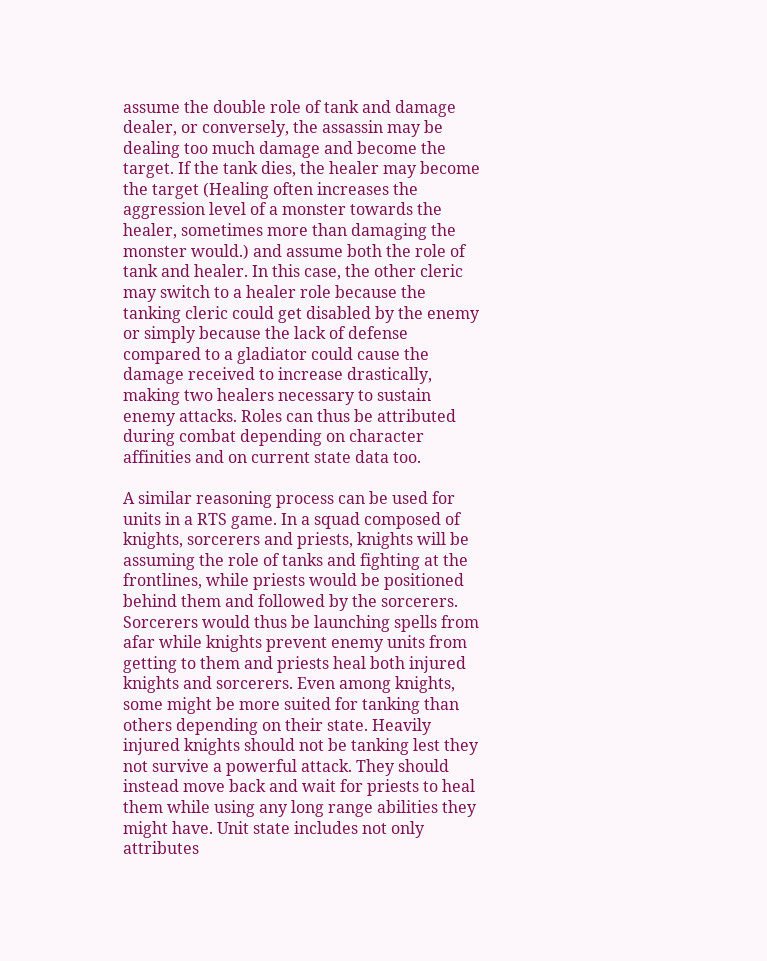assume the double role of tank and damage dealer, or conversely, the assassin may be dealing too much damage and become the target. If the tank dies, the healer may become the target (Healing often increases the aggression level of a monster towards the healer, sometimes more than damaging the monster would.) and assume both the role of tank and healer. In this case, the other cleric may switch to a healer role because the tanking cleric could get disabled by the enemy or simply because the lack of defense compared to a gladiator could cause the damage received to increase drastically, making two healers necessary to sustain enemy attacks. Roles can thus be attributed during combat depending on character affinities and on current state data too.

A similar reasoning process can be used for units in a RTS game. In a squad composed of knights, sorcerers and priests, knights will be assuming the role of tanks and fighting at the frontlines, while priests would be positioned behind them and followed by the sorcerers. Sorcerers would thus be launching spells from afar while knights prevent enemy units from getting to them and priests heal both injured knights and sorcerers. Even among knights, some might be more suited for tanking than others depending on their state. Heavily injured knights should not be tanking lest they not survive a powerful attack. They should instead move back and wait for priests to heal them while using any long range abilities they might have. Unit state includes not only attributes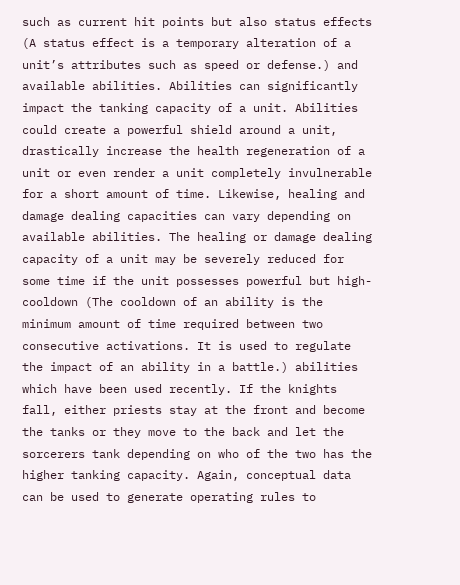such as current hit points but also status effects (A status effect is a temporary alteration of a unit’s attributes such as speed or defense.) and available abilities. Abilities can significantly impact the tanking capacity of a unit. Abilities could create a powerful shield around a unit, drastically increase the health regeneration of a unit or even render a unit completely invulnerable for a short amount of time. Likewise, healing and damage dealing capacities can vary depending on available abilities. The healing or damage dealing capacity of a unit may be severely reduced for some time if the unit possesses powerful but high-cooldown (The cooldown of an ability is the minimum amount of time required between two consecutive activations. It is used to regulate the impact of an ability in a battle.) abilities which have been used recently. If the knights fall, either priests stay at the front and become the tanks or they move to the back and let the sorcerers tank depending on who of the two has the higher tanking capacity. Again, conceptual data can be used to generate operating rules to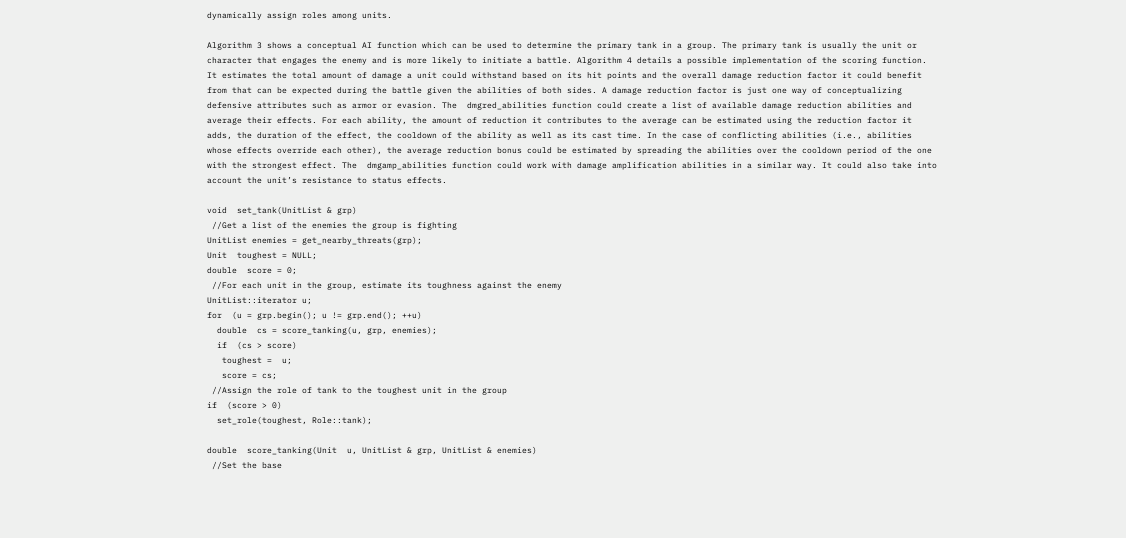dynamically assign roles among units.

Algorithm 3 shows a conceptual AI function which can be used to determine the primary tank in a group. The primary tank is usually the unit or character that engages the enemy and is more likely to initiate a battle. Algorithm 4 details a possible implementation of the scoring function. It estimates the total amount of damage a unit could withstand based on its hit points and the overall damage reduction factor it could benefit from that can be expected during the battle given the abilities of both sides. A damage reduction factor is just one way of conceptualizing defensive attributes such as armor or evasion. The  dmgred_abilities function could create a list of available damage reduction abilities and average their effects. For each ability, the amount of reduction it contributes to the average can be estimated using the reduction factor it adds, the duration of the effect, the cooldown of the ability as well as its cast time. In the case of conflicting abilities (i.e., abilities whose effects override each other), the average reduction bonus could be estimated by spreading the abilities over the cooldown period of the one with the strongest effect. The  dmgamp_abilities function could work with damage amplification abilities in a similar way. It could also take into account the unit’s resistance to status effects.

void  set_tank(UnitList & grp)
 //Get a list of the enemies the group is fighting
UnitList enemies = get_nearby_threats(grp);
Unit  toughest = NULL;
double  score = 0;
 //For each unit in the group, estimate its toughness against the enemy
UnitList::iterator u;
for  (u = grp.begin(); u != grp.end(); ++u)
  double  cs = score_tanking(u, grp, enemies);
  if  (cs > score)
   toughest =  u;
   score = cs;
 //Assign the role of tank to the toughest unit in the group
if  (score > 0)
  set_role(toughest, Role::tank);

double  score_tanking(Unit  u, UnitList & grp, UnitList & enemies)
 //Set the base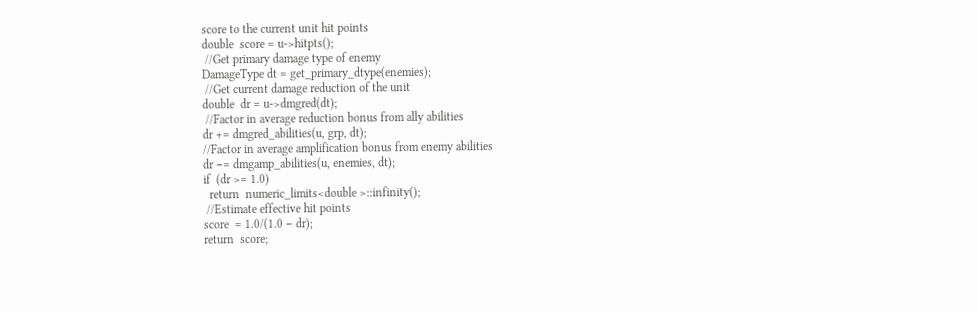score to the current unit hit points
double  score = u->hitpts();
 //Get primary damage type of enemy
DamageType dt = get_primary_dtype(enemies);
 //Get current damage reduction of the unit
double  dr = u->dmgred(dt);
 //Factor in average reduction bonus from ally abilities
dr += dmgred_abilities(u, grp, dt);
//Factor in average amplification bonus from enemy abilities
dr −= dmgamp_abilities(u, enemies, dt);
if  (dr >= 1.0)
  return  numeric_limits<double >::infinity();
 //Estimate effective hit points
score  = 1.0/(1.0 − dr);
return  score;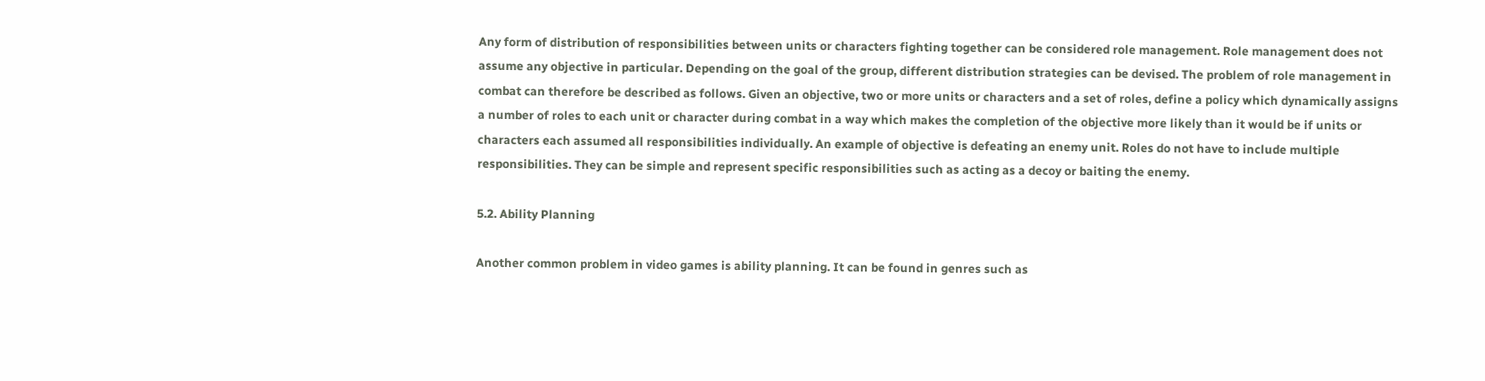Any form of distribution of responsibilities between units or characters fighting together can be considered role management. Role management does not assume any objective in particular. Depending on the goal of the group, different distribution strategies can be devised. The problem of role management in combat can therefore be described as follows. Given an objective, two or more units or characters and a set of roles, define a policy which dynamically assigns a number of roles to each unit or character during combat in a way which makes the completion of the objective more likely than it would be if units or characters each assumed all responsibilities individually. An example of objective is defeating an enemy unit. Roles do not have to include multiple responsibilities. They can be simple and represent specific responsibilities such as acting as a decoy or baiting the enemy.

5.2. Ability Planning

Another common problem in video games is ability planning. It can be found in genres such as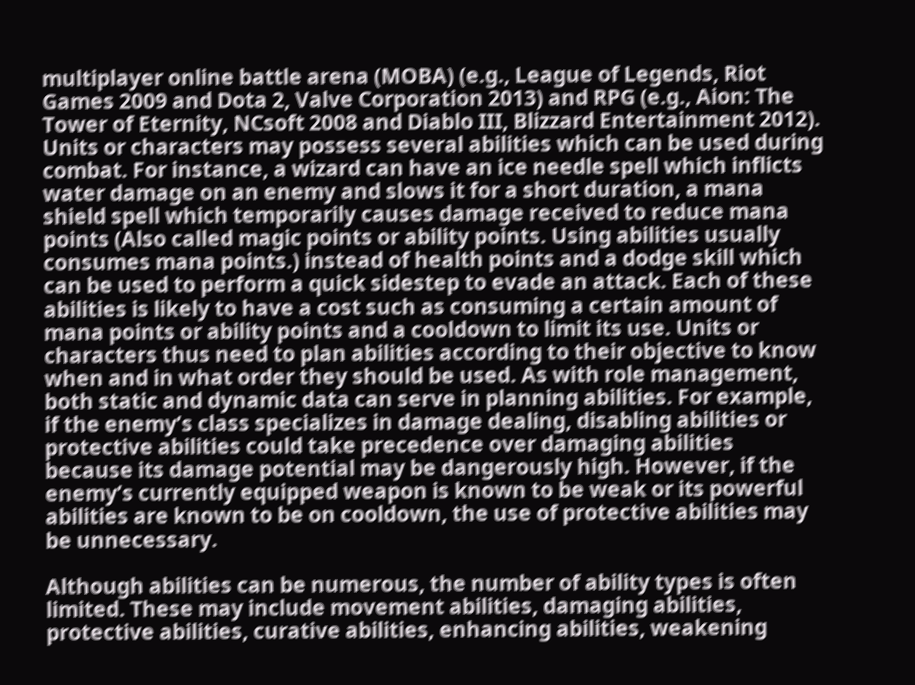multiplayer online battle arena (MOBA) (e.g., League of Legends, Riot Games 2009 and Dota 2, Valve Corporation 2013) and RPG (e.g., Aion: The Tower of Eternity, NCsoft 2008 and Diablo III, Blizzard Entertainment 2012). Units or characters may possess several abilities which can be used during combat. For instance, a wizard can have an ice needle spell which inflicts water damage on an enemy and slows it for a short duration, a mana shield spell which temporarily causes damage received to reduce mana points (Also called magic points or ability points. Using abilities usually consumes mana points.) instead of health points and a dodge skill which can be used to perform a quick sidestep to evade an attack. Each of these abilities is likely to have a cost such as consuming a certain amount of mana points or ability points and a cooldown to limit its use. Units or characters thus need to plan abilities according to their objective to know when and in what order they should be used. As with role management, both static and dynamic data can serve in planning abilities. For example, if the enemy’s class specializes in damage dealing, disabling abilities or protective abilities could take precedence over damaging abilities because its damage potential may be dangerously high. However, if the enemy’s currently equipped weapon is known to be weak or its powerful abilities are known to be on cooldown, the use of protective abilities may be unnecessary.

Although abilities can be numerous, the number of ability types is often limited. These may include movement abilities, damaging abilities, protective abilities, curative abilities, enhancing abilities, weakening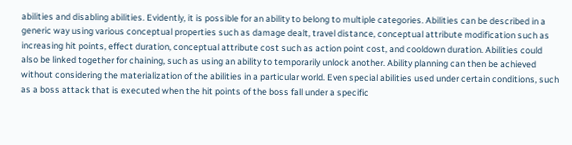abilities and disabling abilities. Evidently, it is possible for an ability to belong to multiple categories. Abilities can be described in a generic way using various conceptual properties such as damage dealt, travel distance, conceptual attribute modification such as increasing hit points, effect duration, conceptual attribute cost such as action point cost, and cooldown duration. Abilities could also be linked together for chaining, such as using an ability to temporarily unlock another. Ability planning can then be achieved without considering the materialization of the abilities in a particular world. Even special abilities used under certain conditions, such as a boss attack that is executed when the hit points of the boss fall under a specific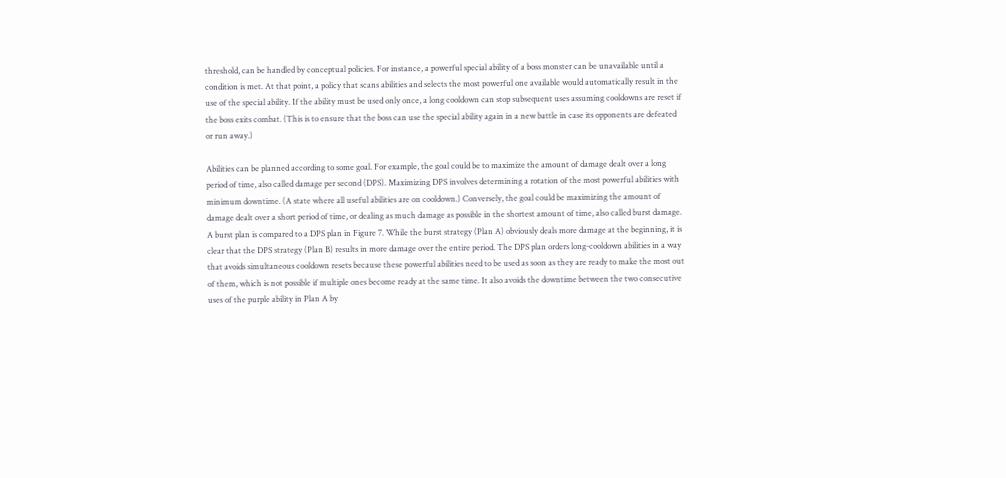threshold, can be handled by conceptual policies. For instance, a powerful special ability of a boss monster can be unavailable until a condition is met. At that point, a policy that scans abilities and selects the most powerful one available would automatically result in the use of the special ability. If the ability must be used only once, a long cooldown can stop subsequent uses assuming cooldowns are reset if the boss exits combat. (This is to ensure that the boss can use the special ability again in a new battle in case its opponents are defeated or run away.)

Abilities can be planned according to some goal. For example, the goal could be to maximize the amount of damage dealt over a long period of time, also called damage per second (DPS). Maximizing DPS involves determining a rotation of the most powerful abilities with minimum downtime. (A state where all useful abilities are on cooldown.) Conversely, the goal could be maximizing the amount of damage dealt over a short period of time, or dealing as much damage as possible in the shortest amount of time, also called burst damage. A burst plan is compared to a DPS plan in Figure 7. While the burst strategy (Plan A) obviously deals more damage at the beginning, it is clear that the DPS strategy (Plan B) results in more damage over the entire period. The DPS plan orders long-cooldown abilities in a way that avoids simultaneous cooldown resets because these powerful abilities need to be used as soon as they are ready to make the most out of them, which is not possible if multiple ones become ready at the same time. It also avoids the downtime between the two consecutive uses of the purple ability in Plan A by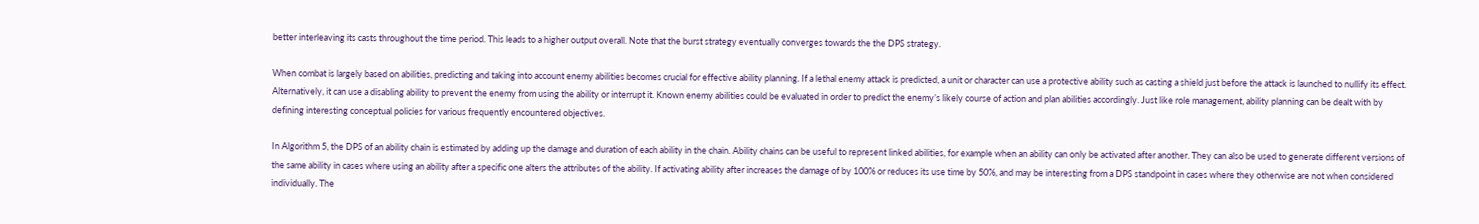better interleaving its casts throughout the time period. This leads to a higher output overall. Note that the burst strategy eventually converges towards the the DPS strategy.

When combat is largely based on abilities, predicting and taking into account enemy abilities becomes crucial for effective ability planning. If a lethal enemy attack is predicted, a unit or character can use a protective ability such as casting a shield just before the attack is launched to nullify its effect. Alternatively, it can use a disabling ability to prevent the enemy from using the ability or interrupt it. Known enemy abilities could be evaluated in order to predict the enemy’s likely course of action and plan abilities accordingly. Just like role management, ability planning can be dealt with by defining interesting conceptual policies for various frequently encountered objectives.

In Algorithm 5, the DPS of an ability chain is estimated by adding up the damage and duration of each ability in the chain. Ability chains can be useful to represent linked abilities, for example when an ability can only be activated after another. They can also be used to generate different versions of the same ability in cases where using an ability after a specific one alters the attributes of the ability. If activating ability after increases the damage of by 100% or reduces its use time by 50%, and may be interesting from a DPS standpoint in cases where they otherwise are not when considered individually. The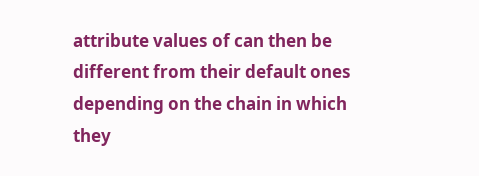attribute values of can then be different from their default ones depending on the chain in which they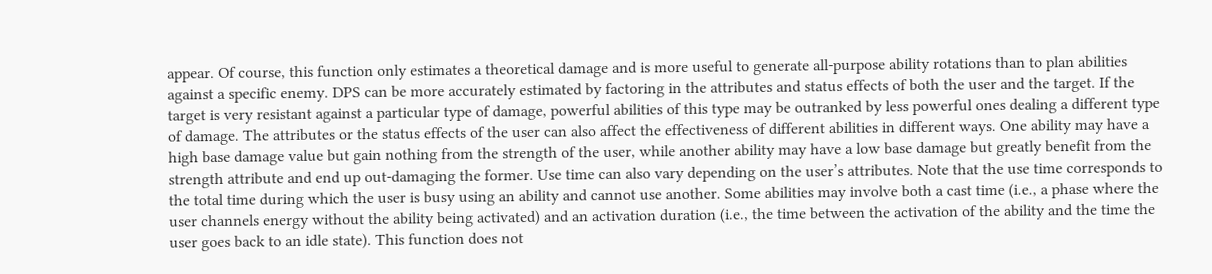appear. Of course, this function only estimates a theoretical damage and is more useful to generate all-purpose ability rotations than to plan abilities against a specific enemy. DPS can be more accurately estimated by factoring in the attributes and status effects of both the user and the target. If the target is very resistant against a particular type of damage, powerful abilities of this type may be outranked by less powerful ones dealing a different type of damage. The attributes or the status effects of the user can also affect the effectiveness of different abilities in different ways. One ability may have a high base damage value but gain nothing from the strength of the user, while another ability may have a low base damage but greatly benefit from the strength attribute and end up out-damaging the former. Use time can also vary depending on the user’s attributes. Note that the use time corresponds to the total time during which the user is busy using an ability and cannot use another. Some abilities may involve both a cast time (i.e., a phase where the user channels energy without the ability being activated) and an activation duration (i.e., the time between the activation of the ability and the time the user goes back to an idle state). This function does not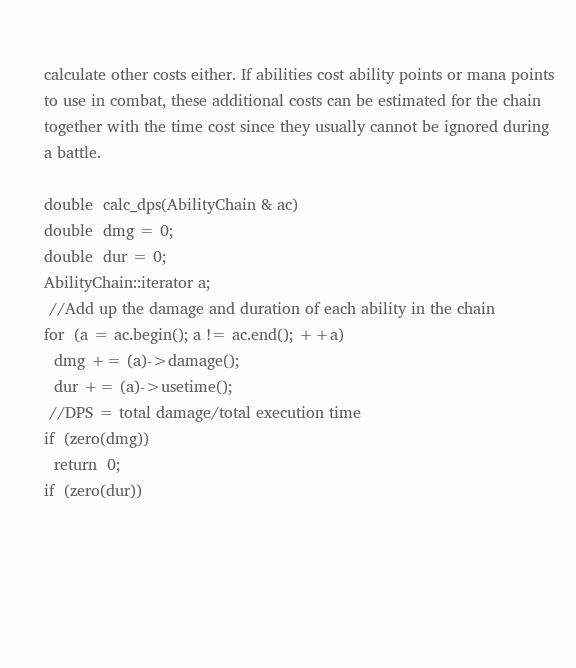calculate other costs either. If abilities cost ability points or mana points to use in combat, these additional costs can be estimated for the chain together with the time cost since they usually cannot be ignored during a battle.

double  calc_dps(AbilityChain & ac)
double  dmg = 0;
double  dur = 0;
AbilityChain::iterator a;
 //Add up the damage and duration of each ability in the chain
for  (a = ac.begin(); a != ac.end(); ++a)
  dmg += (a)->damage();
  dur += (a)->usetime();
 //DPS = total damage/total execution time
if  (zero(dmg))
  return  0;
if  (zero(dur))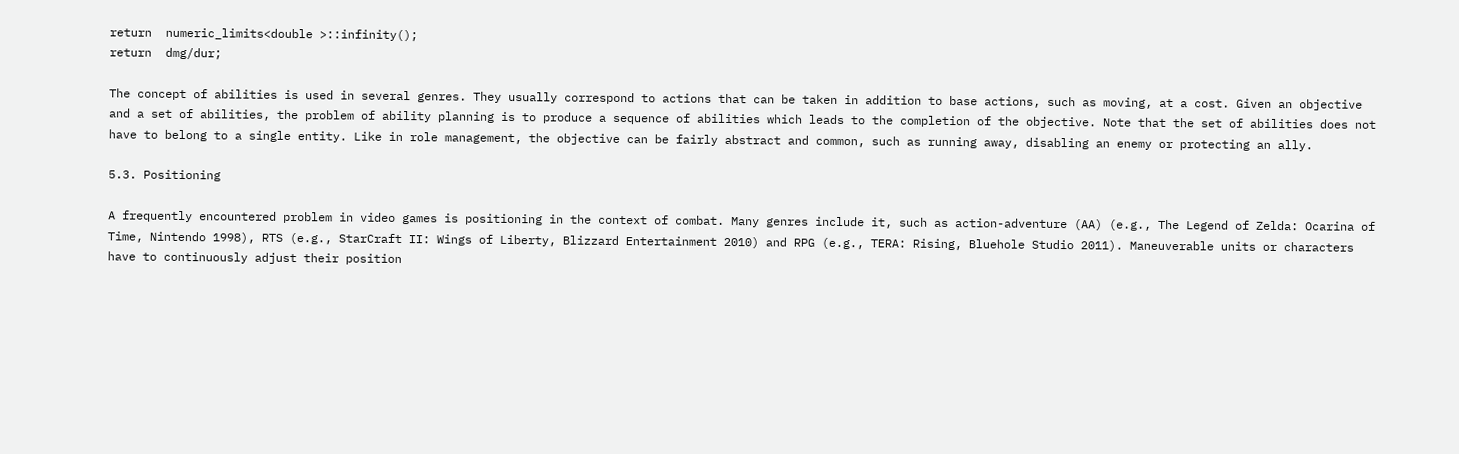return  numeric_limits<double >::infinity();
return  dmg/dur;

The concept of abilities is used in several genres. They usually correspond to actions that can be taken in addition to base actions, such as moving, at a cost. Given an objective and a set of abilities, the problem of ability planning is to produce a sequence of abilities which leads to the completion of the objective. Note that the set of abilities does not have to belong to a single entity. Like in role management, the objective can be fairly abstract and common, such as running away, disabling an enemy or protecting an ally.

5.3. Positioning

A frequently encountered problem in video games is positioning in the context of combat. Many genres include it, such as action-adventure (AA) (e.g., The Legend of Zelda: Ocarina of Time, Nintendo 1998), RTS (e.g., StarCraft II: Wings of Liberty, Blizzard Entertainment 2010) and RPG (e.g., TERA: Rising, Bluehole Studio 2011). Maneuverable units or characters have to continuously adjust their position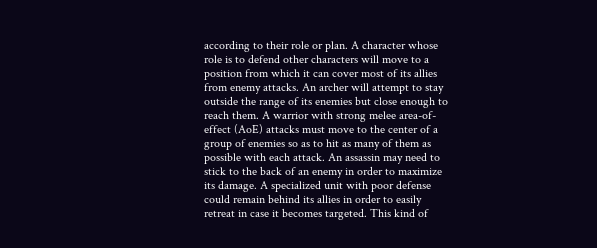according to their role or plan. A character whose role is to defend other characters will move to a position from which it can cover most of its allies from enemy attacks. An archer will attempt to stay outside the range of its enemies but close enough to reach them. A warrior with strong melee area-of-effect (AoE) attacks must move to the center of a group of enemies so as to hit as many of them as possible with each attack. An assassin may need to stick to the back of an enemy in order to maximize its damage. A specialized unit with poor defense could remain behind its allies in order to easily retreat in case it becomes targeted. This kind of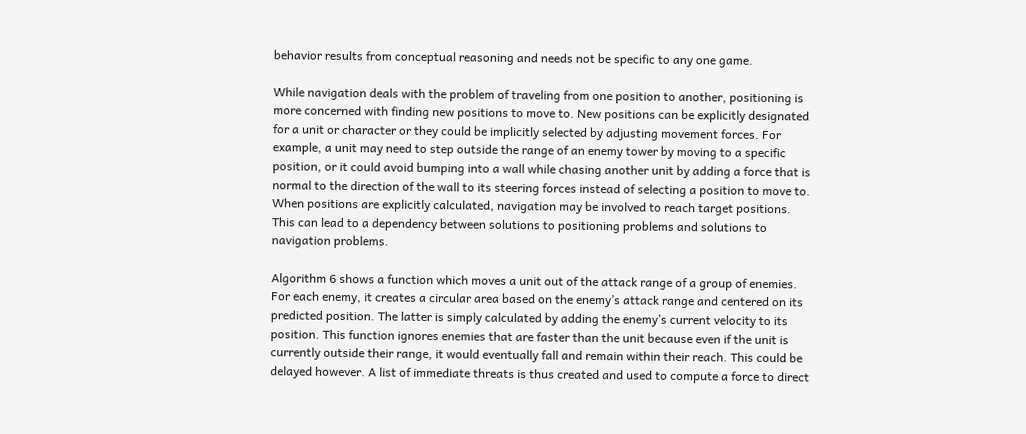behavior results from conceptual reasoning and needs not be specific to any one game.

While navigation deals with the problem of traveling from one position to another, positioning is more concerned with finding new positions to move to. New positions can be explicitly designated for a unit or character or they could be implicitly selected by adjusting movement forces. For example, a unit may need to step outside the range of an enemy tower by moving to a specific position, or it could avoid bumping into a wall while chasing another unit by adding a force that is normal to the direction of the wall to its steering forces instead of selecting a position to move to. When positions are explicitly calculated, navigation may be involved to reach target positions. This can lead to a dependency between solutions to positioning problems and solutions to navigation problems.

Algorithm 6 shows a function which moves a unit out of the attack range of a group of enemies. For each enemy, it creates a circular area based on the enemy’s attack range and centered on its predicted position. The latter is simply calculated by adding the enemy’s current velocity to its position. This function ignores enemies that are faster than the unit because even if the unit is currently outside their range, it would eventually fall and remain within their reach. This could be delayed however. A list of immediate threats is thus created and used to compute a force to direct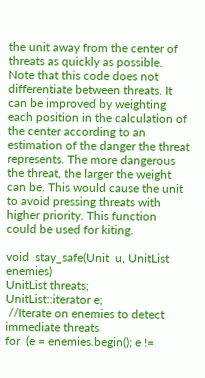the unit away from the center of threats as quickly as possible. Note that this code does not differentiate between threats. It can be improved by weighting each position in the calculation of the center according to an estimation of the danger the threat represents. The more dangerous the threat, the larger the weight can be. This would cause the unit to avoid pressing threats with higher priority. This function could be used for kiting.

void  stay_safe(Unit  u, UnitList  enemies)
UnitList threats;
UnitList::iterator e;
 //Iterate on enemies to detect immediate threats
for  (e = enemies.begin(); e !=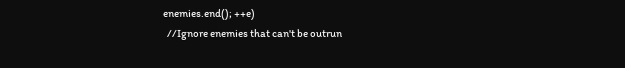enemies.end(); ++e)
  //Ignore enemies that can't be outrun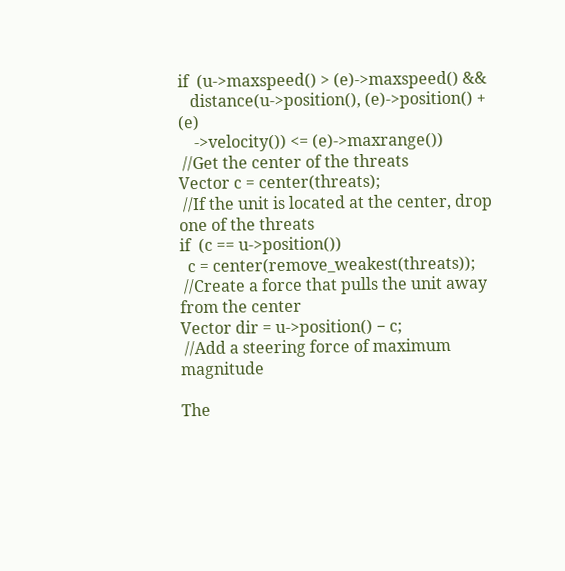if  (u->maxspeed() > (e)->maxspeed() &&
   distance(u->position(), (e)->position() + (e)
    ->velocity()) <= (e)->maxrange())
 //Get the center of the threats
Vector c = center(threats);
 //If the unit is located at the center, drop one of the threats
if  (c == u->position())
  c = center(remove_weakest(threats));
 //Create a force that pulls the unit away from the center
Vector dir = u->position() − c;
 //Add a steering force of maximum magnitude

The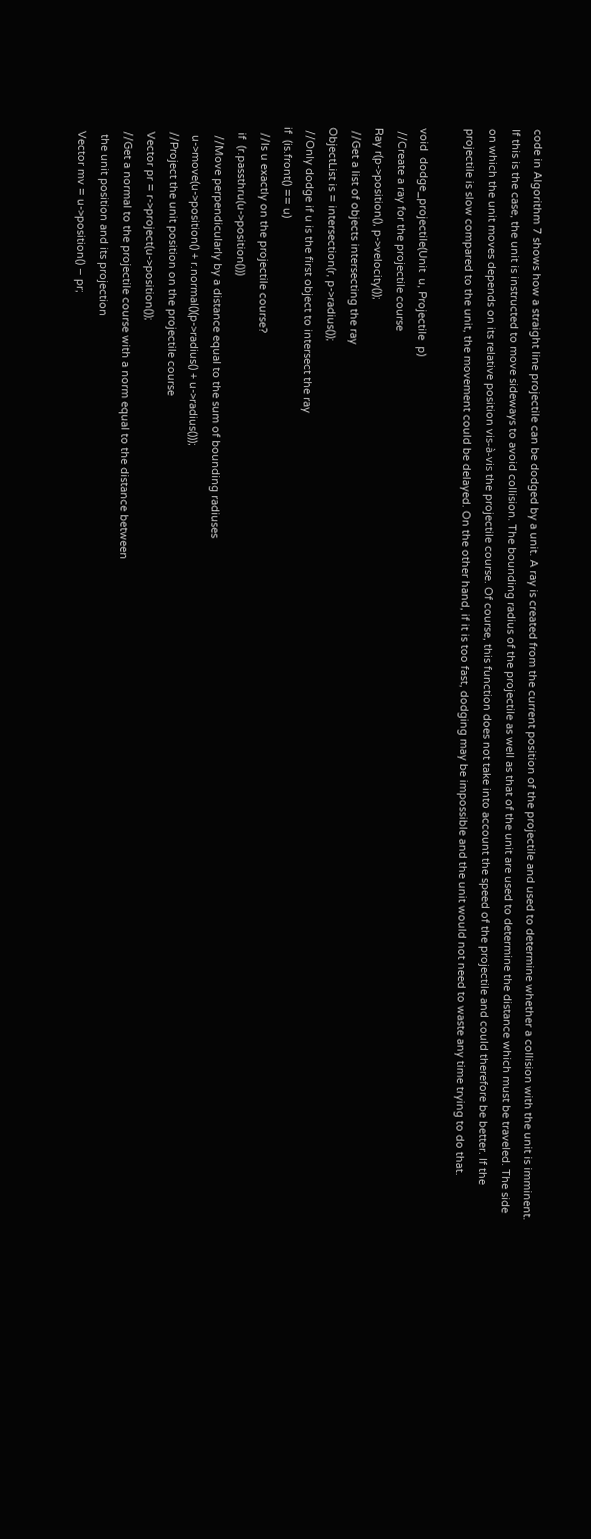code in Algorithm 7 shows how a straight line projectile can be dodged by a unit. A ray is created from the current position of the projectile and used to determine whether a collision with the unit is imminent. If this is the case, the unit is instructed to move sideways to avoid collision. The bounding radius of the projectile as well as that of the unit are used to determine the distance which must be traveled. The side on which the unit moves depends on its relative position vis-à-vis the projectile course. Of course, this function does not take into account the speed of the projectile and could therefore be better. If the projectile is slow compared to the unit, the movement could be delayed. On the other hand, if it is too fast, dodging may be impossible and the unit would not need to waste any time trying to do that.

void  dodge_projectile(Unit  u, Projectile  p)
 //Create a ray for the projectile course
Ray r(p->position(), p->velocity());
 //Get a list of objects intersecting the ray
ObjectList is = intersection(r, p->radius());
 //Only dodge if u is the first object to intersect the ray
if  (is.front() == u)
  //Is u exactly on the projectile course?
  if  (r.passthru(u->position()))
   //Move perpendicularly by a distance equal to the sum of bounding radiuses
   u->move(u->position() + r.normal()(p->radius() + u->radius()));
  //Project the unit position on the projectile course
  Vector pr = r->project(u->position());
  //Get a normal to the projectile course with a norm equal to the distance between
   the unit position and its projection
  Vector mv = u->position() − pr;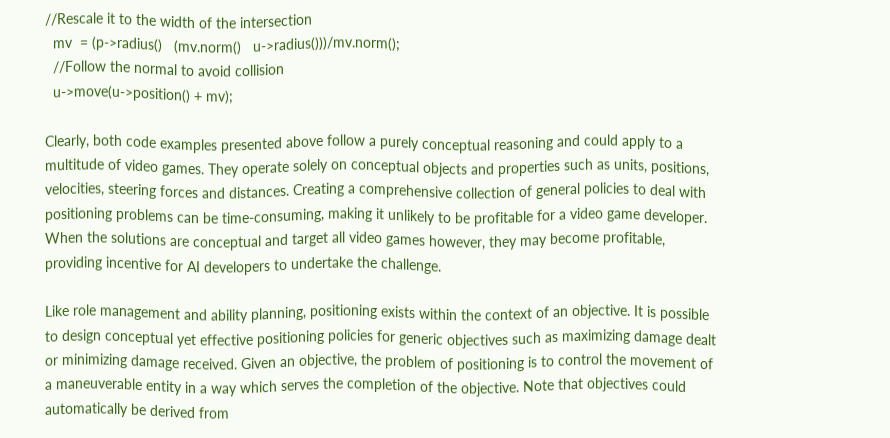//Rescale it to the width of the intersection
  mv  = (p->radius()   (mv.norm()   u->radius()))/mv.norm();
  //Follow the normal to avoid collision
  u->move(u->position() + mv);

Clearly, both code examples presented above follow a purely conceptual reasoning and could apply to a multitude of video games. They operate solely on conceptual objects and properties such as units, positions, velocities, steering forces and distances. Creating a comprehensive collection of general policies to deal with positioning problems can be time-consuming, making it unlikely to be profitable for a video game developer. When the solutions are conceptual and target all video games however, they may become profitable, providing incentive for AI developers to undertake the challenge.

Like role management and ability planning, positioning exists within the context of an objective. It is possible to design conceptual yet effective positioning policies for generic objectives such as maximizing damage dealt or minimizing damage received. Given an objective, the problem of positioning is to control the movement of a maneuverable entity in a way which serves the completion of the objective. Note that objectives could automatically be derived from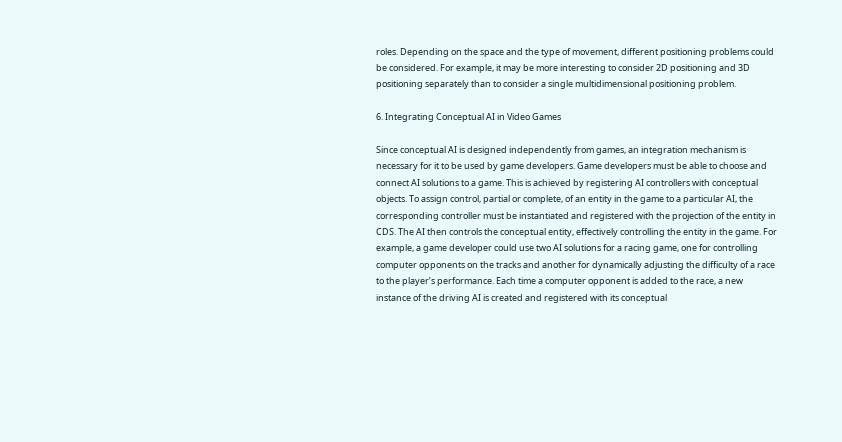roles. Depending on the space and the type of movement, different positioning problems could be considered. For example, it may be more interesting to consider 2D positioning and 3D positioning separately than to consider a single multidimensional positioning problem.

6. Integrating Conceptual AI in Video Games

Since conceptual AI is designed independently from games, an integration mechanism is necessary for it to be used by game developers. Game developers must be able to choose and connect AI solutions to a game. This is achieved by registering AI controllers with conceptual objects. To assign control, partial or complete, of an entity in the game to a particular AI, the corresponding controller must be instantiated and registered with the projection of the entity in CDS. The AI then controls the conceptual entity, effectively controlling the entity in the game. For example, a game developer could use two AI solutions for a racing game, one for controlling computer opponents on the tracks and another for dynamically adjusting the difficulty of a race to the player’s performance. Each time a computer opponent is added to the race, a new instance of the driving AI is created and registered with its conceptual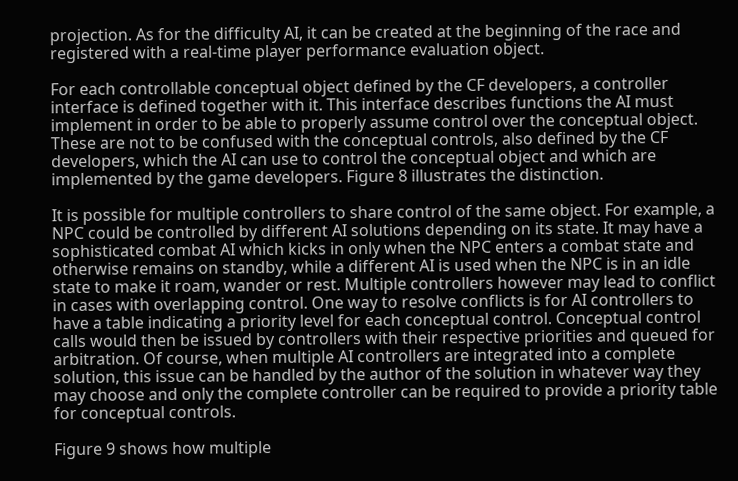projection. As for the difficulty AI, it can be created at the beginning of the race and registered with a real-time player performance evaluation object.

For each controllable conceptual object defined by the CF developers, a controller interface is defined together with it. This interface describes functions the AI must implement in order to be able to properly assume control over the conceptual object. These are not to be confused with the conceptual controls, also defined by the CF developers, which the AI can use to control the conceptual object and which are implemented by the game developers. Figure 8 illustrates the distinction.

It is possible for multiple controllers to share control of the same object. For example, a NPC could be controlled by different AI solutions depending on its state. It may have a sophisticated combat AI which kicks in only when the NPC enters a combat state and otherwise remains on standby, while a different AI is used when the NPC is in an idle state to make it roam, wander or rest. Multiple controllers however may lead to conflict in cases with overlapping control. One way to resolve conflicts is for AI controllers to have a table indicating a priority level for each conceptual control. Conceptual control calls would then be issued by controllers with their respective priorities and queued for arbitration. Of course, when multiple AI controllers are integrated into a complete solution, this issue can be handled by the author of the solution in whatever way they may choose and only the complete controller can be required to provide a priority table for conceptual controls.

Figure 9 shows how multiple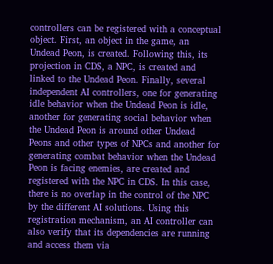controllers can be registered with a conceptual object. First, an object in the game, an Undead Peon, is created. Following this, its projection in CDS, a NPC, is created and linked to the Undead Peon. Finally, several independent AI controllers, one for generating idle behavior when the Undead Peon is idle, another for generating social behavior when the Undead Peon is around other Undead Peons and other types of NPCs and another for generating combat behavior when the Undead Peon is facing enemies, are created and registered with the NPC in CDS. In this case, there is no overlap in the control of the NPC by the different AI solutions. Using this registration mechanism, an AI controller can also verify that its dependencies are running and access them via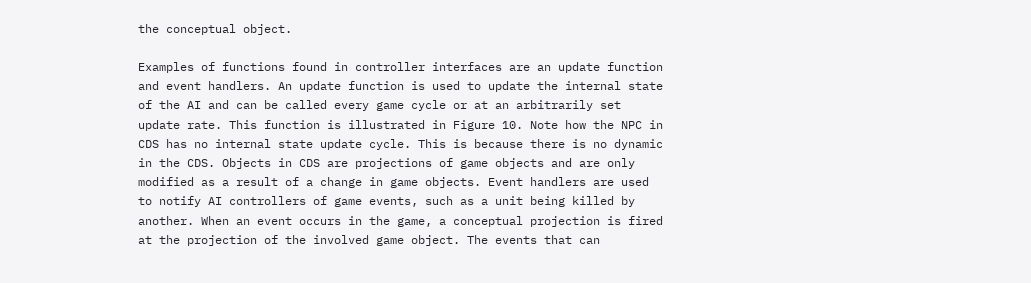the conceptual object.

Examples of functions found in controller interfaces are an update function and event handlers. An update function is used to update the internal state of the AI and can be called every game cycle or at an arbitrarily set update rate. This function is illustrated in Figure 10. Note how the NPC in CDS has no internal state update cycle. This is because there is no dynamic in the CDS. Objects in CDS are projections of game objects and are only modified as a result of a change in game objects. Event handlers are used to notify AI controllers of game events, such as a unit being killed by another. When an event occurs in the game, a conceptual projection is fired at the projection of the involved game object. The events that can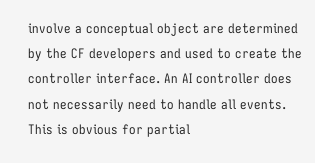involve a conceptual object are determined by the CF developers and used to create the controller interface. An AI controller does not necessarily need to handle all events. This is obvious for partial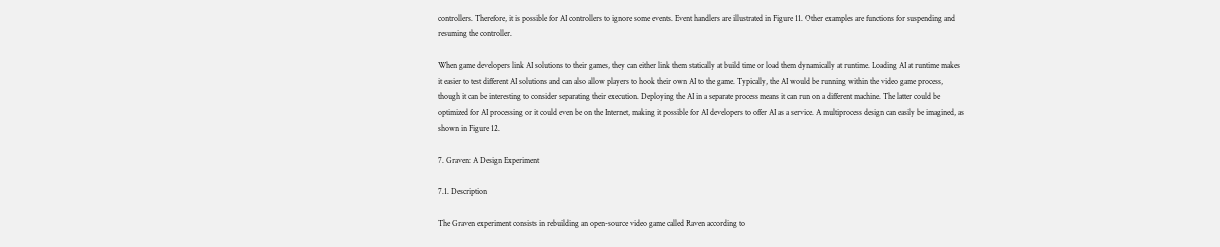controllers. Therefore, it is possible for AI controllers to ignore some events. Event handlers are illustrated in Figure 11. Other examples are functions for suspending and resuming the controller.

When game developers link AI solutions to their games, they can either link them statically at build time or load them dynamically at runtime. Loading AI at runtime makes it easier to test different AI solutions and can also allow players to hook their own AI to the game. Typically, the AI would be running within the video game process, though it can be interesting to consider separating their execution. Deploying the AI in a separate process means it can run on a different machine. The latter could be optimized for AI processing or it could even be on the Internet, making it possible for AI developers to offer AI as a service. A multiprocess design can easily be imagined, as shown in Figure 12.

7. Graven: A Design Experiment

7.1. Description

The Graven experiment consists in rebuilding an open-source video game called Raven according to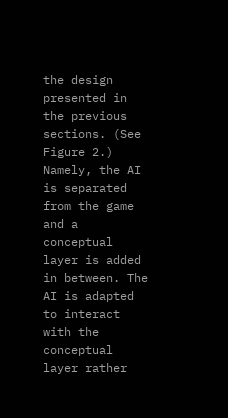the design presented in the previous sections. (See Figure 2.) Namely, the AI is separated from the game and a conceptual layer is added in between. The AI is adapted to interact with the conceptual layer rather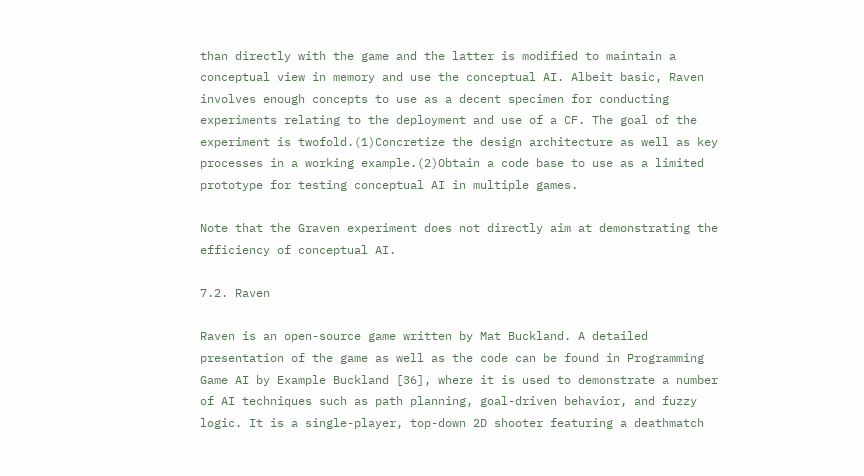than directly with the game and the latter is modified to maintain a conceptual view in memory and use the conceptual AI. Albeit basic, Raven involves enough concepts to use as a decent specimen for conducting experiments relating to the deployment and use of a CF. The goal of the experiment is twofold.(1)Concretize the design architecture as well as key processes in a working example.(2)Obtain a code base to use as a limited prototype for testing conceptual AI in multiple games.

Note that the Graven experiment does not directly aim at demonstrating the efficiency of conceptual AI.

7.2. Raven

Raven is an open-source game written by Mat Buckland. A detailed presentation of the game as well as the code can be found in Programming Game AI by Example Buckland [36], where it is used to demonstrate a number of AI techniques such as path planning, goal-driven behavior, and fuzzy logic. It is a single-player, top-down 2D shooter featuring a deathmatch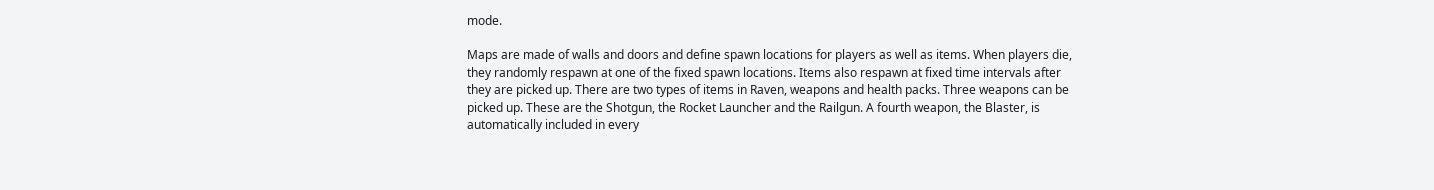mode.

Maps are made of walls and doors and define spawn locations for players as well as items. When players die, they randomly respawn at one of the fixed spawn locations. Items also respawn at fixed time intervals after they are picked up. There are two types of items in Raven, weapons and health packs. Three weapons can be picked up. These are the Shotgun, the Rocket Launcher and the Railgun. A fourth weapon, the Blaster, is automatically included in every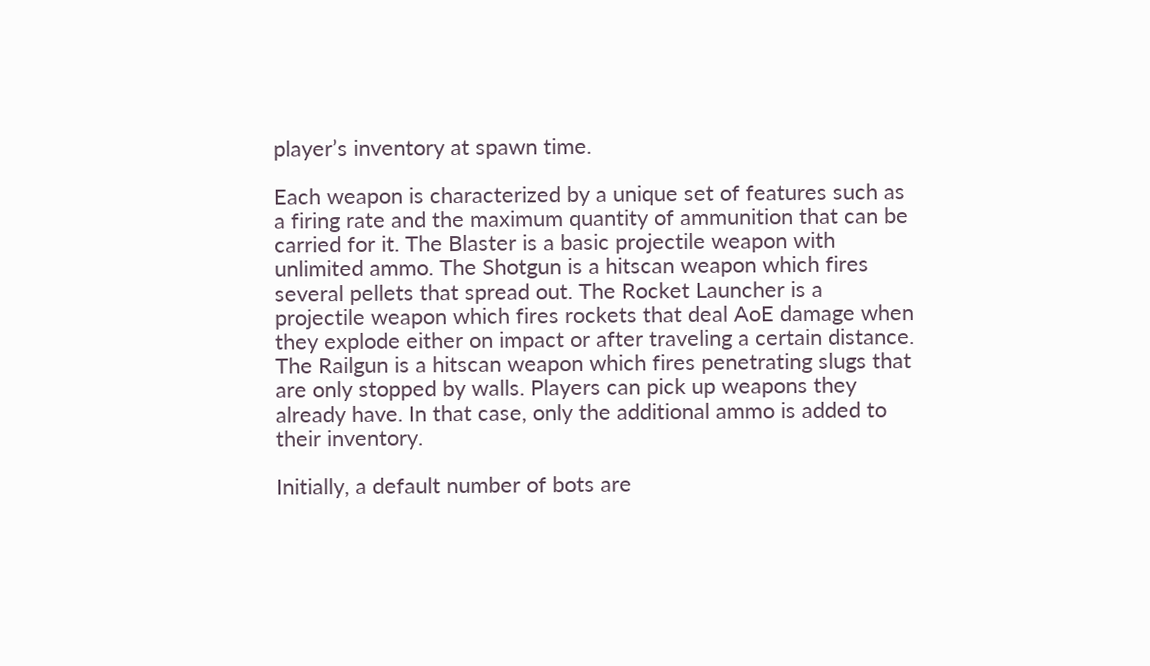player’s inventory at spawn time.

Each weapon is characterized by a unique set of features such as a firing rate and the maximum quantity of ammunition that can be carried for it. The Blaster is a basic projectile weapon with unlimited ammo. The Shotgun is a hitscan weapon which fires several pellets that spread out. The Rocket Launcher is a projectile weapon which fires rockets that deal AoE damage when they explode either on impact or after traveling a certain distance. The Railgun is a hitscan weapon which fires penetrating slugs that are only stopped by walls. Players can pick up weapons they already have. In that case, only the additional ammo is added to their inventory.

Initially, a default number of bots are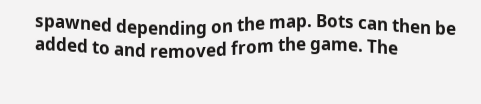spawned depending on the map. Bots can then be added to and removed from the game. The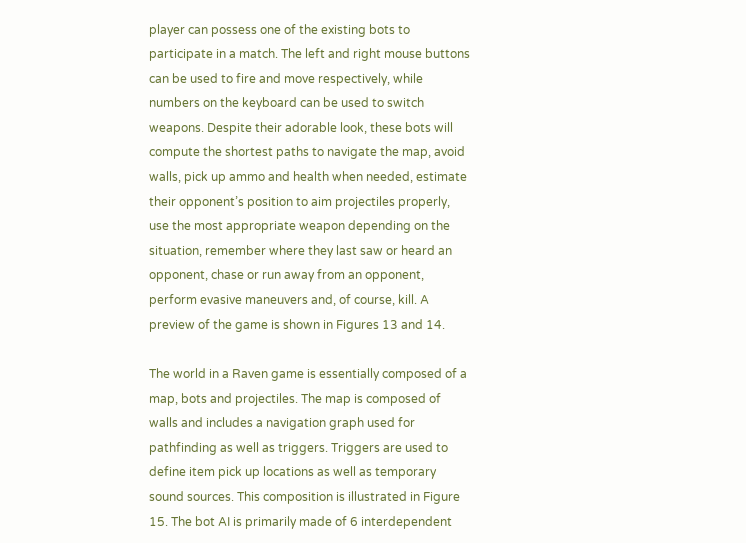player can possess one of the existing bots to participate in a match. The left and right mouse buttons can be used to fire and move respectively, while numbers on the keyboard can be used to switch weapons. Despite their adorable look, these bots will compute the shortest paths to navigate the map, avoid walls, pick up ammo and health when needed, estimate their opponent’s position to aim projectiles properly, use the most appropriate weapon depending on the situation, remember where they last saw or heard an opponent, chase or run away from an opponent, perform evasive maneuvers and, of course, kill. A preview of the game is shown in Figures 13 and 14.

The world in a Raven game is essentially composed of a map, bots and projectiles. The map is composed of walls and includes a navigation graph used for pathfinding as well as triggers. Triggers are used to define item pick up locations as well as temporary sound sources. This composition is illustrated in Figure 15. The bot AI is primarily made of 6 interdependent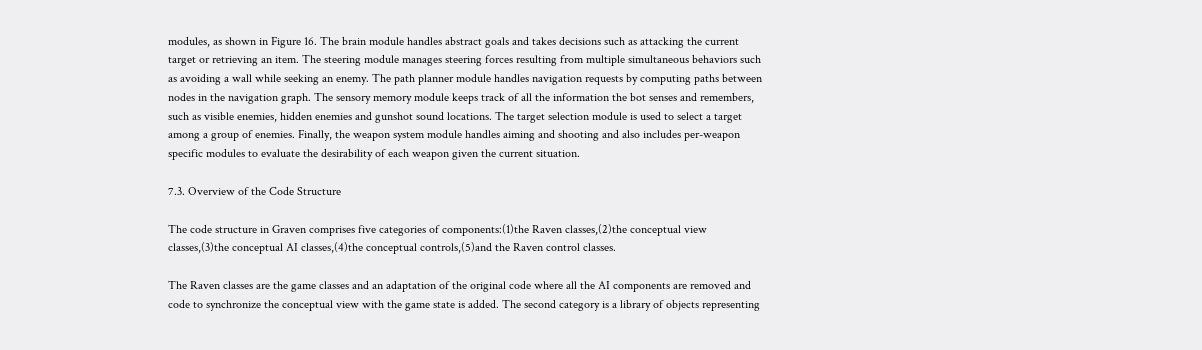modules, as shown in Figure 16. The brain module handles abstract goals and takes decisions such as attacking the current target or retrieving an item. The steering module manages steering forces resulting from multiple simultaneous behaviors such as avoiding a wall while seeking an enemy. The path planner module handles navigation requests by computing paths between nodes in the navigation graph. The sensory memory module keeps track of all the information the bot senses and remembers, such as visible enemies, hidden enemies and gunshot sound locations. The target selection module is used to select a target among a group of enemies. Finally, the weapon system module handles aiming and shooting and also includes per-weapon specific modules to evaluate the desirability of each weapon given the current situation.

7.3. Overview of the Code Structure

The code structure in Graven comprises five categories of components:(1)the Raven classes,(2)the conceptual view classes,(3)the conceptual AI classes,(4)the conceptual controls,(5)and the Raven control classes.

The Raven classes are the game classes and an adaptation of the original code where all the AI components are removed and code to synchronize the conceptual view with the game state is added. The second category is a library of objects representing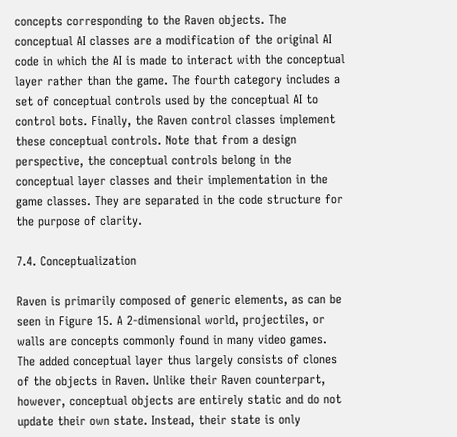concepts corresponding to the Raven objects. The conceptual AI classes are a modification of the original AI code in which the AI is made to interact with the conceptual layer rather than the game. The fourth category includes a set of conceptual controls used by the conceptual AI to control bots. Finally, the Raven control classes implement these conceptual controls. Note that from a design perspective, the conceptual controls belong in the conceptual layer classes and their implementation in the game classes. They are separated in the code structure for the purpose of clarity.

7.4. Conceptualization

Raven is primarily composed of generic elements, as can be seen in Figure 15. A 2-dimensional world, projectiles, or walls are concepts commonly found in many video games. The added conceptual layer thus largely consists of clones of the objects in Raven. Unlike their Raven counterpart, however, conceptual objects are entirely static and do not update their own state. Instead, their state is only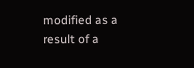modified as a result of a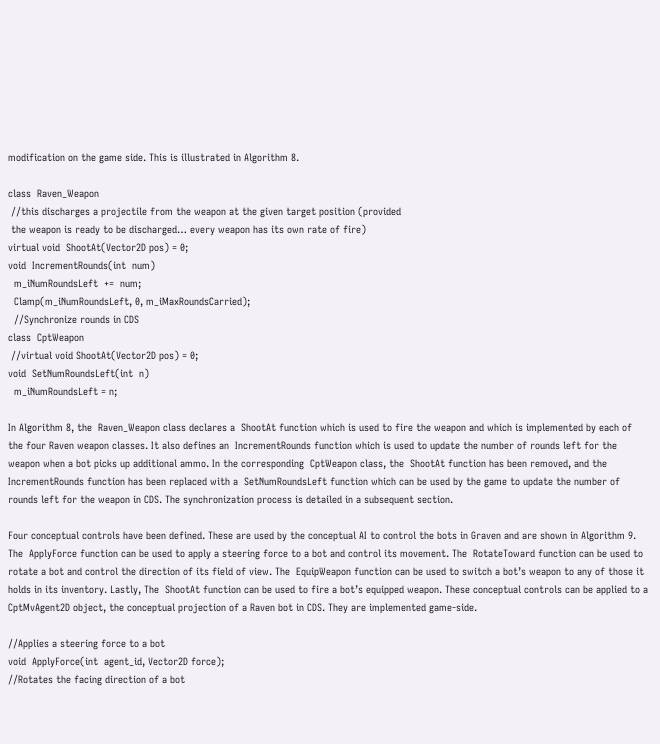modification on the game side. This is illustrated in Algorithm 8.

class  Raven_Weapon
 //this discharges a projectile from the weapon at the given target position (provided
 the weapon is ready to be discharged… every weapon has its own rate of fire)
virtual void  ShootAt(Vector2D pos) = 0;
void  IncrementRounds(int  num)
  m_iNumRoundsLeft  +=  num;
  Clamp(m_iNumRoundsLeft, 0, m_iMaxRoundsCarried);
  //Synchronize rounds in CDS
class  CptWeapon
 //virtual void ShootAt(Vector2D pos) = 0;
void  SetNumRoundsLeft(int  n)
  m_iNumRoundsLeft = n;

In Algorithm 8, the  Raven_Weapon class declares a  ShootAt function which is used to fire the weapon and which is implemented by each of the four Raven weapon classes. It also defines an  IncrementRounds function which is used to update the number of rounds left for the weapon when a bot picks up additional ammo. In the corresponding  CptWeapon class, the  ShootAt function has been removed, and the  IncrementRounds function has been replaced with a  SetNumRoundsLeft function which can be used by the game to update the number of rounds left for the weapon in CDS. The synchronization process is detailed in a subsequent section.

Four conceptual controls have been defined. These are used by the conceptual AI to control the bots in Graven and are shown in Algorithm 9. The  ApplyForce function can be used to apply a steering force to a bot and control its movement. The  RotateToward function can be used to rotate a bot and control the direction of its field of view. The  EquipWeapon function can be used to switch a bot’s weapon to any of those it holds in its inventory. Lastly, The  ShootAt function can be used to fire a bot’s equipped weapon. These conceptual controls can be applied to a  CptMvAgent2D object, the conceptual projection of a Raven bot in CDS. They are implemented game-side.

//Applies a steering force to a bot
void  ApplyForce(int  agent_id, Vector2D force);
//Rotates the facing direction of a bot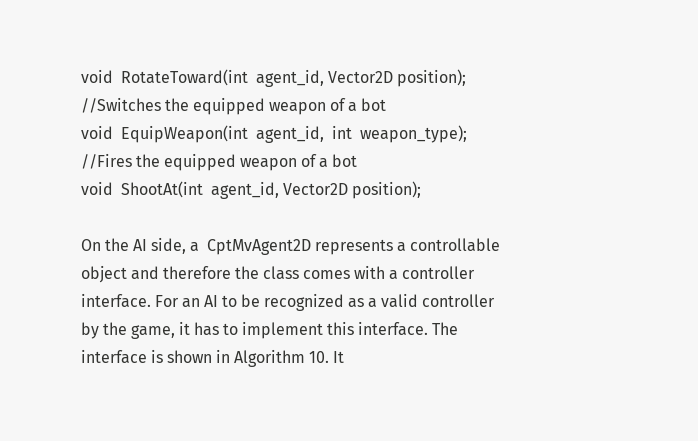void  RotateToward(int  agent_id, Vector2D position);
//Switches the equipped weapon of a bot
void  EquipWeapon(int  agent_id,  int  weapon_type);
//Fires the equipped weapon of a bot
void  ShootAt(int  agent_id, Vector2D position);

On the AI side, a  CptMvAgent2D represents a controllable object and therefore the class comes with a controller interface. For an AI to be recognized as a valid controller by the game, it has to implement this interface. The interface is shown in Algorithm 10. It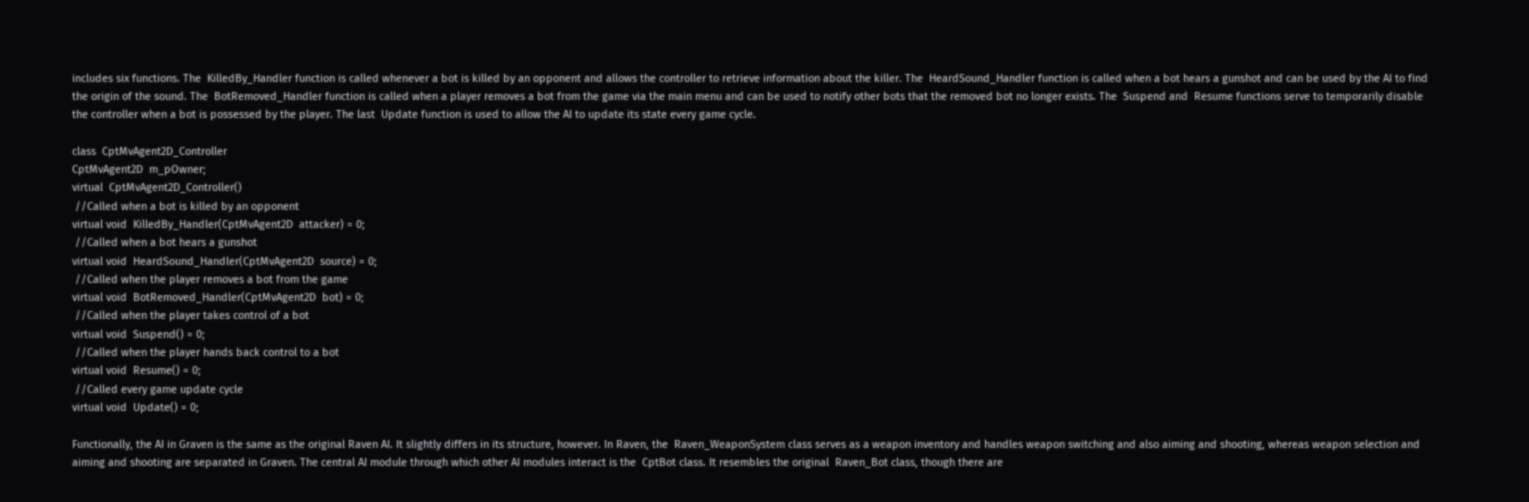includes six functions. The  KilledBy_Handler function is called whenever a bot is killed by an opponent and allows the controller to retrieve information about the killer. The  HeardSound_Handler function is called when a bot hears a gunshot and can be used by the AI to find the origin of the sound. The  BotRemoved_Handler function is called when a player removes a bot from the game via the main menu and can be used to notify other bots that the removed bot no longer exists. The  Suspend and  Resume functions serve to temporarily disable the controller when a bot is possessed by the player. The last  Update function is used to allow the AI to update its state every game cycle.

class  CptMvAgent2D_Controller
CptMvAgent2D  m_pOwner;
virtual  CptMvAgent2D_Controller()
 //Called when a bot is killed by an opponent
virtual void  KilledBy_Handler(CptMvAgent2D  attacker) = 0;
 //Called when a bot hears a gunshot
virtual void  HeardSound_Handler(CptMvAgent2D  source) = 0;
 //Called when the player removes a bot from the game
virtual void  BotRemoved_Handler(CptMvAgent2D  bot) = 0;
 //Called when the player takes control of a bot
virtual void  Suspend() = 0;
 //Called when the player hands back control to a bot
virtual void  Resume() = 0;
 //Called every game update cycle
virtual void  Update() = 0;

Functionally, the AI in Graven is the same as the original Raven AI. It slightly differs in its structure, however. In Raven, the  Raven_WeaponSystem class serves as a weapon inventory and handles weapon switching and also aiming and shooting, whereas weapon selection and aiming and shooting are separated in Graven. The central AI module through which other AI modules interact is the  CptBot class. It resembles the original  Raven_Bot class, though there are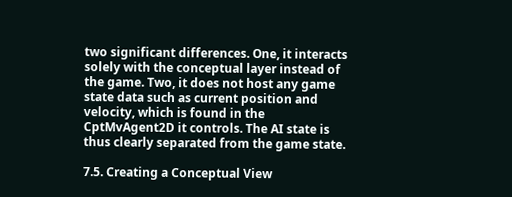two significant differences. One, it interacts solely with the conceptual layer instead of the game. Two, it does not host any game state data such as current position and velocity, which is found in the  CptMvAgent2D it controls. The AI state is thus clearly separated from the game state.

7.5. Creating a Conceptual View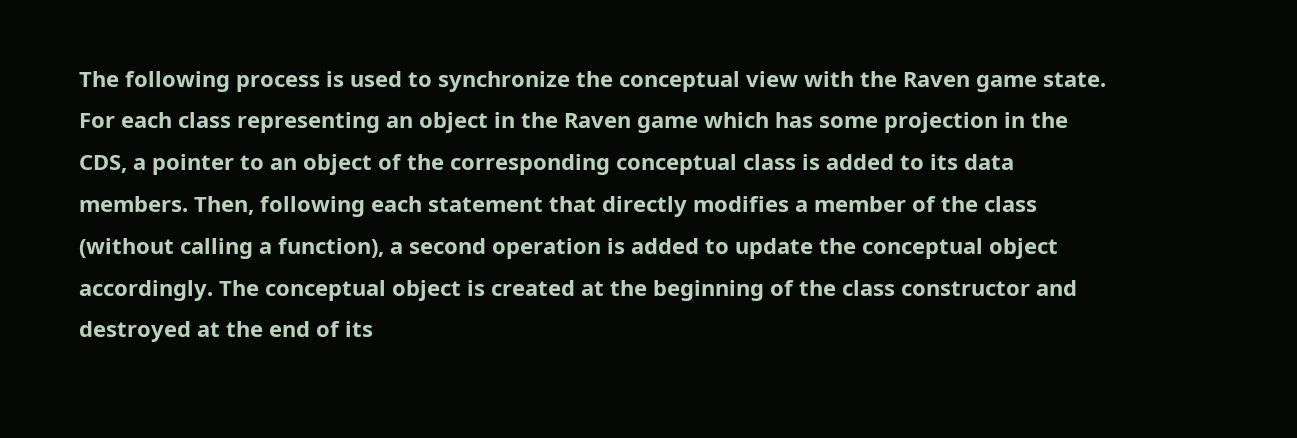The following process is used to synchronize the conceptual view with the Raven game state. For each class representing an object in the Raven game which has some projection in the CDS, a pointer to an object of the corresponding conceptual class is added to its data members. Then, following each statement that directly modifies a member of the class (without calling a function), a second operation is added to update the conceptual object accordingly. The conceptual object is created at the beginning of the class constructor and destroyed at the end of its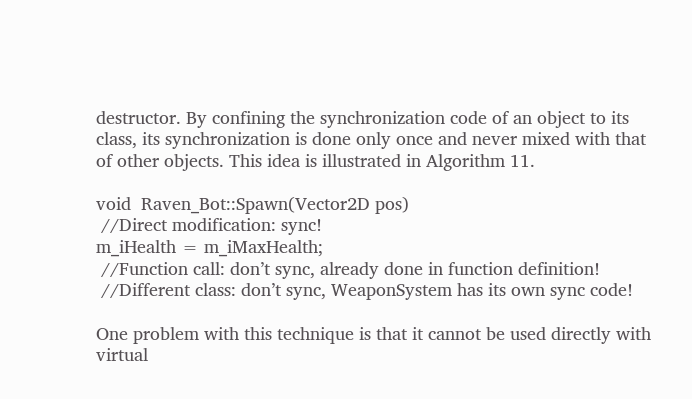destructor. By confining the synchronization code of an object to its class, its synchronization is done only once and never mixed with that of other objects. This idea is illustrated in Algorithm 11.

void  Raven_Bot::Spawn(Vector2D pos)
 //Direct modification: sync!
m_iHealth = m_iMaxHealth;
 //Function call: don’t sync, already done in function definition!
 //Different class: don’t sync, WeaponSystem has its own sync code!

One problem with this technique is that it cannot be used directly with virtual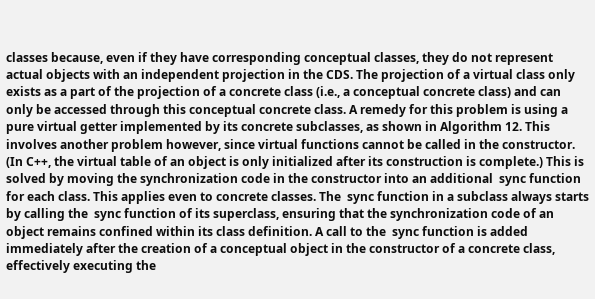classes because, even if they have corresponding conceptual classes, they do not represent actual objects with an independent projection in the CDS. The projection of a virtual class only exists as a part of the projection of a concrete class (i.e., a conceptual concrete class) and can only be accessed through this conceptual concrete class. A remedy for this problem is using a pure virtual getter implemented by its concrete subclasses, as shown in Algorithm 12. This involves another problem however, since virtual functions cannot be called in the constructor. (In C++, the virtual table of an object is only initialized after its construction is complete.) This is solved by moving the synchronization code in the constructor into an additional  sync function for each class. This applies even to concrete classes. The  sync function in a subclass always starts by calling the  sync function of its superclass, ensuring that the synchronization code of an object remains confined within its class definition. A call to the  sync function is added immediately after the creation of a conceptual object in the constructor of a concrete class, effectively executing the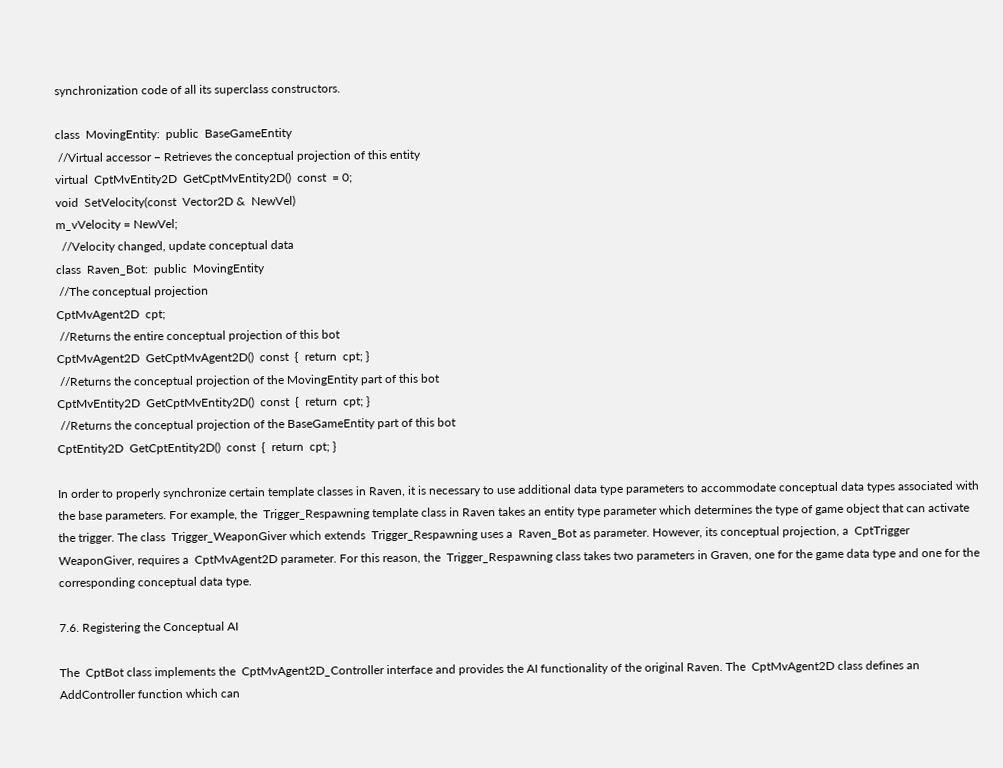synchronization code of all its superclass constructors.

class  MovingEntity:  public  BaseGameEntity
 //Virtual accessor − Retrieves the conceptual projection of this entity
virtual  CptMvEntity2D  GetCptMvEntity2D()  const  = 0;
void  SetVelocity(const  Vector2D &  NewVel)
m_vVelocity = NewVel;
  //Velocity changed, update conceptual data
class  Raven_Bot:  public  MovingEntity
 //The conceptual projection
CptMvAgent2D  cpt;
 //Returns the entire conceptual projection of this bot
CptMvAgent2D  GetCptMvAgent2D()  const  {  return  cpt; }
 //Returns the conceptual projection of the MovingEntity part of this bot
CptMvEntity2D  GetCptMvEntity2D()  const  {  return  cpt; }
 //Returns the conceptual projection of the BaseGameEntity part of this bot
CptEntity2D  GetCptEntity2D()  const  {  return  cpt; }

In order to properly synchronize certain template classes in Raven, it is necessary to use additional data type parameters to accommodate conceptual data types associated with the base parameters. For example, the  Trigger_Respawning template class in Raven takes an entity type parameter which determines the type of game object that can activate the trigger. The class  Trigger_WeaponGiver which extends  Trigger_Respawning uses a  Raven_Bot as parameter. However, its conceptual projection, a  CptTrigger  WeaponGiver, requires a  CptMvAgent2D parameter. For this reason, the  Trigger_Respawning class takes two parameters in Graven, one for the game data type and one for the corresponding conceptual data type.

7.6. Registering the Conceptual AI

The  CptBot class implements the  CptMvAgent2D_Controller interface and provides the AI functionality of the original Raven. The  CptMvAgent2D class defines an  AddController function which can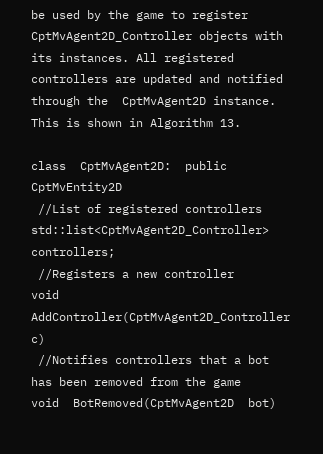be used by the game to register  CptMvAgent2D_Controller objects with its instances. All registered controllers are updated and notified through the  CptMvAgent2D instance. This is shown in Algorithm 13.

class  CptMvAgent2D:  public  CptMvEntity2D
 //List of registered controllers
std::list<CptMvAgent2D_Controller>  controllers;
 //Registers a new controller
void  AddController(CptMvAgent2D_Controller  c)
 //Notifies controllers that a bot has been removed from the game
void  BotRemoved(CptMvAgent2D  bot)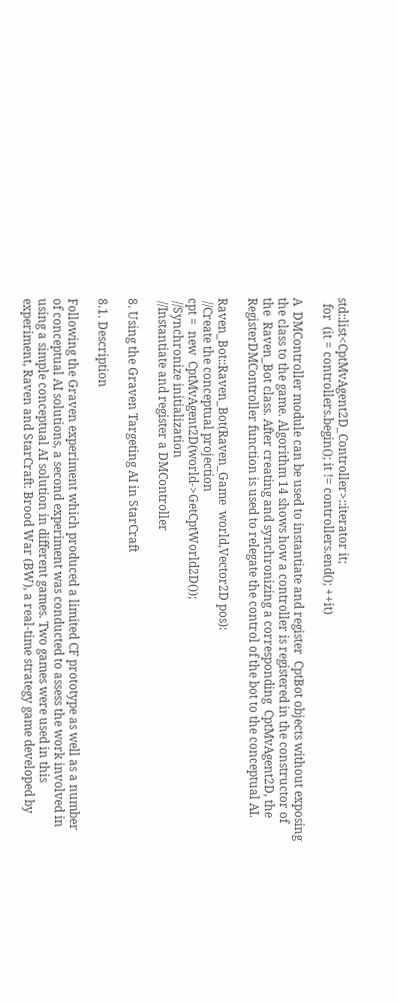std::list<CptMvAgent2D_Controller>::iterator it;
  for  (it = controllers.begin(); it != controllers.end(); ++it)

A  DMController module can be used to instantiate and register  CptBot objects without exposing the class to the game. Algorithm 14 shows how a controller is registered in the constructor of the  Raven_Bot class. After creating and synchronizing a corresponding  CptMvAgent2D, the  RegisterDMController function is used to relegate the control of the bot to the conceptual AI.

Raven_Bot::Raven_Bot(Raven_Game  world,Vector2D pos):
 //Create the conceptual projection
cpt =  new  CptMvAgent2D(world->GetCptWorld2D());
 //Synchronize initialization
 //Instantiate and register a DMController

8. Using the Graven Targeting AI in StarCraft

8.1. Description

Following the Graven experiment which produced a limited CF prototype as well as a number of conceptual AI solutions, a second experiment was conducted to assess the work involved in using a simple conceptual AI solution in different games. Two games were used in this experiment, Raven and StarCraft: Brood War (BW), a real-time strategy game developed by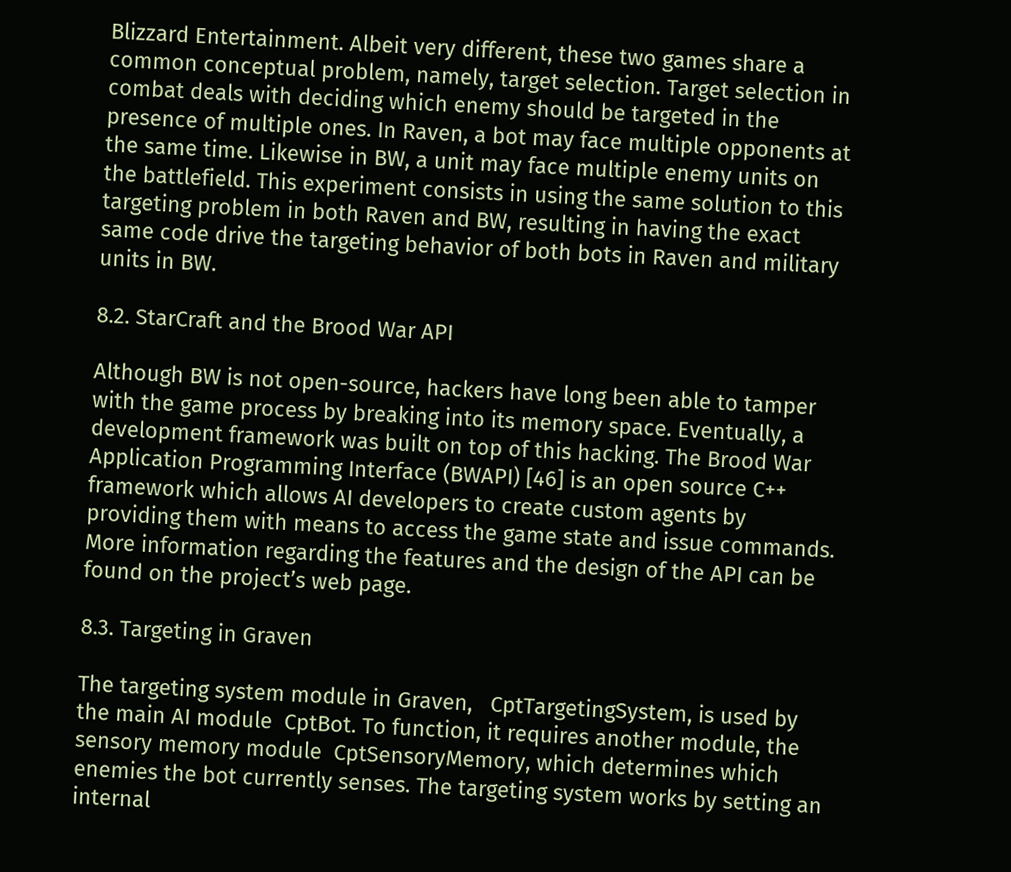Blizzard Entertainment. Albeit very different, these two games share a common conceptual problem, namely, target selection. Target selection in combat deals with deciding which enemy should be targeted in the presence of multiple ones. In Raven, a bot may face multiple opponents at the same time. Likewise in BW, a unit may face multiple enemy units on the battlefield. This experiment consists in using the same solution to this targeting problem in both Raven and BW, resulting in having the exact same code drive the targeting behavior of both bots in Raven and military units in BW.

8.2. StarCraft and the Brood War API

Although BW is not open-source, hackers have long been able to tamper with the game process by breaking into its memory space. Eventually, a development framework was built on top of this hacking. The Brood War Application Programming Interface (BWAPI) [46] is an open source C++ framework which allows AI developers to create custom agents by providing them with means to access the game state and issue commands. More information regarding the features and the design of the API can be found on the project’s web page.

8.3. Targeting in Graven

The targeting system module in Graven,   CptTargetingSystem, is used by the main AI module  CptBot. To function, it requires another module, the sensory memory module  CptSensoryMemory, which determines which enemies the bot currently senses. The targeting system works by setting an internal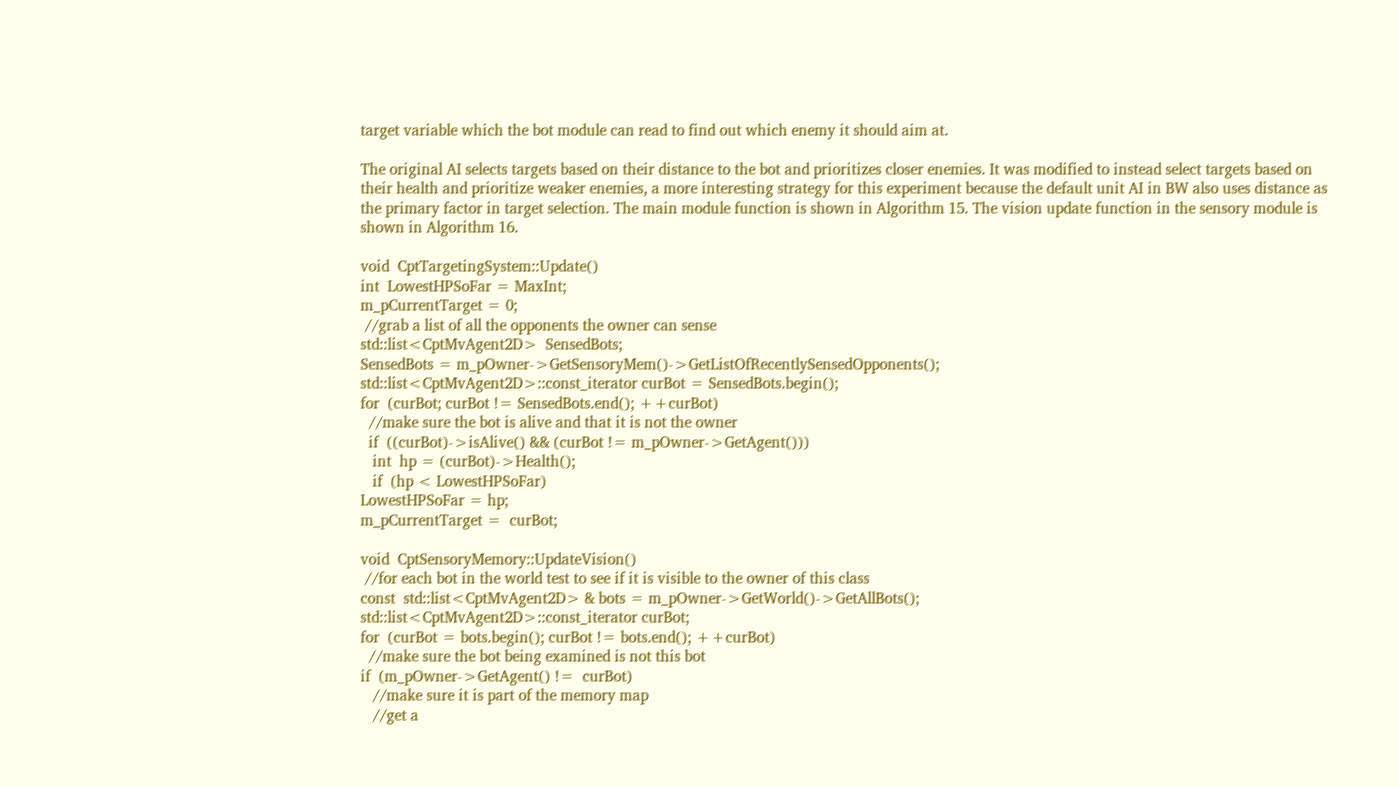target variable which the bot module can read to find out which enemy it should aim at.

The original AI selects targets based on their distance to the bot and prioritizes closer enemies. It was modified to instead select targets based on their health and prioritize weaker enemies, a more interesting strategy for this experiment because the default unit AI in BW also uses distance as the primary factor in target selection. The main module function is shown in Algorithm 15. The vision update function in the sensory module is shown in Algorithm 16.

void  CptTargetingSystem::Update()
int  LowestHPSoFar = MaxInt;
m_pCurrentTarget = 0;
 //grab a list of all the opponents the owner can sense
std::list<CptMvAgent2D>  SensedBots;
SensedBots = m_pOwner->GetSensoryMem()->GetListOfRecentlySensedOpponents();
std::list<CptMvAgent2D>::const_iterator curBot = SensedBots.begin();
for  (curBot; curBot != SensedBots.end(); ++curBot)
  //make sure the bot is alive and that it is not the owner
  if  ((curBot)->isAlive() && (curBot != m_pOwner->GetAgent()))
   int  hp = (curBot)->Health();
   if  (hp < LowestHPSoFar)
LowestHPSoFar = hp;
m_pCurrentTarget =  curBot;

void  CptSensoryMemory::UpdateVision()
 //for each bot in the world test to see if it is visible to the owner of this class
const  std::list<CptMvAgent2D> & bots = m_pOwner->GetWorld()->GetAllBots();
std::list<CptMvAgent2D>::const_iterator curBot;
for  (curBot = bots.begin(); curBot != bots.end(); ++curBot)
  //make sure the bot being examined is not this bot
if  (m_pOwner->GetAgent() !=  curBot)
   //make sure it is part of the memory map
   //get a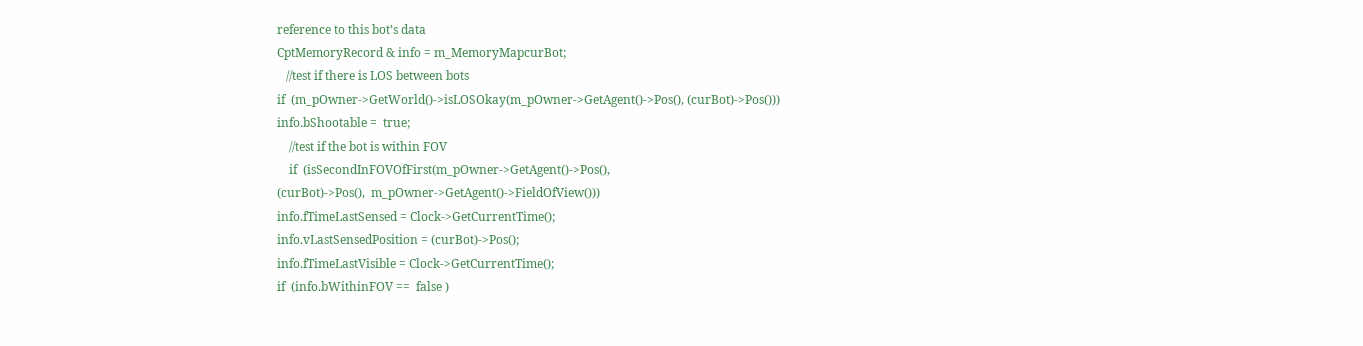reference to this bot’s data
CptMemoryRecord & info = m_MemoryMapcurBot;
   //test if there is LOS between bots
if  (m_pOwner->GetWorld()->isLOSOkay(m_pOwner->GetAgent()->Pos(), (curBot)->Pos()))
info.bShootable =  true;
    //test if the bot is within FOV
    if  (isSecondInFOVOfFirst(m_pOwner->GetAgent()->Pos(),
(curBot)->Pos(),  m_pOwner->GetAgent()->FieldOfView()))
info.fTimeLastSensed = Clock->GetCurrentTime();
info.vLastSensedPosition = (curBot)->Pos();
info.fTimeLastVisible = Clock->GetCurrentTime();
if  (info.bWithinFOV ==  false )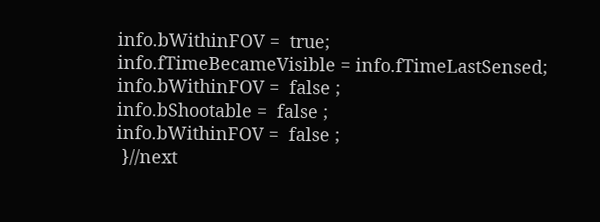info.bWithinFOV =  true;
info.fTimeBecameVisible = info.fTimeLastSensed;
info.bWithinFOV =  false ;
info.bShootable =  false ;
info.bWithinFOV =  false ;
 }//next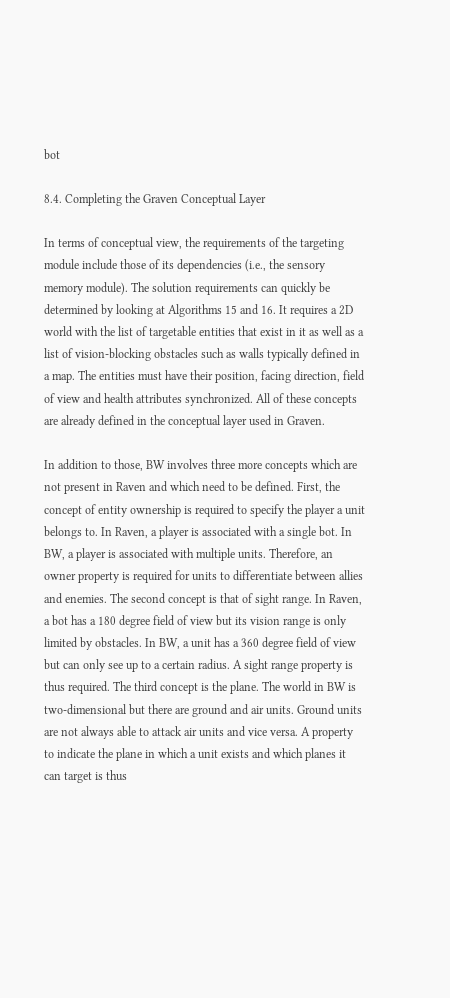bot

8.4. Completing the Graven Conceptual Layer

In terms of conceptual view, the requirements of the targeting module include those of its dependencies (i.e., the sensory memory module). The solution requirements can quickly be determined by looking at Algorithms 15 and 16. It requires a 2D world with the list of targetable entities that exist in it as well as a list of vision-blocking obstacles such as walls typically defined in a map. The entities must have their position, facing direction, field of view and health attributes synchronized. All of these concepts are already defined in the conceptual layer used in Graven.

In addition to those, BW involves three more concepts which are not present in Raven and which need to be defined. First, the concept of entity ownership is required to specify the player a unit belongs to. In Raven, a player is associated with a single bot. In BW, a player is associated with multiple units. Therefore, an owner property is required for units to differentiate between allies and enemies. The second concept is that of sight range. In Raven, a bot has a 180 degree field of view but its vision range is only limited by obstacles. In BW, a unit has a 360 degree field of view but can only see up to a certain radius. A sight range property is thus required. The third concept is the plane. The world in BW is two-dimensional but there are ground and air units. Ground units are not always able to attack air units and vice versa. A property to indicate the plane in which a unit exists and which planes it can target is thus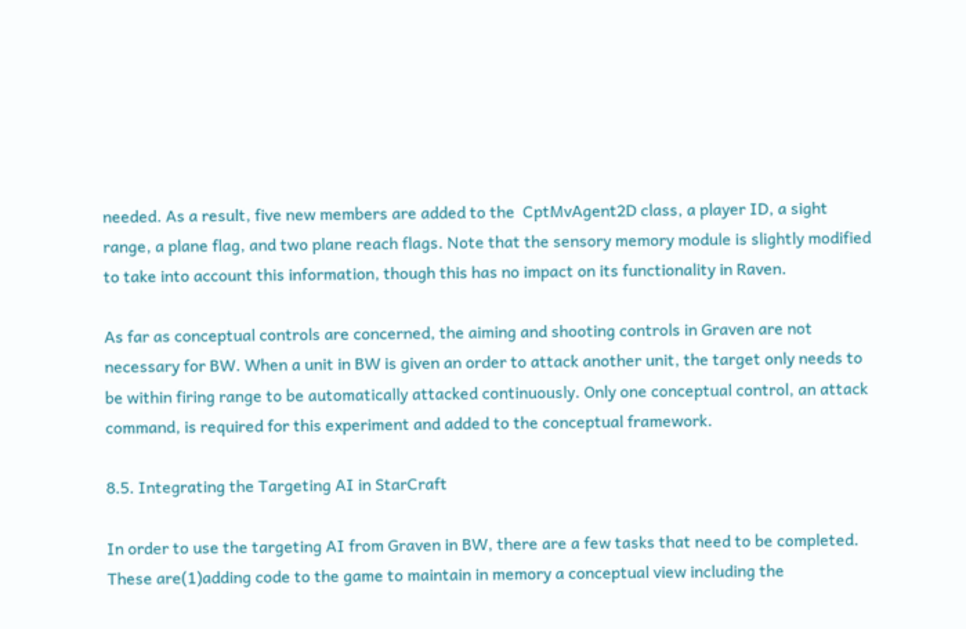needed. As a result, five new members are added to the  CptMvAgent2D class, a player ID, a sight range, a plane flag, and two plane reach flags. Note that the sensory memory module is slightly modified to take into account this information, though this has no impact on its functionality in Raven.

As far as conceptual controls are concerned, the aiming and shooting controls in Graven are not necessary for BW. When a unit in BW is given an order to attack another unit, the target only needs to be within firing range to be automatically attacked continuously. Only one conceptual control, an attack command, is required for this experiment and added to the conceptual framework.

8.5. Integrating the Targeting AI in StarCraft

In order to use the targeting AI from Graven in BW, there are a few tasks that need to be completed. These are(1)adding code to the game to maintain in memory a conceptual view including the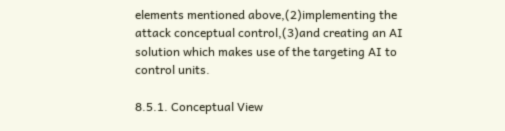elements mentioned above,(2)implementing the attack conceptual control,(3)and creating an AI solution which makes use of the targeting AI to control units.

8.5.1. Conceptual View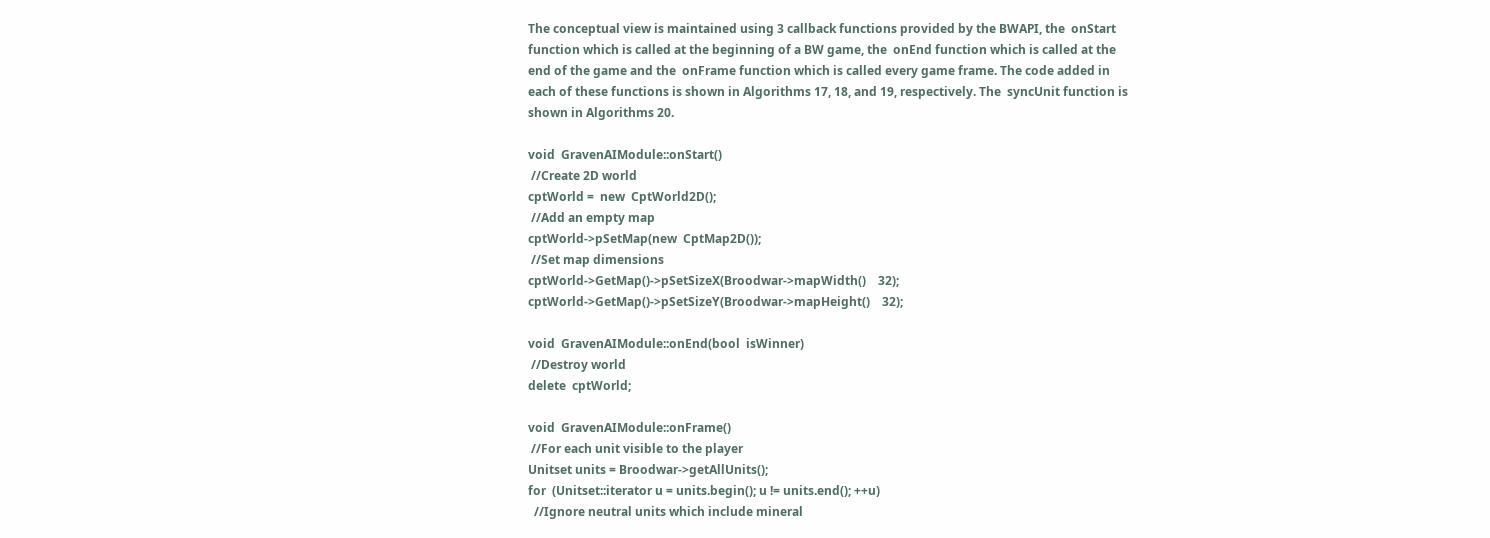The conceptual view is maintained using 3 callback functions provided by the BWAPI, the  onStart function which is called at the beginning of a BW game, the  onEnd function which is called at the end of the game and the  onFrame function which is called every game frame. The code added in each of these functions is shown in Algorithms 17, 18, and 19, respectively. The  syncUnit function is shown in Algorithms 20.

void  GravenAIModule::onStart()
 //Create 2D world
cptWorld =  new  CptWorld2D();
 //Add an empty map
cptWorld->pSetMap(new  CptMap2D());
 //Set map dimensions
cptWorld->GetMap()->pSetSizeX(Broodwar->mapWidth()    32);
cptWorld->GetMap()->pSetSizeY(Broodwar->mapHeight()    32);

void  GravenAIModule::onEnd(bool  isWinner)
 //Destroy world
delete  cptWorld;

void  GravenAIModule::onFrame()
 //For each unit visible to the player
Unitset units = Broodwar->getAllUnits();
for  (Unitset::iterator u = units.begin(); u != units.end(); ++u)
  //Ignore neutral units which include mineral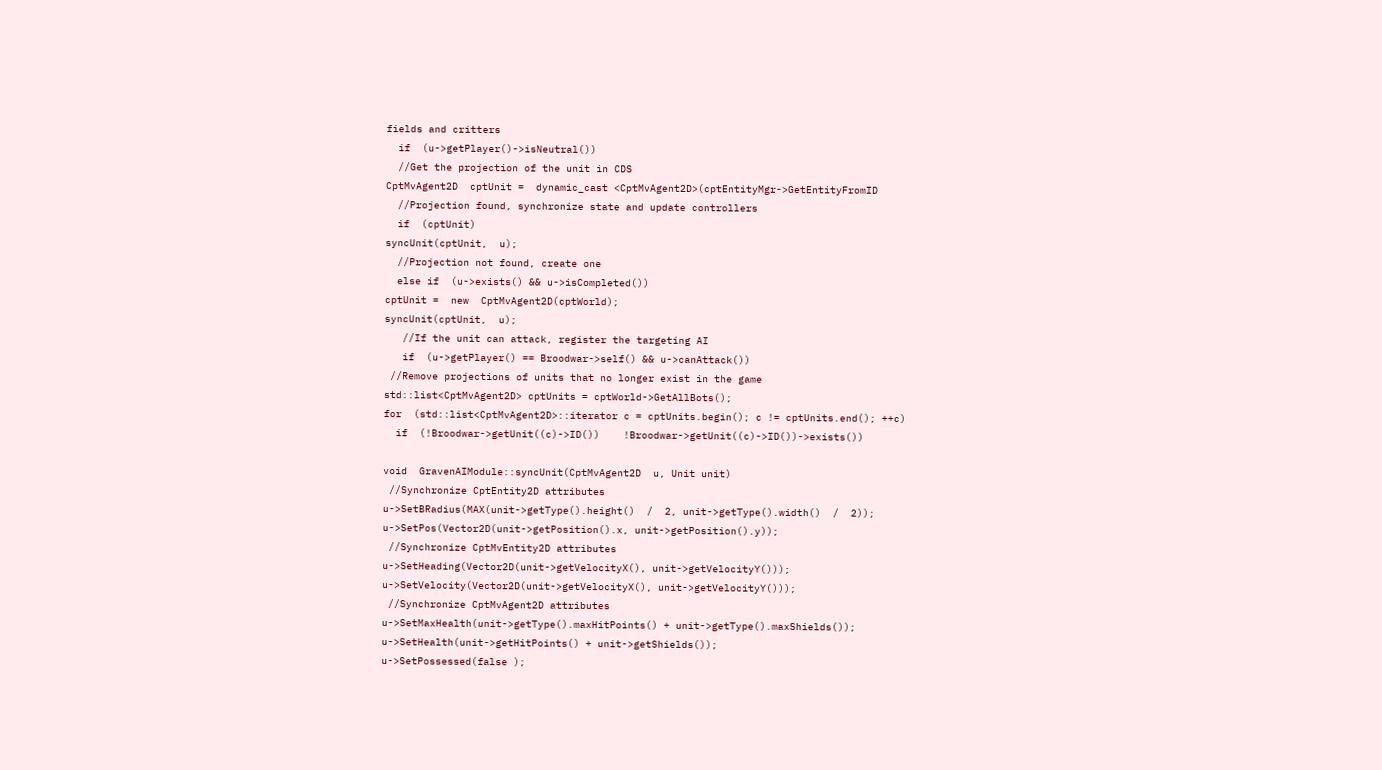fields and critters
  if  (u->getPlayer()->isNeutral())
  //Get the projection of the unit in CDS
CptMvAgent2D  cptUnit =  dynamic_cast <CptMvAgent2D>(cptEntityMgr->GetEntityFromID
  //Projection found, synchronize state and update controllers
  if  (cptUnit)
syncUnit(cptUnit,  u);
  //Projection not found, create one
  else if  (u->exists() && u->isCompleted())
cptUnit =  new  CptMvAgent2D(cptWorld);
syncUnit(cptUnit,  u);
   //If the unit can attack, register the targeting AI
   if  (u->getPlayer() == Broodwar->self() && u->canAttack())
 //Remove projections of units that no longer exist in the game
std::list<CptMvAgent2D> cptUnits = cptWorld->GetAllBots();
for  (std::list<CptMvAgent2D>::iterator c = cptUnits.begin(); c != cptUnits.end(); ++c)
  if  (!Broodwar->getUnit((c)->ID())    !Broodwar->getUnit((c)->ID())->exists())

void  GravenAIModule::syncUnit(CptMvAgent2D  u, Unit unit)
 //Synchronize CptEntity2D attributes
u->SetBRadius(MAX(unit->getType().height()  /  2, unit->getType().width()  /  2));
u->SetPos(Vector2D(unit->getPosition().x, unit->getPosition().y));
 //Synchronize CptMvEntity2D attributes
u->SetHeading(Vector2D(unit->getVelocityX(), unit->getVelocityY()));
u->SetVelocity(Vector2D(unit->getVelocityX(), unit->getVelocityY()));
 //Synchronize CptMvAgent2D attributes
u->SetMaxHealth(unit->getType().maxHitPoints() + unit->getType().maxShields());
u->SetHealth(unit->getHitPoints() + unit->getShields());
u->SetPossessed(false );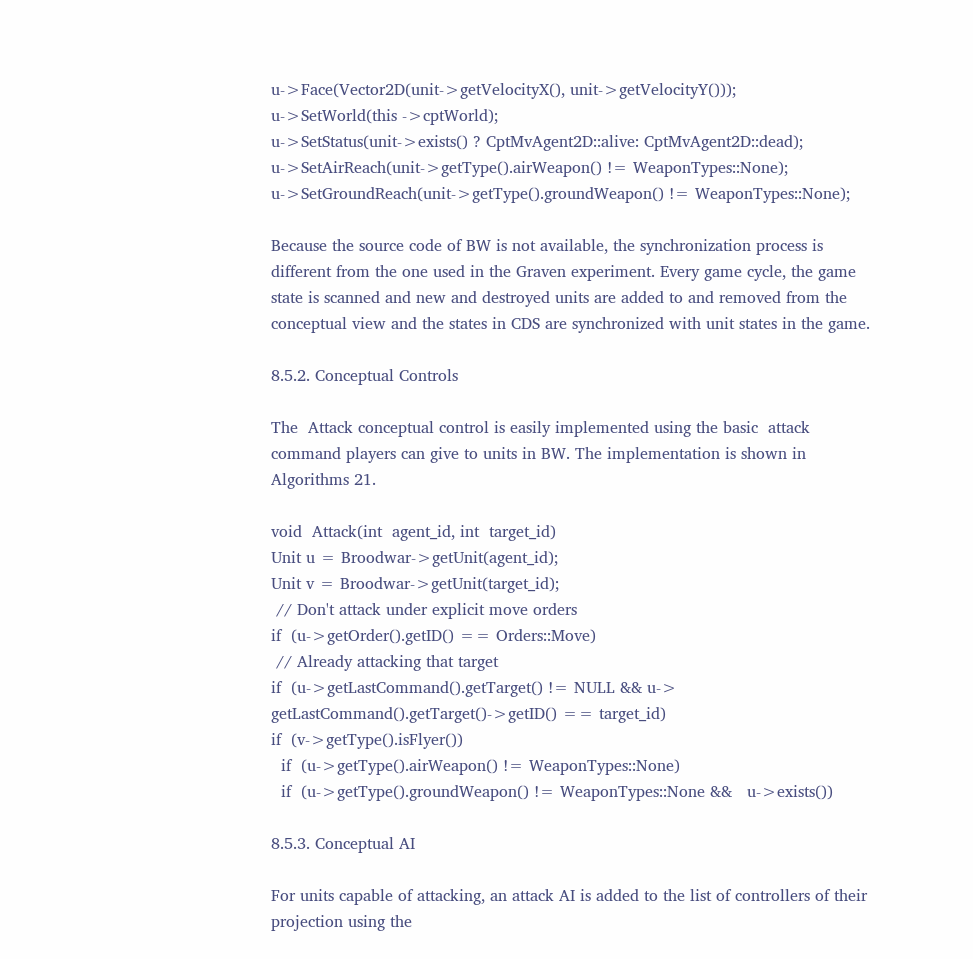u->Face(Vector2D(unit->getVelocityX(), unit->getVelocityY()));
u->SetWorld(this ->cptWorld);
u->SetStatus(unit->exists() ? CptMvAgent2D::alive: CptMvAgent2D::dead);
u->SetAirReach(unit->getType().airWeapon() != WeaponTypes::None);
u->SetGroundReach(unit->getType().groundWeapon() != WeaponTypes::None);

Because the source code of BW is not available, the synchronization process is different from the one used in the Graven experiment. Every game cycle, the game state is scanned and new and destroyed units are added to and removed from the conceptual view and the states in CDS are synchronized with unit states in the game.

8.5.2. Conceptual Controls

The  Attack conceptual control is easily implemented using the basic  attack command players can give to units in BW. The implementation is shown in Algorithms 21.

void  Attack(int  agent_id, int  target_id)
Unit u = Broodwar->getUnit(agent_id);
Unit v = Broodwar->getUnit(target_id);
 // Don't attack under explicit move orders
if  (u->getOrder().getID() == Orders::Move)
 // Already attacking that target
if  (u->getLastCommand().getTarget() != NULL && u->
getLastCommand().getTarget()->getID() == target_id)
if  (v->getType().isFlyer())
  if  (u->getType().airWeapon() != WeaponTypes::None)
  if  (u->getType().groundWeapon() != WeaponTypes::None &&   u->exists())

8.5.3. Conceptual AI

For units capable of attacking, an attack AI is added to the list of controllers of their projection using the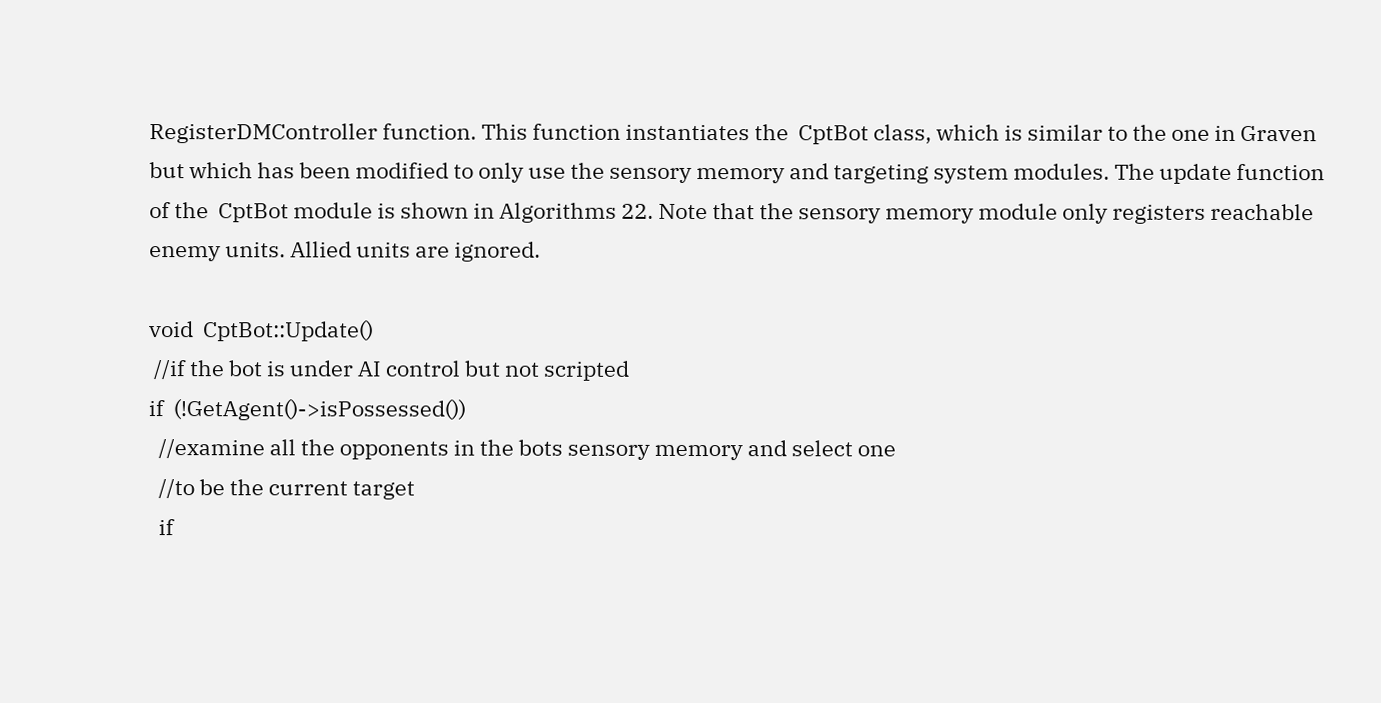RegisterDMController function. This function instantiates the  CptBot class, which is similar to the one in Graven but which has been modified to only use the sensory memory and targeting system modules. The update function of the  CptBot module is shown in Algorithms 22. Note that the sensory memory module only registers reachable enemy units. Allied units are ignored.

void  CptBot::Update()
 //if the bot is under AI control but not scripted
if  (!GetAgent()->isPossessed())
  //examine all the opponents in the bots sensory memory and select one
  //to be the current target
  if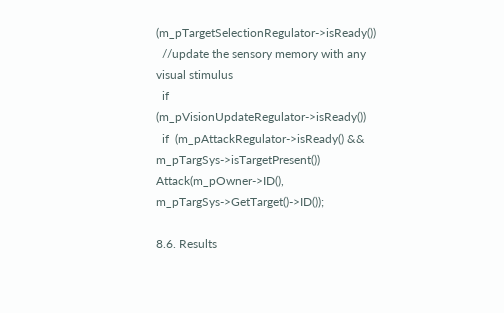(m_pTargetSelectionRegulator->isReady())
  //update the sensory memory with any visual stimulus
  if  (m_pVisionUpdateRegulator->isReady())
  if  (m_pAttackRegulator->isReady() && m_pTargSys->isTargetPresent())
Attack(m_pOwner->ID(), m_pTargSys->GetTarget()->ID());

8.6. Results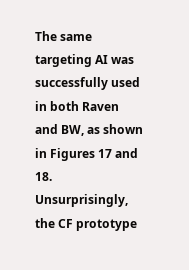The same targeting AI was successfully used in both Raven and BW, as shown in Figures 17 and 18. Unsurprisingly, the CF prototype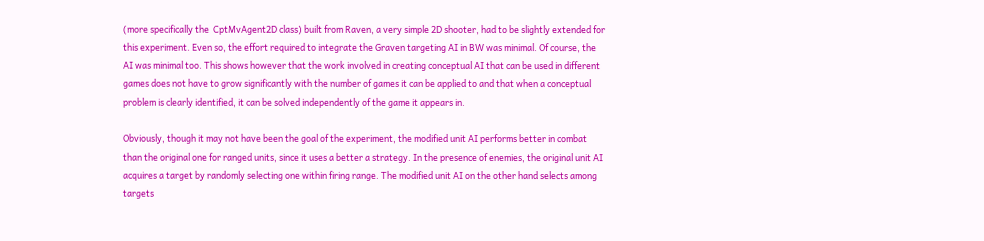(more specifically the  CptMvAgent2D class) built from Raven, a very simple 2D shooter, had to be slightly extended for this experiment. Even so, the effort required to integrate the Graven targeting AI in BW was minimal. Of course, the AI was minimal too. This shows however that the work involved in creating conceptual AI that can be used in different games does not have to grow significantly with the number of games it can be applied to and that when a conceptual problem is clearly identified, it can be solved independently of the game it appears in.

Obviously, though it may not have been the goal of the experiment, the modified unit AI performs better in combat than the original one for ranged units, since it uses a better a strategy. In the presence of enemies, the original unit AI acquires a target by randomly selecting one within firing range. The modified unit AI on the other hand selects among targets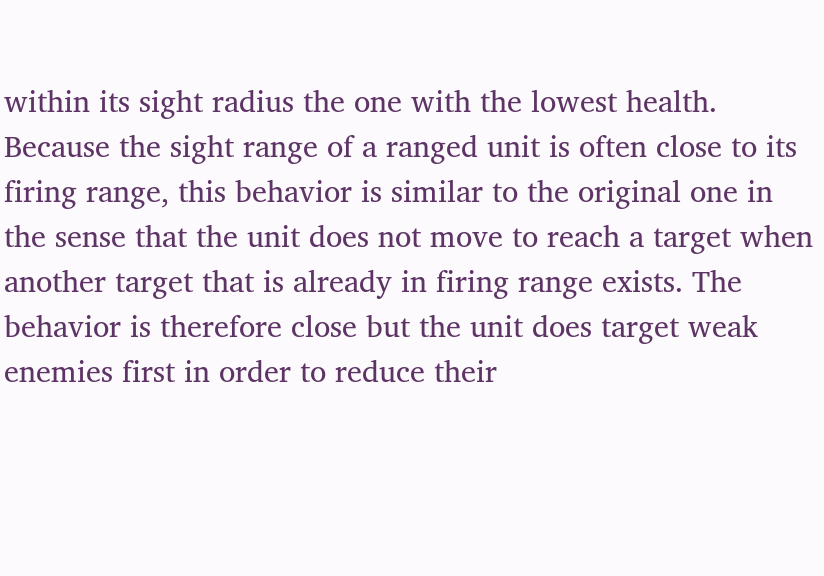within its sight radius the one with the lowest health. Because the sight range of a ranged unit is often close to its firing range, this behavior is similar to the original one in the sense that the unit does not move to reach a target when another target that is already in firing range exists. The behavior is therefore close but the unit does target weak enemies first in order to reduce their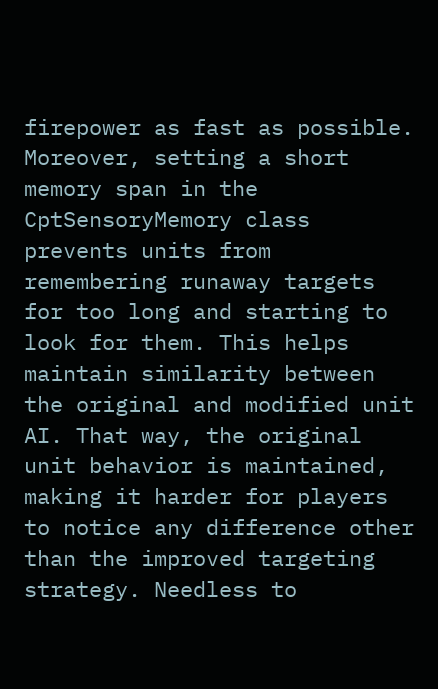firepower as fast as possible. Moreover, setting a short memory span in the  CptSensoryMemory class prevents units from remembering runaway targets for too long and starting to look for them. This helps maintain similarity between the original and modified unit AI. That way, the original unit behavior is maintained, making it harder for players to notice any difference other than the improved targeting strategy. Needless to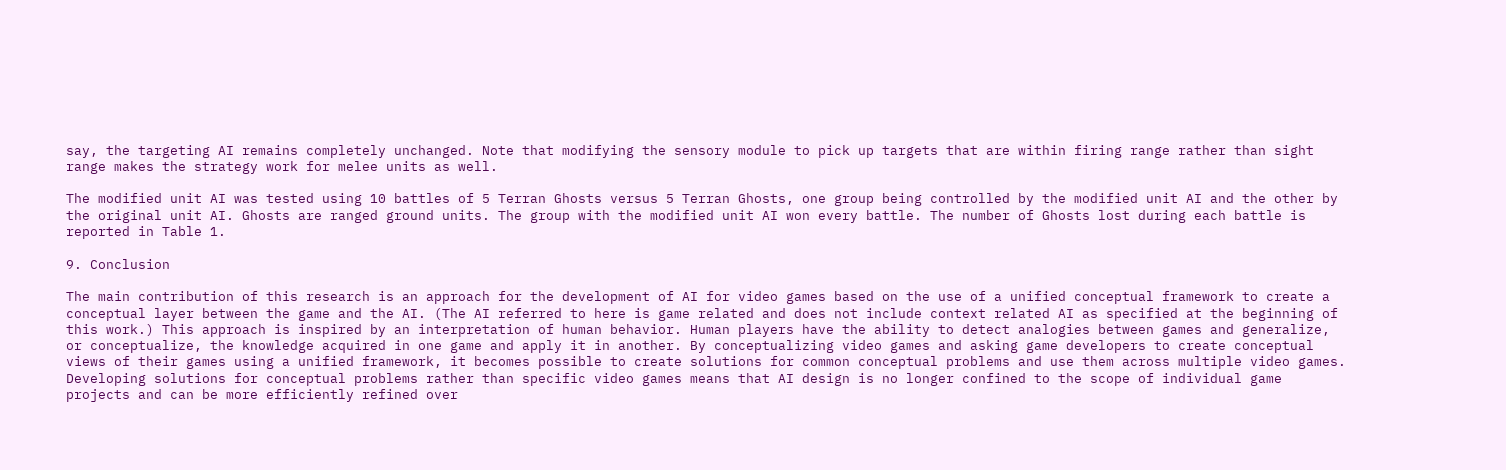say, the targeting AI remains completely unchanged. Note that modifying the sensory module to pick up targets that are within firing range rather than sight range makes the strategy work for melee units as well.

The modified unit AI was tested using 10 battles of 5 Terran Ghosts versus 5 Terran Ghosts, one group being controlled by the modified unit AI and the other by the original unit AI. Ghosts are ranged ground units. The group with the modified unit AI won every battle. The number of Ghosts lost during each battle is reported in Table 1.

9. Conclusion

The main contribution of this research is an approach for the development of AI for video games based on the use of a unified conceptual framework to create a conceptual layer between the game and the AI. (The AI referred to here is game related and does not include context related AI as specified at the beginning of this work.) This approach is inspired by an interpretation of human behavior. Human players have the ability to detect analogies between games and generalize, or conceptualize, the knowledge acquired in one game and apply it in another. By conceptualizing video games and asking game developers to create conceptual views of their games using a unified framework, it becomes possible to create solutions for common conceptual problems and use them across multiple video games. Developing solutions for conceptual problems rather than specific video games means that AI design is no longer confined to the scope of individual game projects and can be more efficiently refined over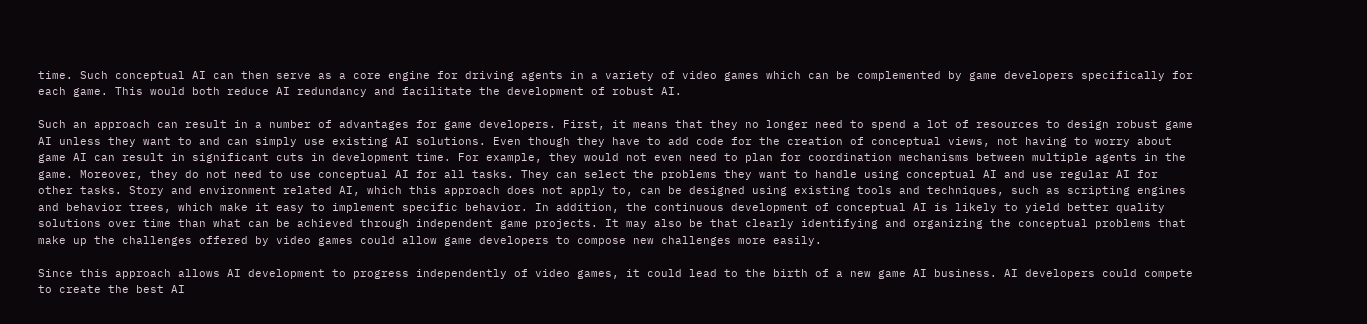time. Such conceptual AI can then serve as a core engine for driving agents in a variety of video games which can be complemented by game developers specifically for each game. This would both reduce AI redundancy and facilitate the development of robust AI.

Such an approach can result in a number of advantages for game developers. First, it means that they no longer need to spend a lot of resources to design robust game AI unless they want to and can simply use existing AI solutions. Even though they have to add code for the creation of conceptual views, not having to worry about game AI can result in significant cuts in development time. For example, they would not even need to plan for coordination mechanisms between multiple agents in the game. Moreover, they do not need to use conceptual AI for all tasks. They can select the problems they want to handle using conceptual AI and use regular AI for other tasks. Story and environment related AI, which this approach does not apply to, can be designed using existing tools and techniques, such as scripting engines and behavior trees, which make it easy to implement specific behavior. In addition, the continuous development of conceptual AI is likely to yield better quality solutions over time than what can be achieved through independent game projects. It may also be that clearly identifying and organizing the conceptual problems that make up the challenges offered by video games could allow game developers to compose new challenges more easily.

Since this approach allows AI development to progress independently of video games, it could lead to the birth of a new game AI business. AI developers could compete to create the best AI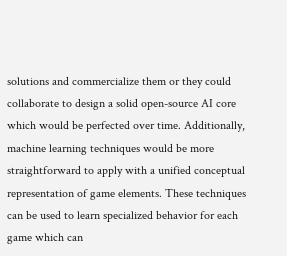solutions and commercialize them or they could collaborate to design a solid open-source AI core which would be perfected over time. Additionally, machine learning techniques would be more straightforward to apply with a unified conceptual representation of game elements. These techniques can be used to learn specialized behavior for each game which can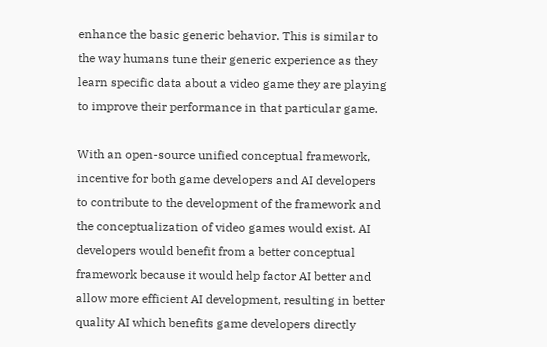enhance the basic generic behavior. This is similar to the way humans tune their generic experience as they learn specific data about a video game they are playing to improve their performance in that particular game.

With an open-source unified conceptual framework, incentive for both game developers and AI developers to contribute to the development of the framework and the conceptualization of video games would exist. AI developers would benefit from a better conceptual framework because it would help factor AI better and allow more efficient AI development, resulting in better quality AI which benefits game developers directly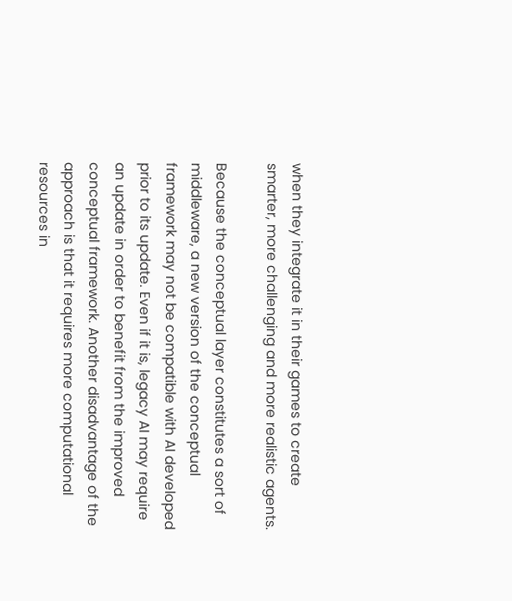when they integrate it in their games to create smarter, more challenging and more realistic agents.

Because the conceptual layer constitutes a sort of middleware, a new version of the conceptual framework may not be compatible with AI developed prior to its update. Even if it is, legacy AI may require an update in order to benefit from the improved conceptual framework. Another disadvantage of the approach is that it requires more computational resources in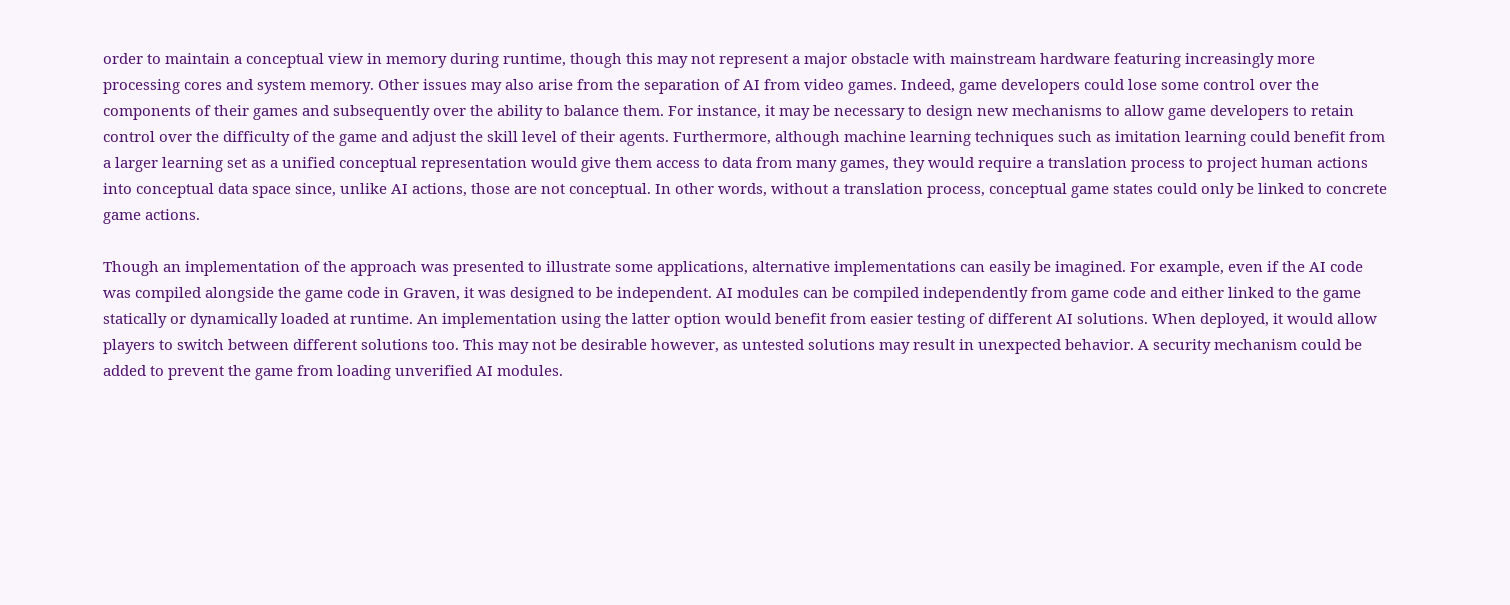order to maintain a conceptual view in memory during runtime, though this may not represent a major obstacle with mainstream hardware featuring increasingly more processing cores and system memory. Other issues may also arise from the separation of AI from video games. Indeed, game developers could lose some control over the components of their games and subsequently over the ability to balance them. For instance, it may be necessary to design new mechanisms to allow game developers to retain control over the difficulty of the game and adjust the skill level of their agents. Furthermore, although machine learning techniques such as imitation learning could benefit from a larger learning set as a unified conceptual representation would give them access to data from many games, they would require a translation process to project human actions into conceptual data space since, unlike AI actions, those are not conceptual. In other words, without a translation process, conceptual game states could only be linked to concrete game actions.

Though an implementation of the approach was presented to illustrate some applications, alternative implementations can easily be imagined. For example, even if the AI code was compiled alongside the game code in Graven, it was designed to be independent. AI modules can be compiled independently from game code and either linked to the game statically or dynamically loaded at runtime. An implementation using the latter option would benefit from easier testing of different AI solutions. When deployed, it would allow players to switch between different solutions too. This may not be desirable however, as untested solutions may result in unexpected behavior. A security mechanism could be added to prevent the game from loading unverified AI modules.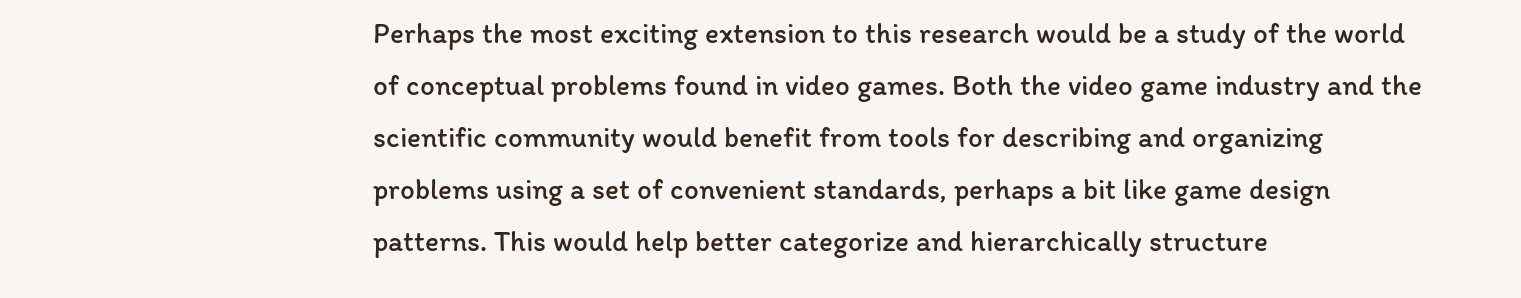Perhaps the most exciting extension to this research would be a study of the world of conceptual problems found in video games. Both the video game industry and the scientific community would benefit from tools for describing and organizing problems using a set of convenient standards, perhaps a bit like game design patterns. This would help better categorize and hierarchically structure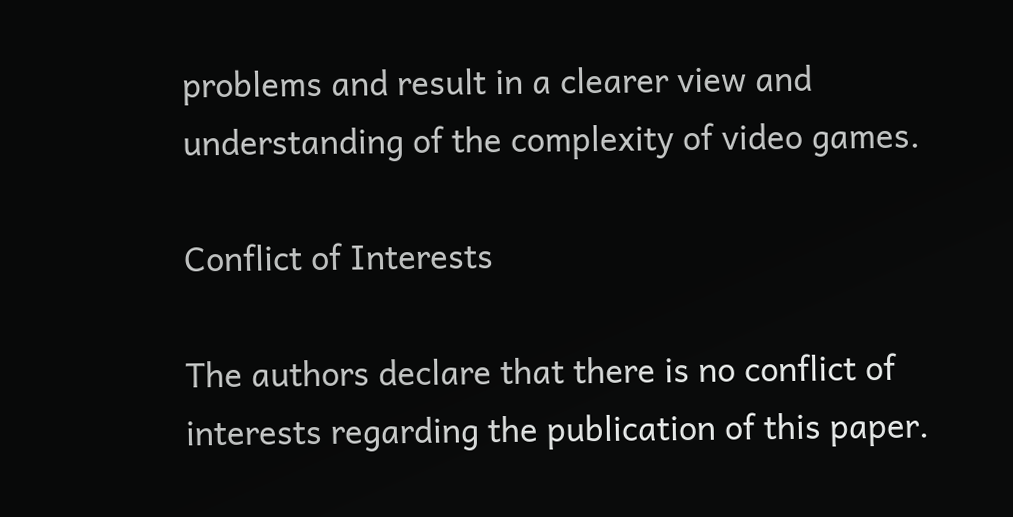problems and result in a clearer view and understanding of the complexity of video games.

Conflict of Interests

The authors declare that there is no conflict of interests regarding the publication of this paper.